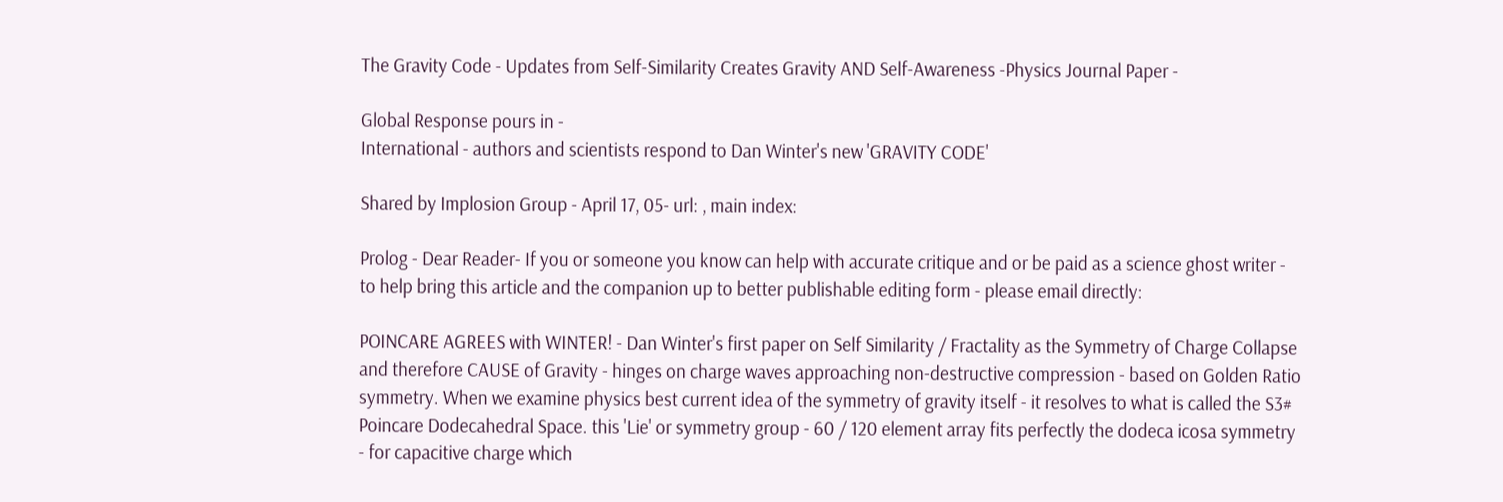The Gravity Code - Updates from Self-Similarity Creates Gravity AND Self-Awareness -Physics Journal Paper -

Global Response pours in -
International - authors and scientists respond to Dan Winter's new 'GRAVITY CODE'

Shared by Implosion Group - April 17, 05- url: , main index:

Prolog - Dear Reader- If you or someone you know can help with accurate critique and or be paid as a science ghost writer - to help bring this article and the companion up to better publishable editing form - please email directly:

POINCARE AGREES with WINTER! - Dan Winter's first paper on Self Similarity / Fractality as the Symmetry of Charge Collapse and therefore CAUSE of Gravity - hinges on charge waves approaching non-destructive compression - based on Golden Ratio symmetry. When we examine physics best current idea of the symmetry of gravity itself - it resolves to what is called the S3# Poincare Dodecahedral Space. this 'Lie' or symmetry group - 60 / 120 element array fits perfectly the dodeca icosa symmetry - for capacitive charge which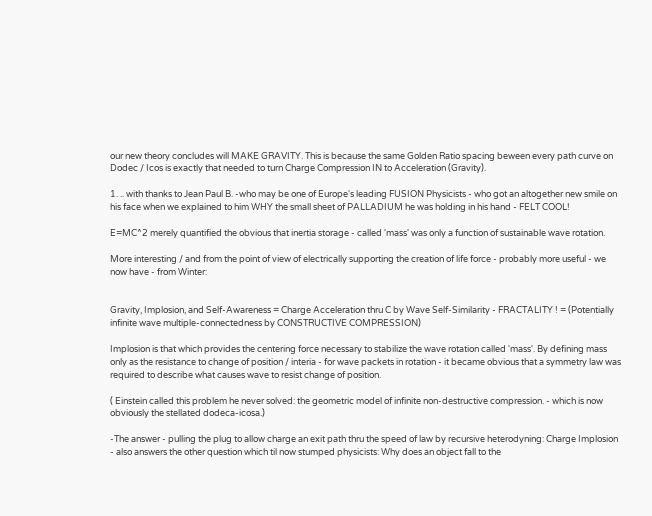our new theory concludes will MAKE GRAVITY. This is because the same Golden Ratio spacing beween every path curve on Dodec / Icos is exactly that needed to turn Charge Compression IN to Acceleration (Gravity).

1. .. with thanks to Jean Paul B. -who may be one of Europe's leading FUSION Physicists - who got an altogether new smile on his face when we explained to him WHY the small sheet of PALLADIUM he was holding in his hand - FELT COOL!

E=MC^2 merely quantified the obvious that inertia storage - called 'mass' was only a function of sustainable wave rotation.

More interesting / and from the point of view of electrically supporting the creation of life force - probably more useful - we now have - from Winter:


Gravity, Implosion, and Self-Awareness = Charge Acceleration thru C by Wave Self-Similarity - FRACTALITY ! = (Potentially infinite wave multiple-connectedness by CONSTRUCTIVE COMPRESSION)

Implosion is that which provides the centering force necessary to stabilize the wave rotation called 'mass'. By defining mass only as the resistance to change of position / interia - for wave packets in rotation - it became obvious that a symmetry law was required to describe what causes wave to resist change of position.

( Einstein called this problem he never solved: the geometric model of infinite non-destructive compression. - which is now obviously the stellated dodeca-icosa.)

-The answer - pulling the plug to allow charge an exit path thru the speed of law by recursive heterodyning: Charge Implosion - also answers the other question which til now stumped physicists: Why does an object fall to the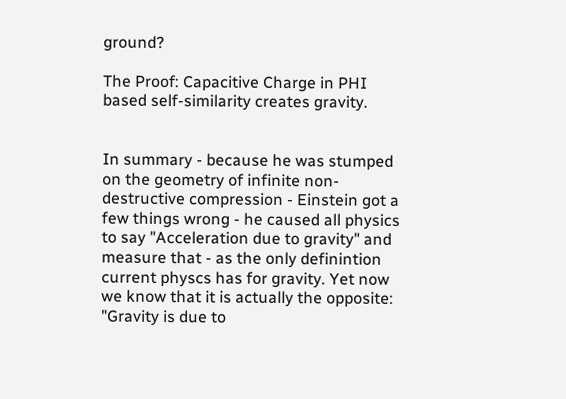ground?

The Proof: Capacitive Charge in PHI based self-similarity creates gravity.


In summary - because he was stumped on the geometry of infinite non-destructive compression - Einstein got a few things wrong - he caused all physics to say "Acceleration due to gravity" and measure that - as the only definintion current physcs has for gravity. Yet now we know that it is actually the opposite: "Gravity is due to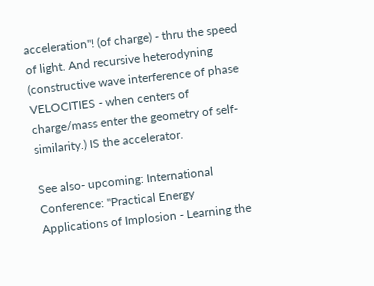acceleration"! (of charge) - thru the speed of light. And recursive heterodyning (constructive wave interference of phase VELOCITIES - when centers of charge/mass enter the geometry of self-similarity.) IS the accelerator.

See also- upcoming: International Conference: "Practical Energy Applications of Implosion - Learning the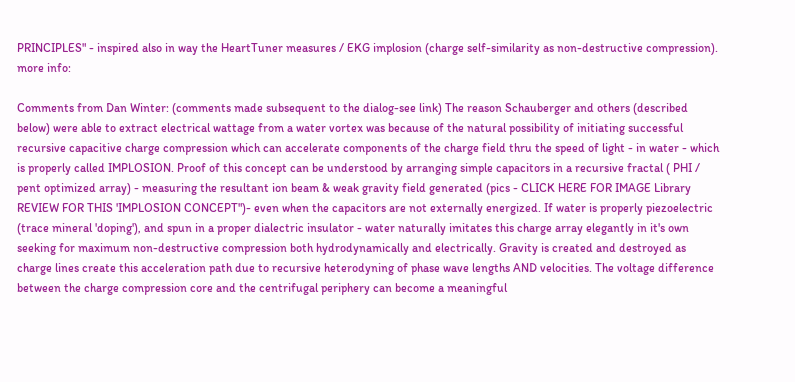PRINCIPLES" - inspired also in way the HeartTuner measures / EKG implosion (charge self-similarity as non-destructive compression). more info:

Comments from Dan Winter: (comments made subsequent to the dialog-see link) The reason Schauberger and others (described below) were able to extract electrical wattage from a water vortex was because of the natural possibility of initiating successful recursive capacitive charge compression which can accelerate components of the charge field thru the speed of light - in water - which is properly called IMPLOSION. Proof of this concept can be understood by arranging simple capacitors in a recursive fractal ( PHI / pent optimized array) - measuring the resultant ion beam & weak gravity field generated (pics - CLICK HERE FOR IMAGE Library REVIEW FOR THIS 'IMPLOSION CONCEPT")- even when the capacitors are not externally energized. If water is properly piezoelectric (trace mineral 'doping'), and spun in a proper dialectric insulator - water naturally imitates this charge array elegantly in it's own seeking for maximum non-destructive compression both hydrodynamically and electrically. Gravity is created and destroyed as charge lines create this acceleration path due to recursive heterodyning of phase wave lengths AND velocities. The voltage difference between the charge compression core and the centrifugal periphery can become a meaningful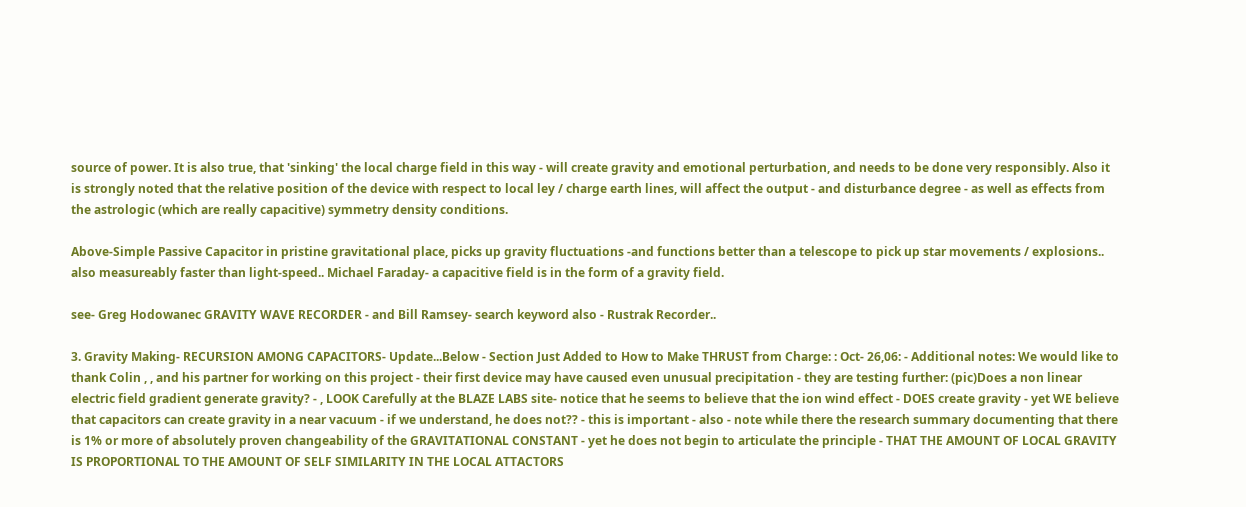source of power. It is also true, that 'sinking' the local charge field in this way - will create gravity and emotional perturbation, and needs to be done very responsibly. Also it is strongly noted that the relative position of the device with respect to local ley / charge earth lines, will affect the output - and disturbance degree - as well as effects from the astrologic (which are really capacitive) symmetry density conditions.

Above-Simple Passive Capacitor in pristine gravitational place, picks up gravity fluctuations -and functions better than a telescope to pick up star movements / explosions.. also measureably faster than light-speed.. Michael Faraday- a capacitive field is in the form of a gravity field.

see- Greg Hodowanec GRAVITY WAVE RECORDER - and Bill Ramsey- search keyword also - Rustrak Recorder..

3. Gravity Making- RECURSION AMONG CAPACITORS- Update...Below - Section Just Added to How to Make THRUST from Charge: : Oct- 26,06: - Additional notes: We would like to thank Colin , , and his partner for working on this project - their first device may have caused even unusual precipitation - they are testing further: (pic)Does a non linear electric field gradient generate gravity? - , LOOK Carefully at the BLAZE LABS site- notice that he seems to believe that the ion wind effect - DOES create gravity - yet WE believe that capacitors can create gravity in a near vacuum - if we understand, he does not?? - this is important - also - note while there the research summary documenting that there is 1% or more of absolutely proven changeability of the GRAVITATIONAL CONSTANT - yet he does not begin to articulate the principle - THAT THE AMOUNT OF LOCAL GRAVITY IS PROPORTIONAL TO THE AMOUNT OF SELF SIMILARITY IN THE LOCAL ATTACTORS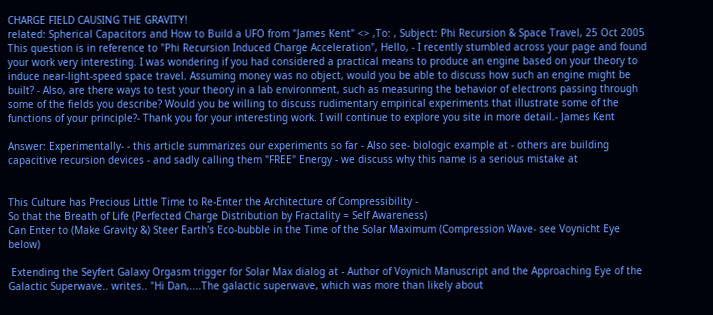CHARGE FIELD CAUSING THE GRAVITY!
related: Spherical Capacitors and How to Build a UFO from "James Kent" <> ,To: , Subject: Phi Recursion & Space Travel, 25 Oct 2005
This question is in reference to "Phi Recursion Induced Charge Acceleration", Hello, - I recently stumbled across your page and found your work very interesting. I was wondering if you had considered a practical means to produce an engine based on your theory to induce near-light-speed space travel. Assuming money was no object, would you be able to discuss how such an engine might be built? - Also, are there ways to test your theory in a lab environment, such as measuring the behavior of electrons passing through some of the fields you describe? Would you be willing to discuss rudimentary empirical experiments that illustrate some of the functions of your principle?- Thank you for your interesting work. I will continue to explore you site in more detail.- James Kent

Answer: Experimentally- - this article summarizes our experiments so far - Also see- biologic example at - others are building capacitive recursion devices - and sadly calling them "FREE" Energy - we discuss why this name is a serious mistake at


This Culture has Precious Little Time to Re-Enter the Architecture of Compressibility -
So that the Breath of Life (Perfected Charge Distribution by Fractality = Self Awareness)
Can Enter to (Make Gravity &) Steer Earth's Eco-bubble in the Time of the Solar Maximum (Compression Wave- see Voynicht Eye below)

 Extending the Seyfert Galaxy Orgasm trigger for Solar Max dialog at - Author of Voynich Manuscript and the Approaching Eye of the Galactic Superwave.. writes.. "Hi Dan,....The galactic superwave, which was more than likely about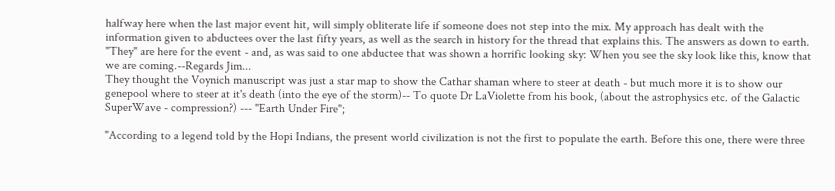halfway here when the last major event hit, will simply obliterate life if someone does not step into the mix. My approach has dealt with the information given to abductees over the last fifty years, as well as the search in history for the thread that explains this. The answers as down to earth. "They" are here for the event - and, as was said to one abductee that was shown a horrific looking sky: When you see the sky look like this, know that we are coming.--Regards Jim...
They thought the Voynich manuscript was just a star map to show the Cathar shaman where to steer at death - but much more it is to show our genepool where to steer at it's death (into the eye of the storm)-- To quote Dr LaViolette from his book, (about the astrophysics etc. of the Galactic SuperWave - compression?) --- "Earth Under Fire";

"According to a legend told by the Hopi Indians, the present world civilization is not the first to populate the earth. Before this one, there were three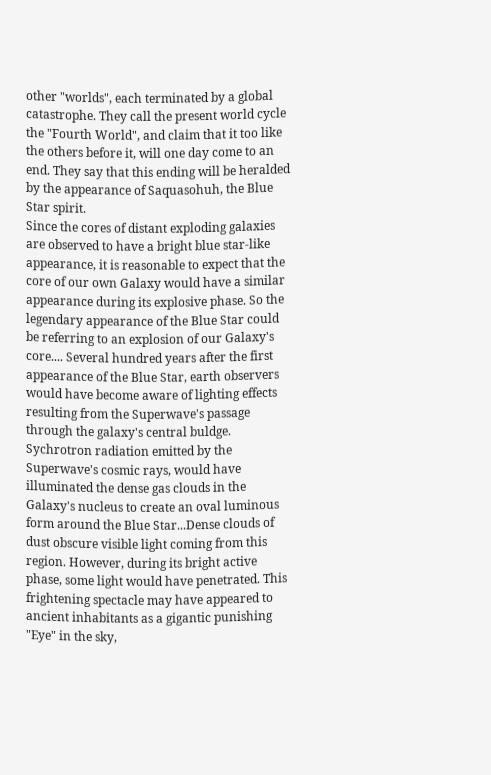other "worlds", each terminated by a global catastrophe. They call the present world cycle the "Fourth World", and claim that it too like the others before it, will one day come to an end. They say that this ending will be heralded by the appearance of Saquasohuh, the Blue Star spirit.
Since the cores of distant exploding galaxies are observed to have a bright blue star-like appearance, it is reasonable to expect that the core of our own Galaxy would have a similar appearance during its explosive phase. So the legendary appearance of the Blue Star could be referring to an explosion of our Galaxy's core.... Several hundred years after the first appearance of the Blue Star, earth observers would have become aware of lighting effects resulting from the Superwave's passage through the galaxy's central buldge. Sychrotron radiation emitted by the Superwave's cosmic rays, would have illuminated the dense gas clouds in the Galaxy's nucleus to create an oval luminous form around the Blue Star...Dense clouds of dust obscure visible light coming from this region. However, during its bright active phase, some light would have penetrated. This frightening spectacle may have appeared to ancient inhabitants as a gigantic punishing "Eye" in the sky,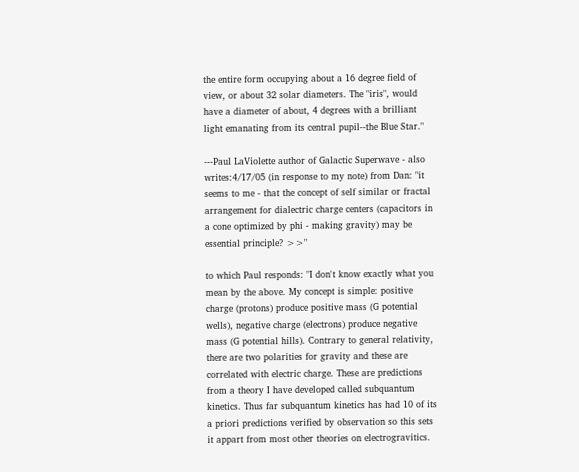the entire form occupying about a 16 degree field of view, or about 32 solar diameters. The "iris", would have a diameter of about, 4 degrees with a brilliant light emanating from its central pupil--the Blue Star."

---Paul LaViolette author of Galactic Superwave - also writes:4/17/05 (in response to my note) from Dan: "it seems to me - that the concept of self similar or fractal arrangement for dialectric charge centers (capacitors in a cone optimized by phi - making gravity) may be essential principle? >>"

to which Paul responds: "I don't know exactly what you mean by the above. My concept is simple: positive charge (protons) produce positive mass (G potential wells), negative charge (electrons) produce negative mass (G potential hills). Contrary to general relativity, there are two polarities for gravity and these are correlated with electric charge. These are predictions from a theory I have developed called subquantum kinetics. Thus far subquantum kinetics has had 10 of its a priori predictions verified by observation so this sets it appart from most other theories on electrogravitics.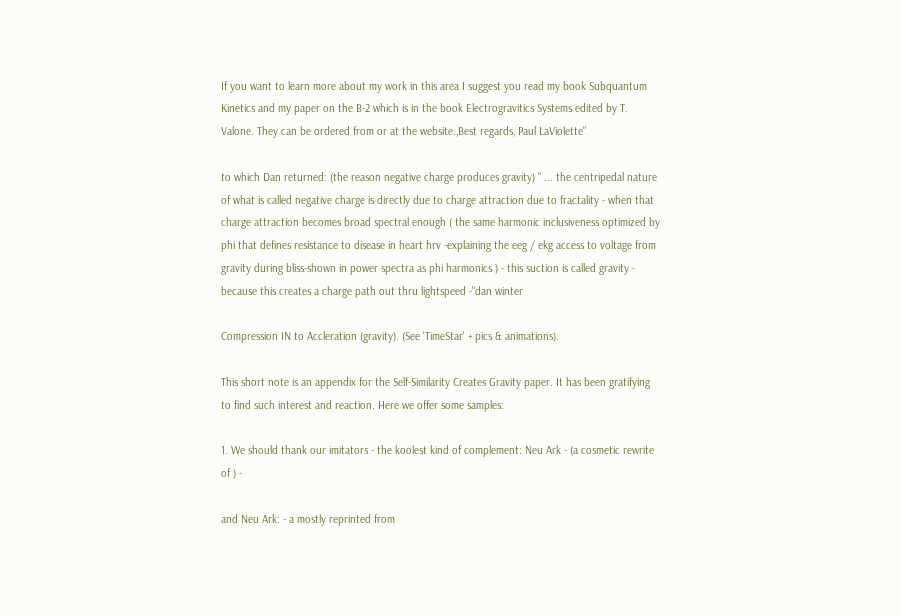If you want to learn more about my work in this area I suggest you read my book Subquantum Kinetics and my paper on the B-2 which is in the book Electrogravitics Systems edited by T. Valone. They can be ordered from or at the website.,Best regards, Paul LaViolette"

to which Dan returned: (the reason negative charge produces gravity) " ... the centripedal nature of what is called negative charge is directly due to charge attraction due to fractality - when that charge attraction becomes broad spectral enough ( the same harmonic inclusiveness optimized by phi that defines resistance to disease in heart hrv -explaining the eeg / ekg access to voltage from gravity during bliss-shown in power spectra as phi harmonics ) - this suction is called gravity - because this creates a charge path out thru lightspeed -"dan winter

Compression IN to Accleration (gravity). (See 'TimeStar' + pics & animations).

This short note is an appendix for the Self-Similarity Creates Gravity paper. It has been gratifying to find such interest and reaction. Here we offer some samples:

1. We should thank our imitators - the koolest kind of complement: Neu Ark - (a cosmetic rewrite of ) -

and Neu Ark: - a mostly reprinted from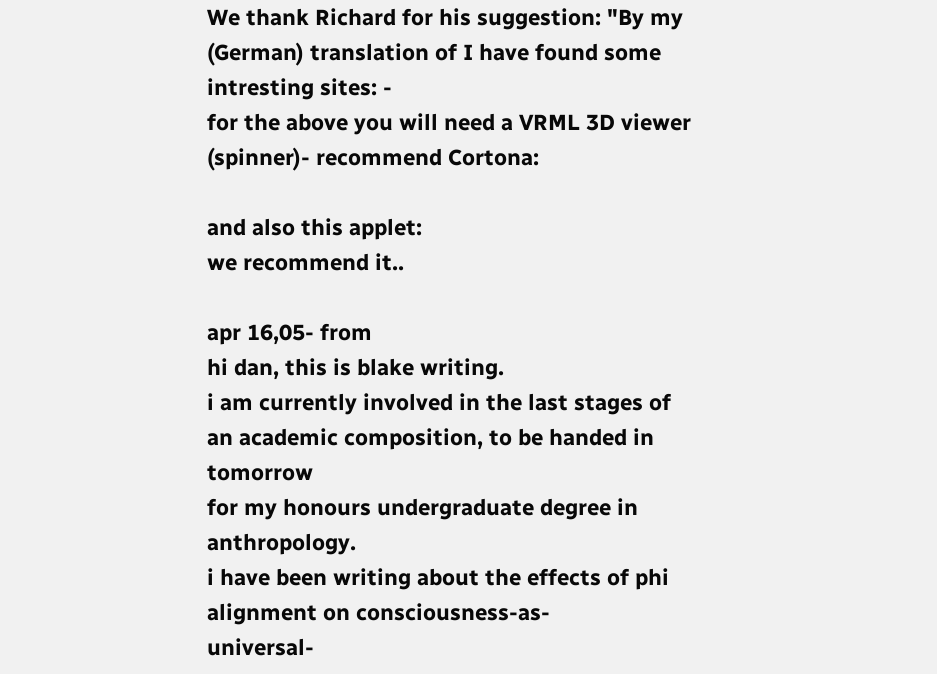We thank Richard for his suggestion: "By my (German) translation of I have found some intresting sites: -
for the above you will need a VRML 3D viewer (spinner)- recommend Cortona:

and also this applet:
we recommend it..

apr 16,05- from
hi dan, this is blake writing.
i am currently involved in the last stages of
an academic composition, to be handed in tomorrow
for my honours undergraduate degree in anthropology.
i have been writing about the effects of phi alignment on consciousness-as-
universal-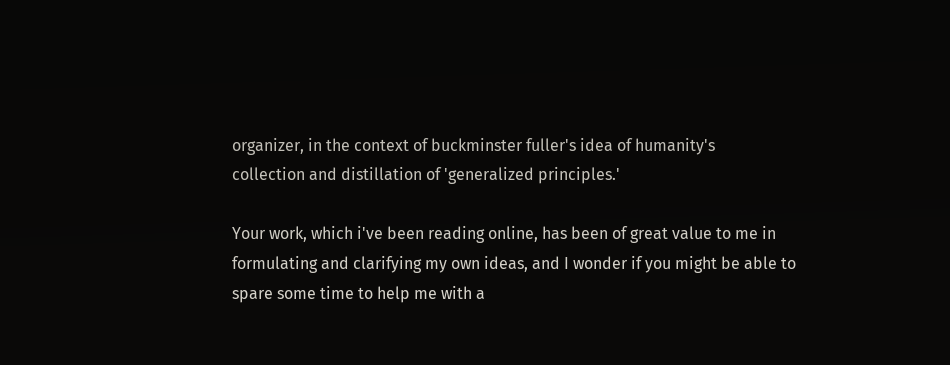organizer, in the context of buckminster fuller's idea of humanity's
collection and distillation of 'generalized principles.'

Your work, which i've been reading online, has been of great value to me in
formulating and clarifying my own ideas, and I wonder if you might be able to
spare some time to help me with a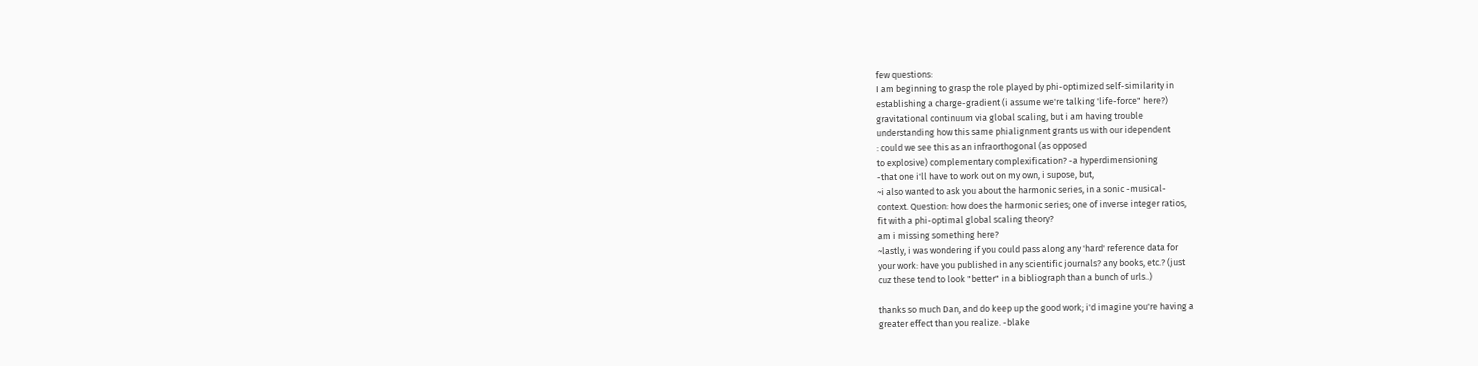few questions:
I am beginning to grasp the role played by phi-optimized self-similarity in
establishing a charge-gradient (i assume we're talking 'life-force" here?)
gravitational continuum via global scaling, but i am having trouble
understanding how this same phialignment grants us with our idependent
: could we see this as an infraorthogonal (as opposed
to explosive) complementary complexification? -a hyperdimensioning
-that one i'll have to work out on my own, i supose, but,
~i also wanted to ask you about the harmonic series, in a sonic -musical-
context. Question: how does the harmonic series; one of inverse integer ratios,
fit with a phi-optimal global scaling theory?
am i missing something here?
~lastly, i was wondering if you could pass along any 'hard' reference data for
your work: have you published in any scientific journals? any books, etc.? (just
cuz these tend to look "better" in a bibliograph than a bunch of urls..)

thanks so much Dan, and do keep up the good work; i'd imagine you're having a
greater effect than you realize. -blake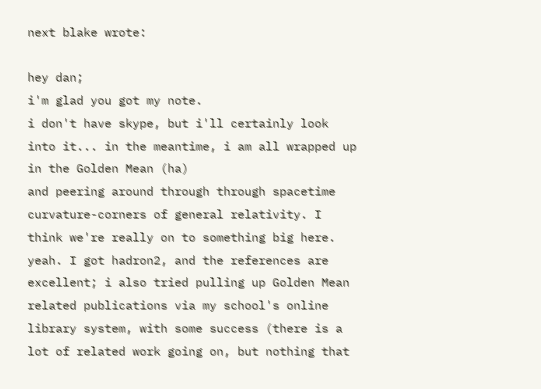next blake wrote:

hey dan;
i'm glad you got my note.
i don't have skype, but i'll certainly look into it... in the meantime, i am all wrapped up in the Golden Mean (ha)
and peering around through through spacetime curvature-corners of general relativity. I think we're really on to something big here.
yeah. I got hadron2, and the references are excellent; i also tried pulling up Golden Mean related publications via my school's online library system, with some success (there is a lot of related work going on, but nothing that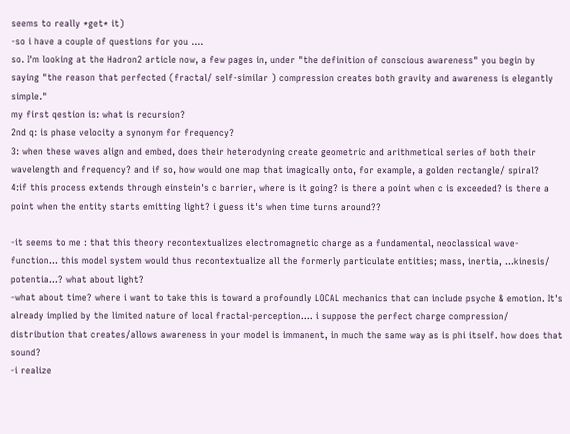seems to really *get* it)
-so i have a couple of questions for you ....
so. I'm looking at the Hadron2 article now, a few pages in, under "the definition of conscious awareness" you begin by saying "the reason that perfected (fractal/ self-similar ) compression creates both gravity and awareness is elegantly simple."
my first qestion is: what is recursion?
2nd q: is phase velocity a synonym for frequency?
3: when these waves align and embed, does their heterodyning create geometric and arithmetical series of both their wavelength and frequency? and if so, how would one map that imagically onto, for example, a golden rectangle/ spiral?
4:if this process extends through einstein's c barrier, where is it going? is there a point when c is exceeded? is there a point when the entity starts emitting light? i guess it's when time turns around??

-it seems to me : that this theory recontextualizes electromagnetic charge as a fundamental, neoclassical wave-function... this model system would thus recontextualize all the formerly particulate entities; mass, inertia, ...kinesis/ potentia...? what about light?
-what about time? where i want to take this is toward a profoundly LOCAL mechanics that can include psyche & emotion. It's already implied by the limited nature of local fractal-perception.... i suppose the perfect charge compression/ distribution that creates/allows awareness in your model is immanent, in much the same way as is phi itself. how does that sound?
-i realize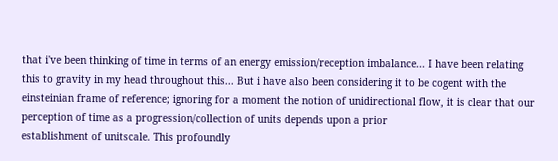that i've been thinking of time in terms of an energy emission/reception imbalance... I have been relating this to gravity in my head throughout this... But i have also been considering it to be cogent with the einsteinian frame of reference; ignoring for a moment the notion of unidirectional flow, it is clear that our perception of time as a progression/collection of units depends upon a prior
establishment of unitscale. This profoundly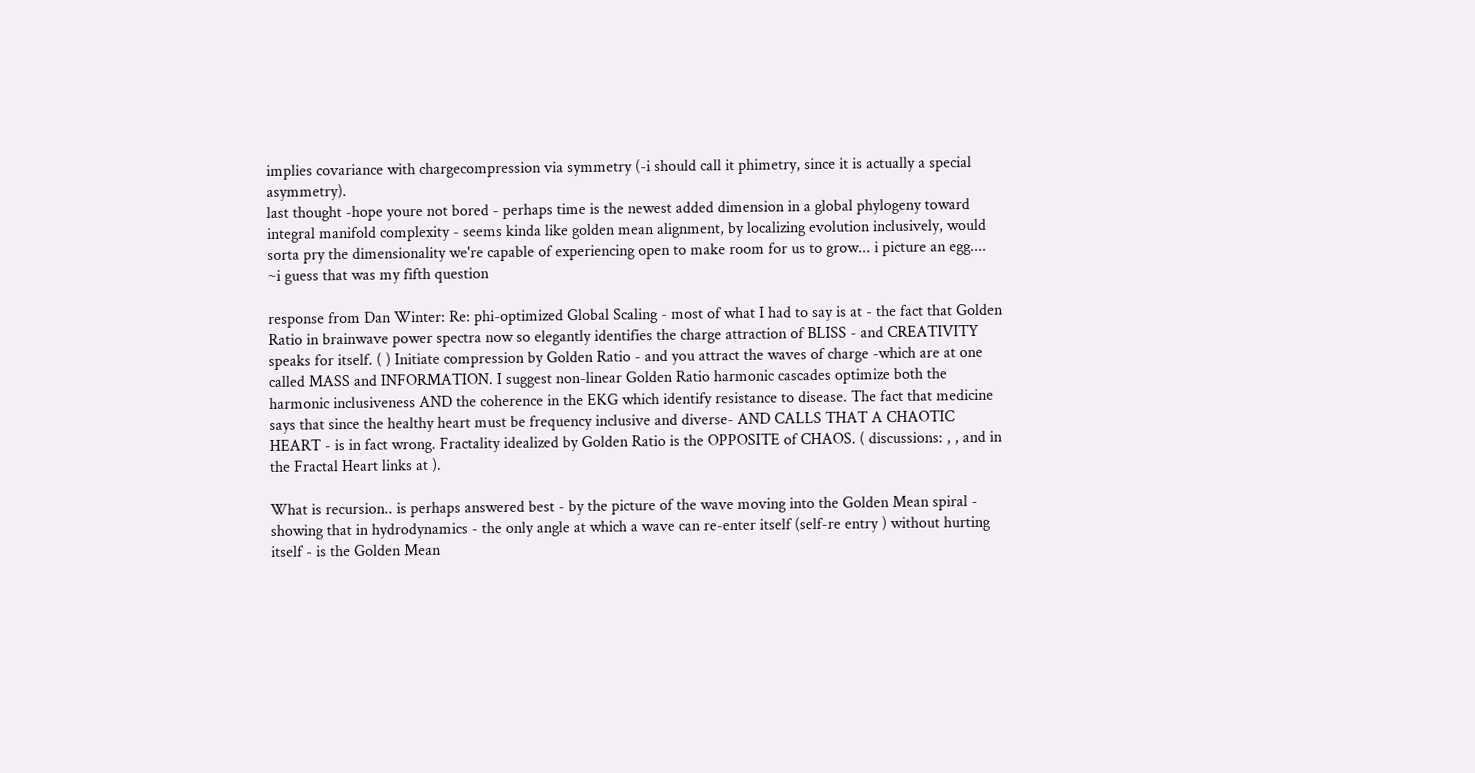implies covariance with chargecompression via symmetry (-i should call it phimetry, since it is actually a special asymmetry).
last thought -hope youre not bored - perhaps time is the newest added dimension in a global phylogeny toward integral manifold complexity - seems kinda like golden mean alignment, by localizing evolution inclusively, would sorta pry the dimensionality we're capable of experiencing open to make room for us to grow... i picture an egg....
~i guess that was my fifth question

response from Dan Winter: Re: phi-optimized Global Scaling - most of what I had to say is at - the fact that Golden Ratio in brainwave power spectra now so elegantly identifies the charge attraction of BLISS - and CREATIVITY speaks for itself. ( ) Initiate compression by Golden Ratio - and you attract the waves of charge -which are at one called MASS and INFORMATION. I suggest non-linear Golden Ratio harmonic cascades optimize both the harmonic inclusiveness AND the coherence in the EKG which identify resistance to disease. The fact that medicine says that since the healthy heart must be frequency inclusive and diverse- AND CALLS THAT A CHAOTIC HEART - is in fact wrong. Fractality idealized by Golden Ratio is the OPPOSITE of CHAOS. ( discussions: , , and in the Fractal Heart links at ).

What is recursion.. is perhaps answered best - by the picture of the wave moving into the Golden Mean spiral - showing that in hydrodynamics - the only angle at which a wave can re-enter itself (self-re entry ) without hurting itself - is the Golden Mean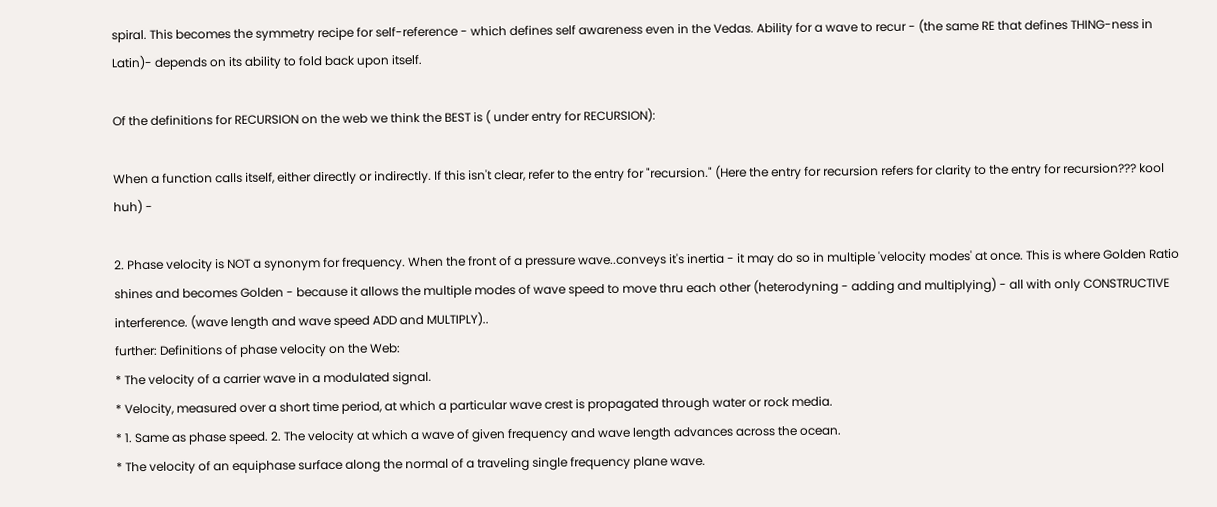spiral. This becomes the symmetry recipe for self-reference - which defines self awareness even in the Vedas. Ability for a wave to recur - (the same RE that defines THING-ness in Latin)- depends on its ability to fold back upon itself.

Of the definitions for RECURSION on the web we think the BEST is ( under entry for RECURSION):

When a function calls itself, either directly or indirectly. If this isn't clear, refer to the entry for "recursion." (Here the entry for recursion refers for clarity to the entry for recursion??? kool huh) -

2. Phase velocity is NOT a synonym for frequency. When the front of a pressure wave..conveys it's inertia - it may do so in multiple 'velocity modes' at once. This is where Golden Ratio shines and becomes Golden - because it allows the multiple modes of wave speed to move thru each other (heterodyning - adding and multiplying) - all with only CONSTRUCTIVE interference. (wave length and wave speed ADD and MULTIPLY)..
further: Definitions of phase velocity on the Web:
* The velocity of a carrier wave in a modulated signal.
* Velocity, measured over a short time period, at which a particular wave crest is propagated through water or rock media.
* 1. Same as phase speed. 2. The velocity at which a wave of given frequency and wave length advances across the ocean.
* The velocity of an equiphase surface along the normal of a traveling single frequency plane wave.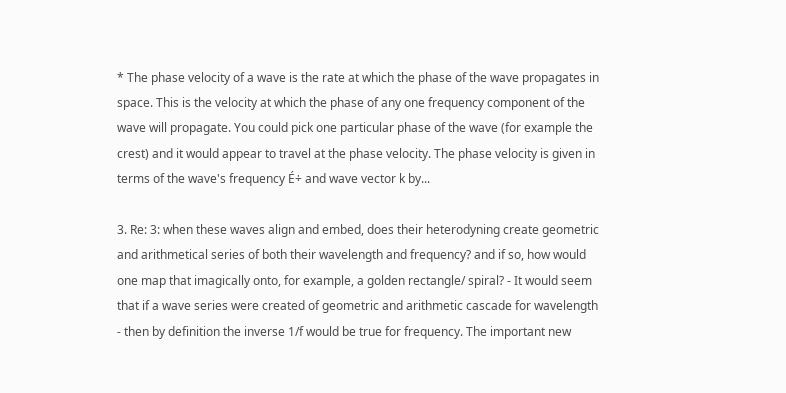* The phase velocity of a wave is the rate at which the phase of the wave propagates in space. This is the velocity at which the phase of any one frequency component of the wave will propagate. You could pick one particular phase of the wave (for example the crest) and it would appear to travel at the phase velocity. The phase velocity is given in terms of the wave's frequency É÷ and wave vector k by...

3. Re: 3: when these waves align and embed, does their heterodyning create geometric and arithmetical series of both their wavelength and frequency? and if so, how would one map that imagically onto, for example, a golden rectangle/ spiral? - It would seem that if a wave series were created of geometric and arithmetic cascade for wavelength - then by definition the inverse 1/f would be true for frequency. The important new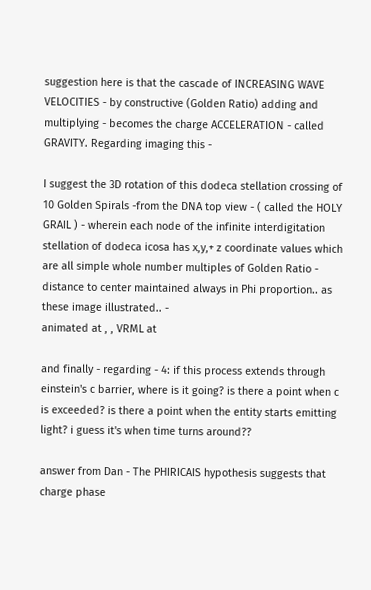suggestion here is that the cascade of INCREASING WAVE VELOCITIES - by constructive (Golden Ratio) adding and multiplying - becomes the charge ACCELERATION - called GRAVITY. Regarding imaging this -

I suggest the 3D rotation of this dodeca stellation crossing of 10 Golden Spirals -from the DNA top view - ( called the HOLY GRAIL ) - wherein each node of the infinite interdigitation stellation of dodeca icosa has x,y,+ z coordinate values which are all simple whole number multiples of Golden Ratio - distance to center maintained always in Phi proportion.. as these image illustrated.. -
animated at , , VRML at

and finally - regarding - 4: if this process extends through einstein's c barrier, where is it going? is there a point when c is exceeded? is there a point when the entity starts emitting light? i guess it's when time turns around??

answer from Dan - The PHIRICAIS hypothesis suggests that charge phase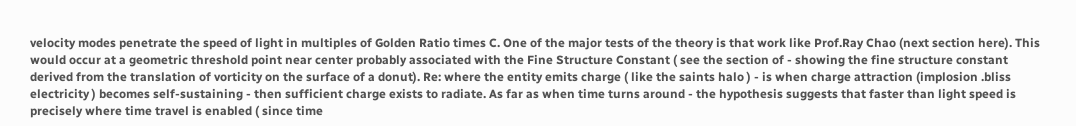velocity modes penetrate the speed of light in multiples of Golden Ratio times C. One of the major tests of the theory is that work like Prof.Ray Chao (next section here). This would occur at a geometric threshold point near center probably associated with the Fine Structure Constant ( see the section of - showing the fine structure constant derived from the translation of vorticity on the surface of a donut). Re: where the entity emits charge ( like the saints halo ) - is when charge attraction (implosion .bliss electricity ) becomes self-sustaining - then sufficient charge exists to radiate. As far as when time turns around - the hypothesis suggests that faster than light speed is precisely where time travel is enabled ( since time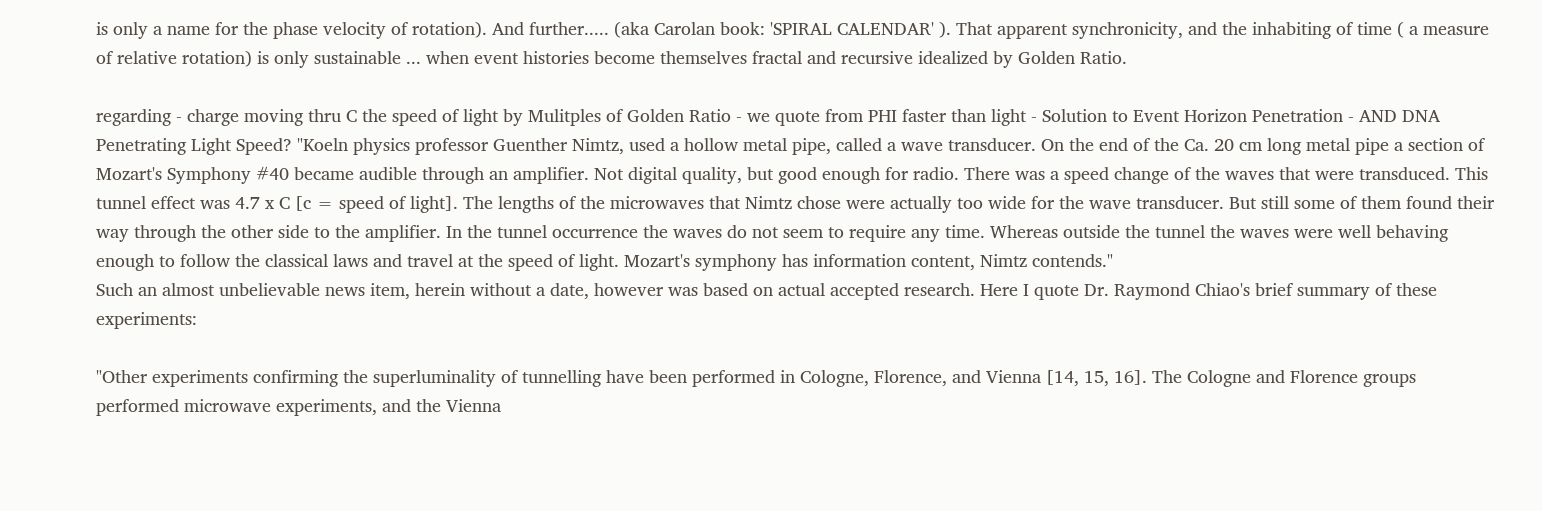is only a name for the phase velocity of rotation). And further..... (aka Carolan book: 'SPIRAL CALENDAR' ). That apparent synchronicity, and the inhabiting of time ( a measure of relative rotation) is only sustainable ... when event histories become themselves fractal and recursive idealized by Golden Ratio.

regarding - charge moving thru C the speed of light by Mulitples of Golden Ratio - we quote from PHI faster than light - Solution to Event Horizon Penetration - AND DNA Penetrating Light Speed? "Koeln physics professor Guenther Nimtz, used a hollow metal pipe, called a wave transducer. On the end of the Ca. 20 cm long metal pipe a section of Mozart's Symphony #40 became audible through an amplifier. Not digital quality, but good enough for radio. There was a speed change of the waves that were transduced. This tunnel effect was 4.7 x C [c = speed of light]. The lengths of the microwaves that Nimtz chose were actually too wide for the wave transducer. But still some of them found their way through the other side to the amplifier. In the tunnel occurrence the waves do not seem to require any time. Whereas outside the tunnel the waves were well behaving enough to follow the classical laws and travel at the speed of light. Mozart's symphony has information content, Nimtz contends."
Such an almost unbelievable news item, herein without a date, however was based on actual accepted research. Here I quote Dr. Raymond Chiao's brief summary of these experiments:

"Other experiments confirming the superluminality of tunnelling have been performed in Cologne, Florence, and Vienna [14, 15, 16]. The Cologne and Florence groups performed microwave experiments, and the Vienna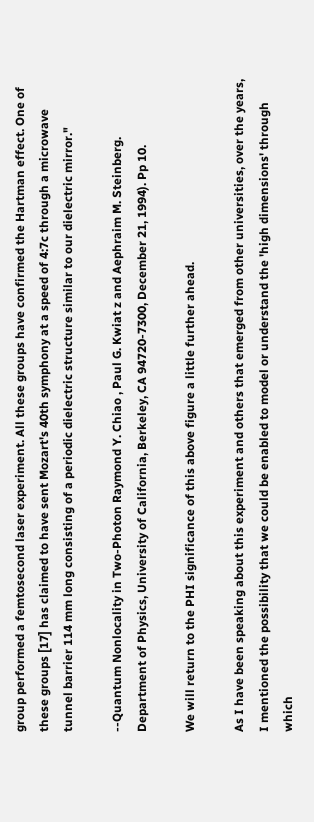group performed a femtosecond laser experiment. All these groups have confirmed the Hartman effect. One of these groups [17] has claimed to have sent Mozart's 40th symphony at a speed of 4:7c through a microwave tunnel barrier 114 mm long consisting of a periodic dielectric structure similar to our dielectric mirror."

--Quantum Nonlocality in Two-Photon Raymond Y. Chiao , Paul G. Kwiat z and Aephraim M. Steinberg. Department of Physics, University of California, Berkeley, CA 94720-7300, December 21, 1994). Pp 10.

We will return to the PHI significance of this above figure a little further ahead.

As I have been speaking about this experiment and others that emerged from other universities, over the years, I mentioned the possibility that we could be enabled to model or understand the 'high dimensions' through which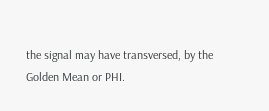the signal may have transversed, by the Golden Mean or PHI.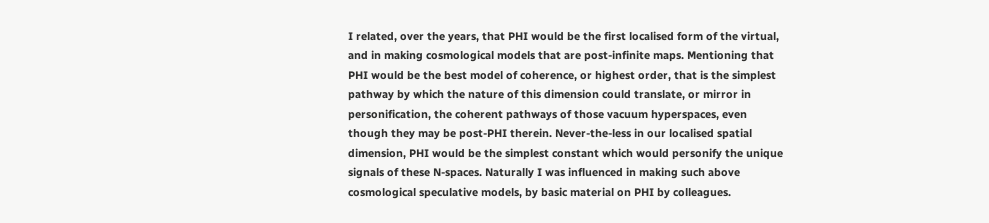I related, over the years, that PHI would be the first localised form of the virtual, and in making cosmological models that are post-infinite maps. Mentioning that PHI would be the best model of coherence, or highest order, that is the simplest pathway by which the nature of this dimension could translate, or mirror in personification, the coherent pathways of those vacuum hyperspaces, even though they may be post-PHI therein. Never-the-less in our localised spatial dimension, PHI would be the simplest constant which would personify the unique signals of these N-spaces. Naturally I was influenced in making such above cosmological speculative models, by basic material on PHI by colleagues.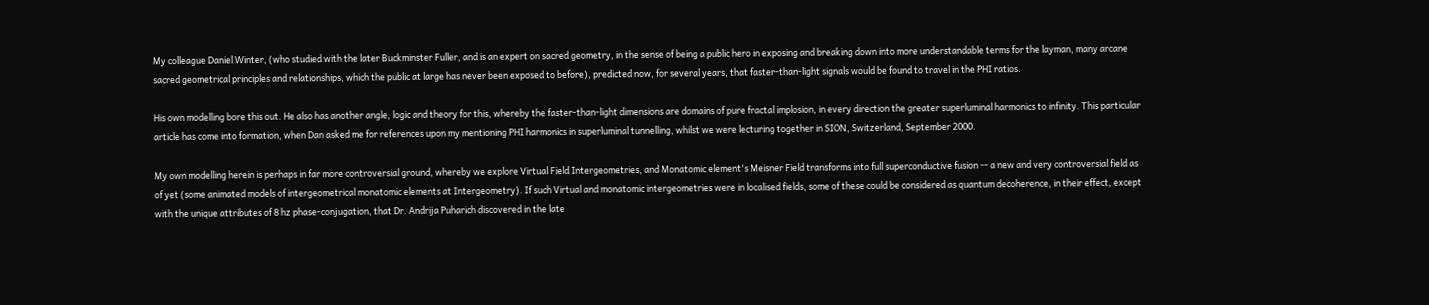My colleague Daniel Winter, (who studied with the later Buckminster Fuller, and is an expert on sacred geometry, in the sense of being a public hero in exposing and breaking down into more understandable terms for the layman, many arcane sacred geometrical principles and relationships, which the public at large has never been exposed to before), predicted now, for several years, that faster-than-light signals would be found to travel in the PHI ratios.

His own modelling bore this out. He also has another angle, logic and theory for this, whereby the faster-than-light dimensions are domains of pure fractal implosion, in every direction the greater superluminal harmonics to infinity. This particular article has come into formation, when Dan asked me for references upon my mentioning PHI harmonics in superluminal tunnelling, whilst we were lecturing together in SION, Switzerland, September 2000.

My own modelling herein is perhaps in far more controversial ground, whereby we explore Virtual Field Intergeometries, and Monatomic element's Meisner Field transforms into full superconductive fusion -- a new and very controversial field as of yet (some animated models of intergeometrical monatomic elements at Intergeometry). If such Virtual and monatomic intergeometries were in localised fields, some of these could be considered as quantum decoherence, in their effect, except with the unique attributes of 8 hz phase-conjugation, that Dr. Andrija Puharich discovered in the late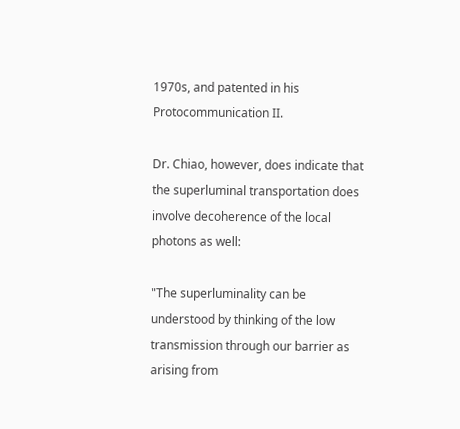1970s, and patented in his Protocommunication II.

Dr. Chiao, however, does indicate that the superluminal transportation does involve decoherence of the local photons as well:

"The superluminality can be understood by thinking of the low transmission through our barrier as arising from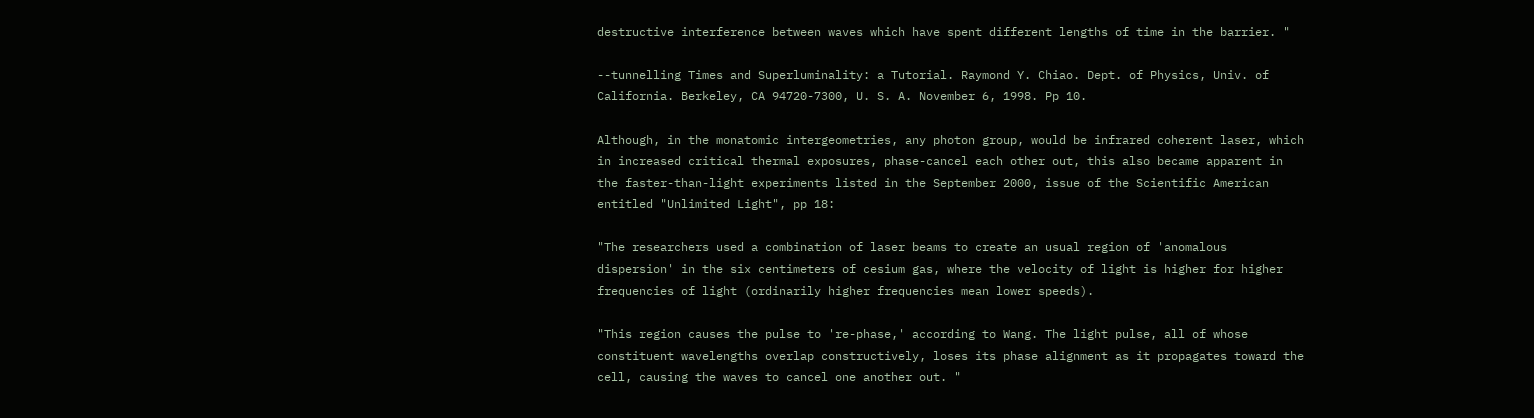destructive interference between waves which have spent different lengths of time in the barrier. "

--tunnelling Times and Superluminality: a Tutorial. Raymond Y. Chiao. Dept. of Physics, Univ. of California. Berkeley, CA 94720-7300, U. S. A. November 6, 1998. Pp 10.

Although, in the monatomic intergeometries, any photon group, would be infrared coherent laser, which in increased critical thermal exposures, phase-cancel each other out, this also became apparent in the faster-than-light experiments listed in the September 2000, issue of the Scientific American entitled "Unlimited Light", pp 18:

"The researchers used a combination of laser beams to create an usual region of 'anomalous dispersion' in the six centimeters of cesium gas, where the velocity of light is higher for higher frequencies of light (ordinarily higher frequencies mean lower speeds).

"This region causes the pulse to 're-phase,' according to Wang. The light pulse, all of whose constituent wavelengths overlap constructively, loses its phase alignment as it propagates toward the cell, causing the waves to cancel one another out. "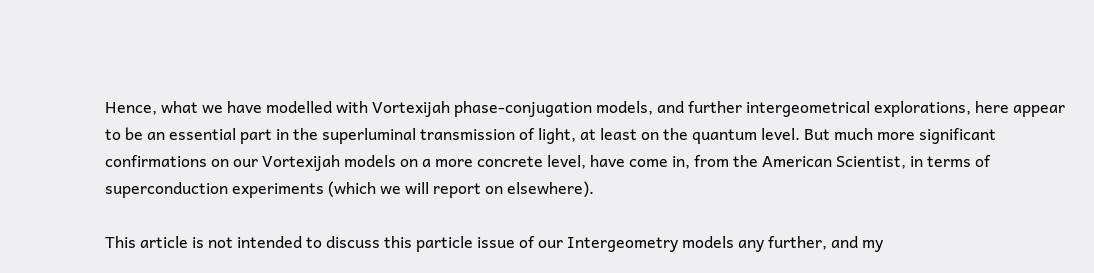Hence, what we have modelled with Vortexijah phase-conjugation models, and further intergeometrical explorations, here appear to be an essential part in the superluminal transmission of light, at least on the quantum level. But much more significant confirmations on our Vortexijah models on a more concrete level, have come in, from the American Scientist, in terms of superconduction experiments (which we will report on elsewhere).

This article is not intended to discuss this particle issue of our Intergeometry models any further, and my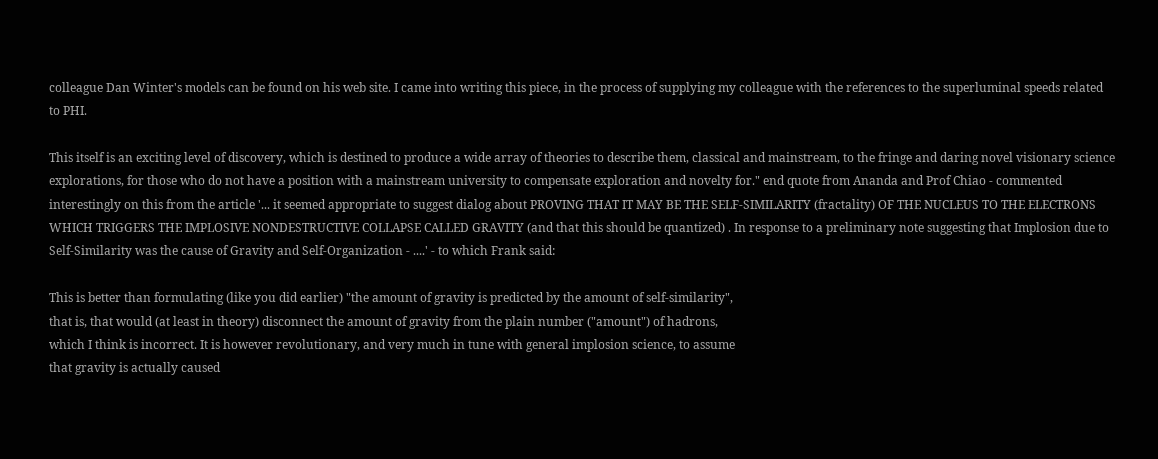colleague Dan Winter's models can be found on his web site. I came into writing this piece, in the process of supplying my colleague with the references to the superluminal speeds related to PHI.

This itself is an exciting level of discovery, which is destined to produce a wide array of theories to describe them, classical and mainstream, to the fringe and daring novel visionary science explorations, for those who do not have a position with a mainstream university to compensate exploration and novelty for." end quote from Ananda and Prof Chiao - commented interestingly on this from the article '... it seemed appropriate to suggest dialog about PROVING THAT IT MAY BE THE SELF-SIMILARITY (fractality) OF THE NUCLEUS TO THE ELECTRONS WHICH TRIGGERS THE IMPLOSIVE NONDESTRUCTIVE COLLAPSE CALLED GRAVITY (and that this should be quantized) . In response to a preliminary note suggesting that Implosion due to Self-Similarity was the cause of Gravity and Self-Organization - ....' - to which Frank said:

This is better than formulating (like you did earlier) "the amount of gravity is predicted by the amount of self-similarity",
that is, that would (at least in theory) disconnect the amount of gravity from the plain number ("amount") of hadrons,
which I think is incorrect. It is however revolutionary, and very much in tune with general implosion science, to assume
that gravity is actually caused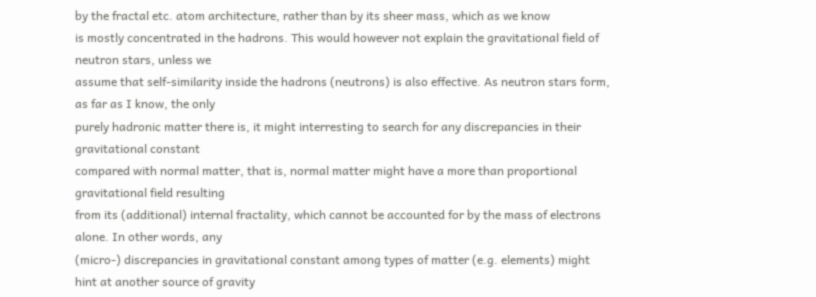by the fractal etc. atom architecture, rather than by its sheer mass, which as we know
is mostly concentrated in the hadrons. This would however not explain the gravitational field of neutron stars, unless we
assume that self-similarity inside the hadrons (neutrons) is also effective. As neutron stars form, as far as I know, the only
purely hadronic matter there is, it might interresting to search for any discrepancies in their gravitational constant
compared with normal matter, that is, normal matter might have a more than proportional gravitational field resulting
from its (additional) internal fractality, which cannot be accounted for by the mass of electrons alone. In other words, any
(micro-) discrepancies in gravitational constant among types of matter (e.g. elements) might hint at another source of gravity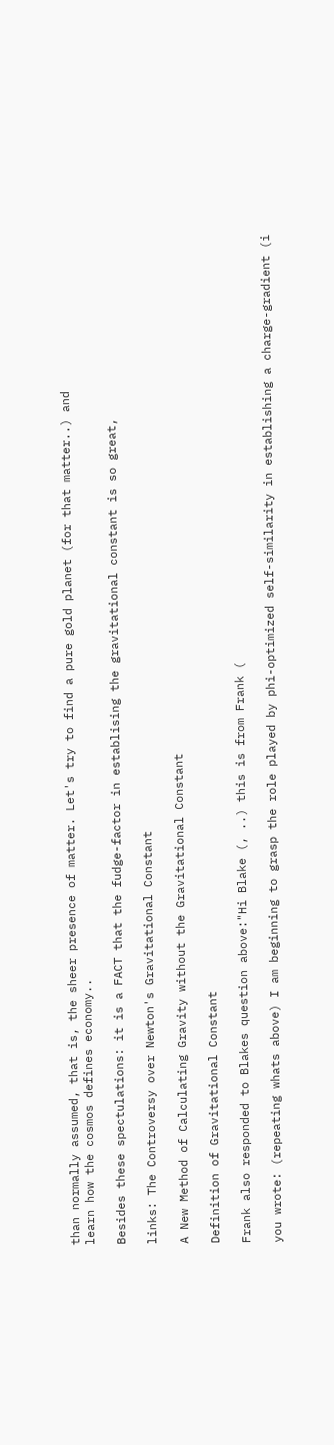than normally assumed, that is, the sheer presence of matter. Let's try to find a pure gold planet (for that matter..) and
learn how the cosmos defines economy..

Besides these spectulations: it is a FACT that the fudge-factor in establising the gravitational constant is so great,

links: The Controversy over Newton's Gravitational Constant

A New Method of Calculating Gravity without the Gravitational Constant

Definition of Gravitational Constant

Frank also responded to Blakes question above:"Hi Blake (, ..) this is from Frank (

you wrote: (repeating whats above) I am beginning to grasp the role played by phi-optimized self-similarity in establishing a charge-gradient (i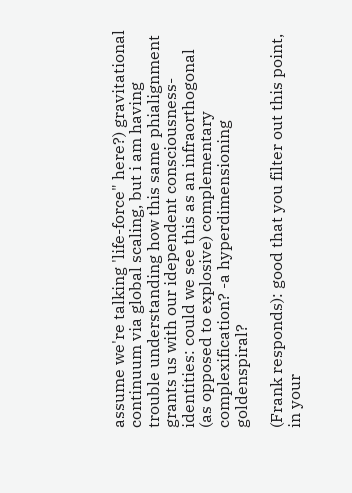assume we're talking 'life-force" here?) gravitational continuum via global scaling, but i am having trouble understanding how this same phialignment grants us with our idependent consciousness-identities: could we see this as an infraorthogonal (as opposed to explosive) complementary complexification? -a hyperdimensioning goldenspiral?

(Frank responds): good that you filter out this point, in your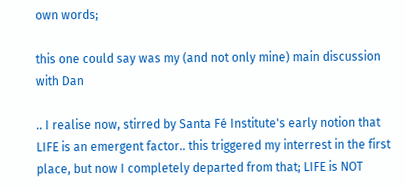own words;

this one could say was my (and not only mine) main discussion with Dan

.. I realise now, stirred by Santa Fé Institute's early notion that LIFE is an emergent factor.. this triggered my interrest in the first place, but now I completely departed from that; LIFE is NOT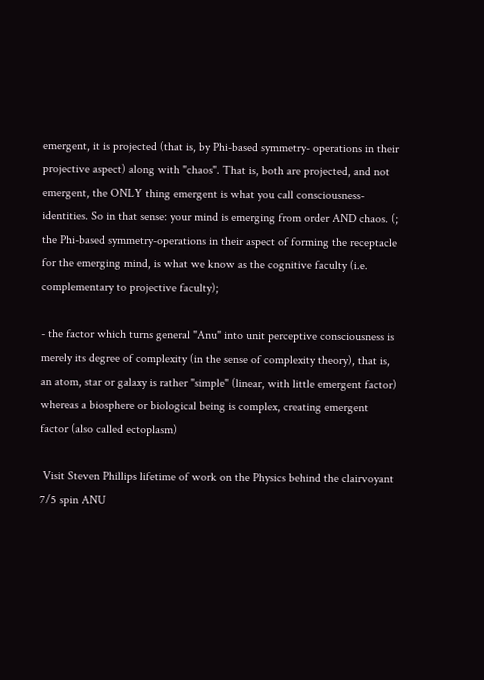emergent, it is projected (that is, by Phi-based symmetry- operations in their projective aspect) along with "chaos". That is, both are projected, and not emergent, the ONLY thing emergent is what you call consciousness- identities. So in that sense: your mind is emerging from order AND chaos. (; the Phi-based symmetry-operations in their aspect of forming the receptacle for the emerging mind, is what we know as the cognitive faculty (i.e. complementary to projective faculty);

- the factor which turns general "Anu" into unit perceptive consciousness is merely its degree of complexity (in the sense of complexity theory), that is, an atom, star or galaxy is rather "simple" (linear, with little emergent factor) whereas a biosphere or biological being is complex, creating emergent factor (also called ectoplasm)

 Visit Steven Phillips lifetime of work on the Physics behind the clairvoyant 7/5 spin ANU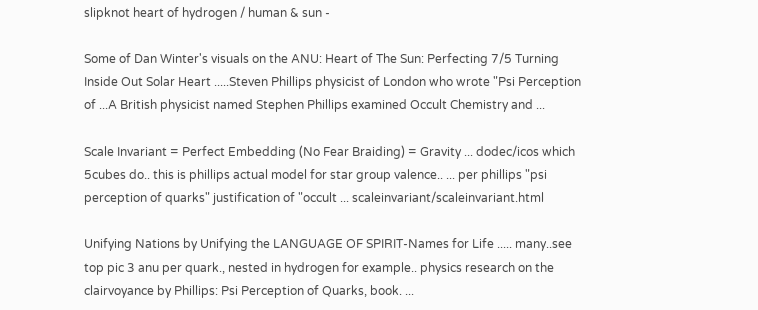slipknot heart of hydrogen / human & sun -

Some of Dan Winter's visuals on the ANU: Heart of The Sun: Perfecting 7/5 Turning Inside Out Solar Heart .....Steven Phillips physicist of London who wrote "Psi Perception of ...A British physicist named Stephen Phillips examined Occult Chemistry and ...

Scale Invariant = Perfect Embedding (No Fear Braiding) = Gravity ... dodec/icos which 5cubes do.. this is phillips actual model for star group valence.. ... per phillips "psi perception of quarks" justification of "occult ... scaleinvariant/scaleinvariant.html

Unifying Nations by Unifying the LANGUAGE OF SPIRIT-Names for Life ..... many..see top pic 3 anu per quark., nested in hydrogen for example.. physics research on the clairvoyance by Phillips: Psi Perception of Quarks, book. ...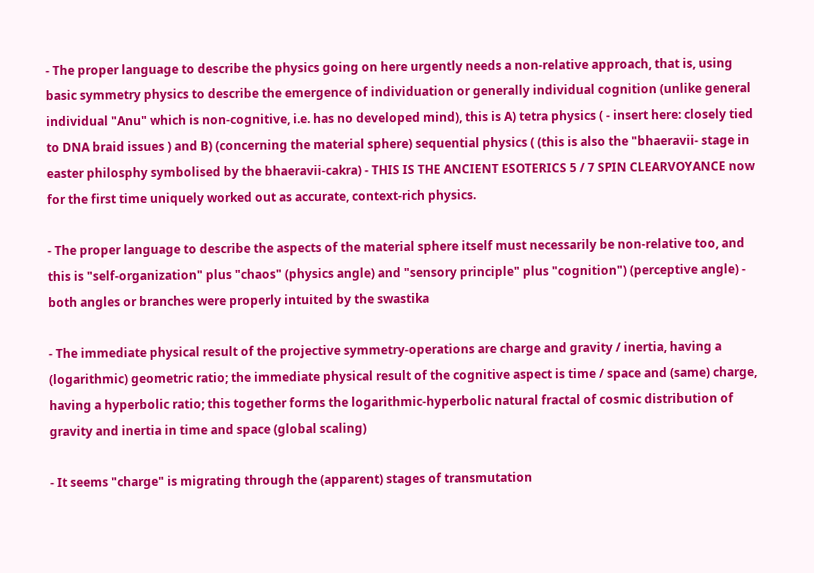- The proper language to describe the physics going on here urgently needs a non-relative approach, that is, using basic symmetry physics to describe the emergence of individuation or generally individual cognition (unlike general individual "Anu" which is non-cognitive, i.e. has no developed mind), this is A) tetra physics ( - insert here: closely tied to DNA braid issues ) and B) (concerning the material sphere) sequential physics ( (this is also the "bhaeravii- stage in easter philosphy symbolised by the bhaeravii-cakra) - THIS IS THE ANCIENT ESOTERICS 5 / 7 SPIN CLEARVOYANCE now for the first time uniquely worked out as accurate, context-rich physics.

- The proper language to describe the aspects of the material sphere itself must necessarily be non-relative too, and this is "self-organization" plus "chaos" (physics angle) and "sensory principle" plus "cognition") (perceptive angle) - both angles or branches were properly intuited by the swastika

- The immediate physical result of the projective symmetry-operations are charge and gravity / inertia, having a (logarithmic) geometric ratio; the immediate physical result of the cognitive aspect is time / space and (same) charge, having a hyperbolic ratio; this together forms the logarithmic-hyperbolic natural fractal of cosmic distribution of gravity and inertia in time and space (global scaling)

- It seems "charge" is migrating through the (apparent) stages of transmutation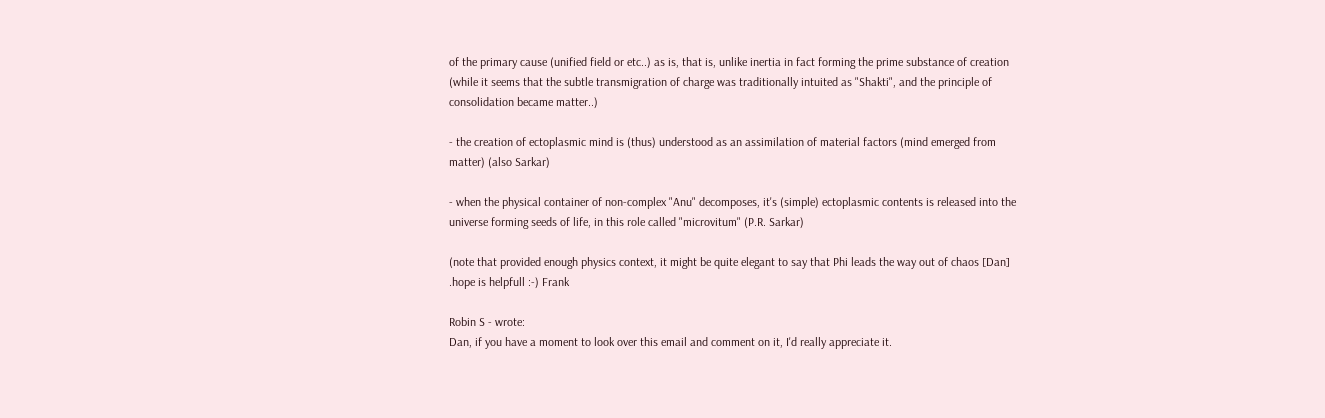of the primary cause (unified field or etc..) as is, that is, unlike inertia in fact forming the prime substance of creation (while it seems that the subtle transmigration of charge was traditionally intuited as "Shakti", and the principle of consolidation became matter..)

- the creation of ectoplasmic mind is (thus) understood as an assimilation of material factors (mind emerged from matter) (also Sarkar)

- when the physical container of non-complex "Anu" decomposes, it's (simple) ectoplasmic contents is released into the universe forming seeds of life, in this role called "microvitum" (P.R. Sarkar)

(note that provided enough physics context, it might be quite elegant to say that Phi leads the way out of chaos [Dan]
.hope is helpfull :-) Frank

Robin S - wrote:
Dan, if you have a moment to look over this email and comment on it, I'd really appreciate it.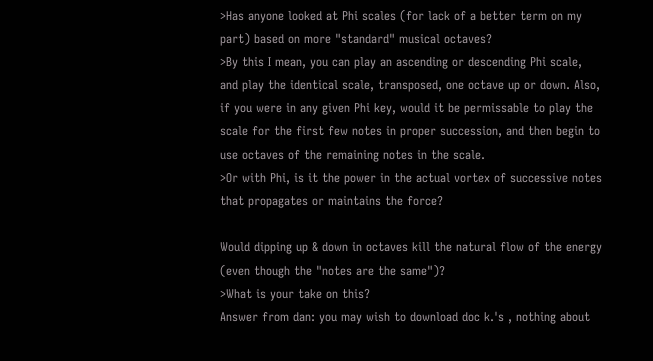>Has anyone looked at Phi scales (for lack of a better term on my part) based on more "standard" musical octaves?
>By this I mean, you can play an ascending or descending Phi scale, and play the identical scale, transposed, one octave up or down. Also, if you were in any given Phi key, would it be permissable to play the scale for the first few notes in proper succession, and then begin to use octaves of the remaining notes in the scale.
>Or with Phi, is it the power in the actual vortex of successive notes that propagates or maintains the force?

Would dipping up & down in octaves kill the natural flow of the energy (even though the "notes are the same")?
>What is your take on this?
Answer from dan: you may wish to download doc k.'s , nothing about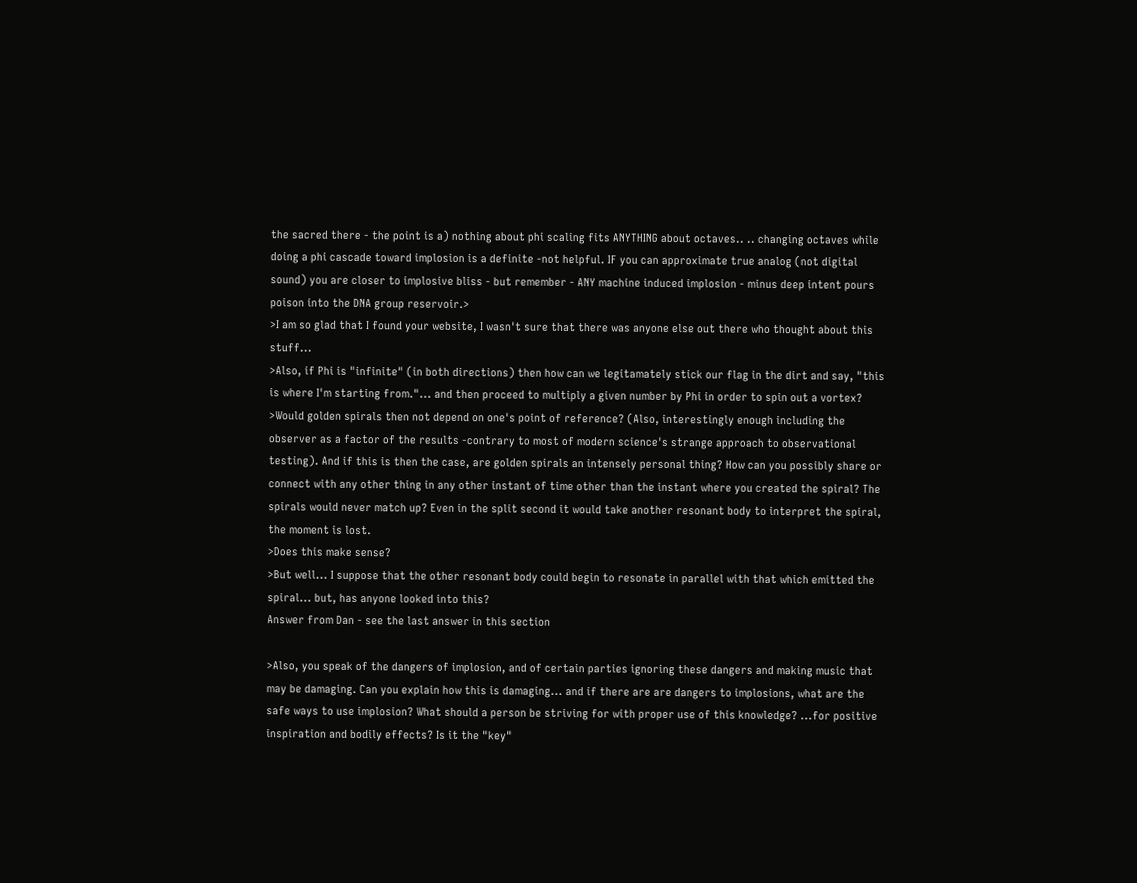the sacred there - the point is a) nothing about phi scaling fits ANYTHING about octaves.. .. changing octaves while doing a phi cascade toward implosion is a definite -not helpful. IF you can approximate true analog (not digital sound) you are closer to implosive bliss - but remember - ANY machine induced implosion - minus deep intent pours poison into the DNA group reservoir.>
>I am so glad that I found your website, I wasn't sure that there was anyone else out there who thought about this stuff...
>Also, if Phi is "infinite" (in both directions) then how can we legitamately stick our flag in the dirt and say, "this is where I'm starting from."... and then proceed to multiply a given number by Phi in order to spin out a vortex?
>Would golden spirals then not depend on one's point of reference? (Also, interestingly enough including the observer as a factor of the results -contrary to most of modern science's strange approach to observational testing). And if this is then the case, are golden spirals an intensely personal thing? How can you possibly share or connect with any other thing in any other instant of time other than the instant where you created the spiral? The spirals would never match up? Even in the split second it would take another resonant body to interpret the spiral, the moment is lost.
>Does this make sense?
>But well... I suppose that the other resonant body could begin to resonate in parallel with that which emitted the spiral... but, has anyone looked into this?
Answer from Dan - see the last answer in this section

>Also, you speak of the dangers of implosion, and of certain parties ignoring these dangers and making music that may be damaging. Can you explain how this is damaging... and if there are are dangers to implosions, what are the safe ways to use implosion? What should a person be striving for with proper use of this knowledge? ...for positive inspiration and bodily effects? Is it the "key"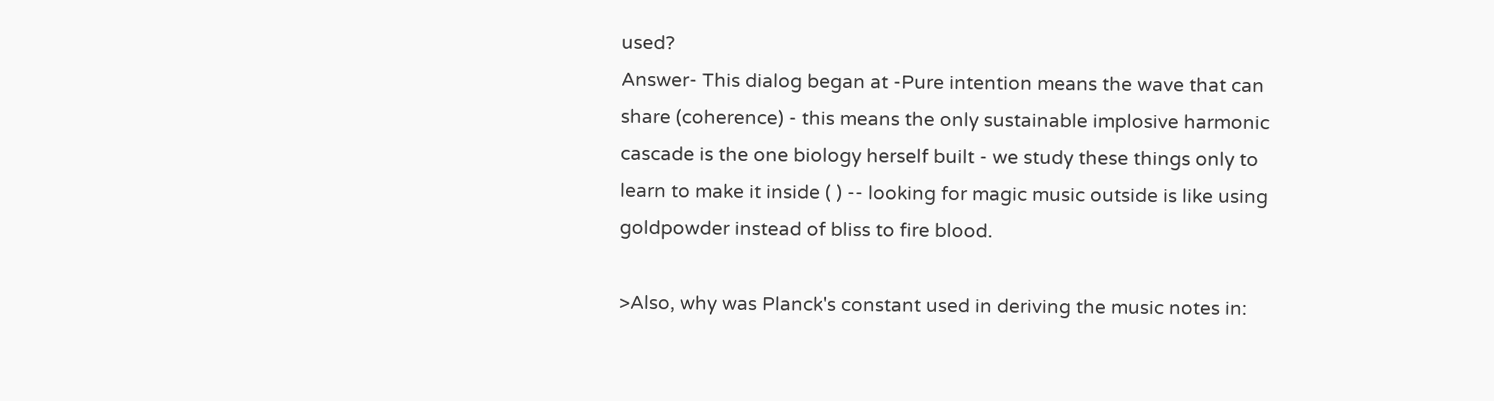used?
Answer- This dialog began at -Pure intention means the wave that can share (coherence) - this means the only sustainable implosive harmonic cascade is the one biology herself built - we study these things only to learn to make it inside ( ) -- looking for magic music outside is like using goldpowder instead of bliss to fire blood.

>Also, why was Planck's constant used in deriving the music notes in: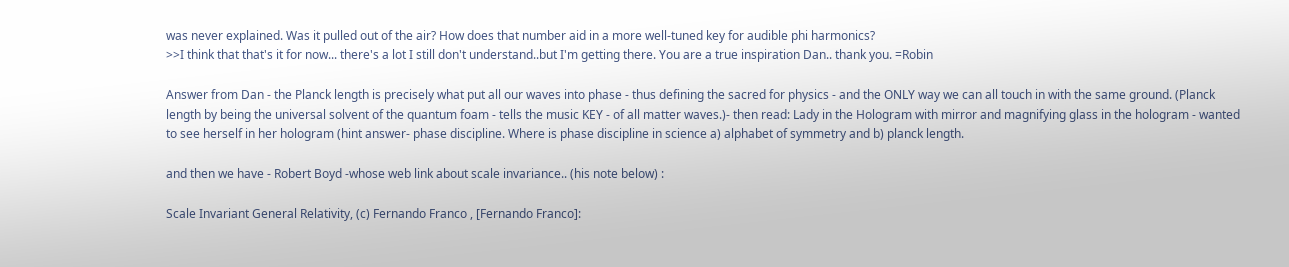was never explained. Was it pulled out of the air? How does that number aid in a more well-tuned key for audible phi harmonics?
>>I think that that's it for now... there's a lot I still don't understand..but I'm getting there. You are a true inspiration Dan.. thank you. =Robin

Answer from Dan - the Planck length is precisely what put all our waves into phase - thus defining the sacred for physics - and the ONLY way we can all touch in with the same ground. (Planck length by being the universal solvent of the quantum foam - tells the music KEY - of all matter waves.)- then read: Lady in the Hologram with mirror and magnifying glass in the hologram - wanted to see herself in her hologram (hint answer- phase discipline. Where is phase discipline in science a) alphabet of symmetry and b) planck length.

and then we have - Robert Boyd -whose web link about scale invariance.. (his note below) :

Scale Invariant General Relativity, (c) Fernando Franco , [Fernando Franco]: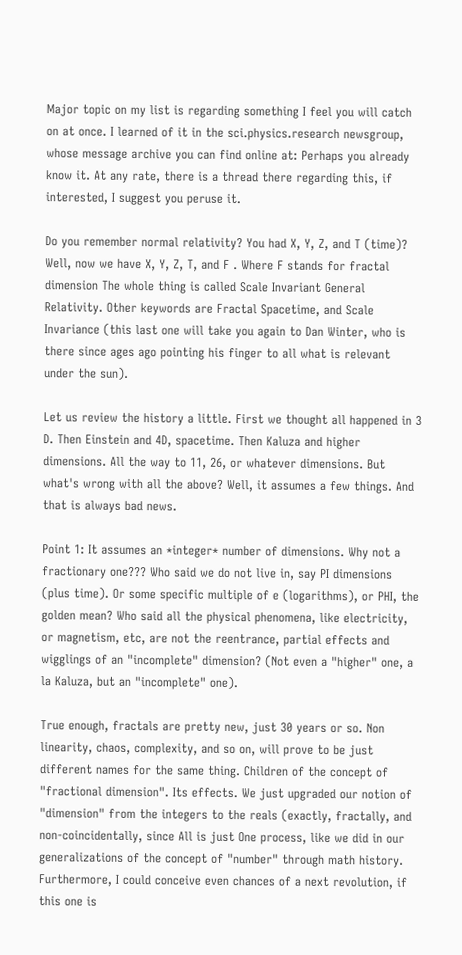Major topic on my list is regarding something I feel you will catch on at once. I learned of it in the sci.physics.research newsgroup, whose message archive you can find online at: Perhaps you already know it. At any rate, there is a thread there regarding this, if interested, I suggest you peruse it.

Do you remember normal relativity? You had X, Y, Z, and T (time)? Well, now we have X, Y, Z, T, and F . Where F stands for fractal dimension The whole thing is called Scale Invariant General Relativity. Other keywords are Fractal Spacetime, and Scale Invariance (this last one will take you again to Dan Winter, who is there since ages ago pointing his finger to all what is relevant under the sun).

Let us review the history a little. First we thought all happened in 3 D. Then Einstein and 4D, spacetime. Then Kaluza and higher dimensions. All the way to 11, 26, or whatever dimensions. But what's wrong with all the above? Well, it assumes a few things. And that is always bad news.

Point 1: It assumes an *integer* number of dimensions. Why not a fractionary one??? Who said we do not live in, say PI dimensions (plus time). Or some specific multiple of e (logarithms), or PHI, the golden mean? Who said all the physical phenomena, like electricity, or magnetism, etc, are not the reentrance, partial effects and wigglings of an "incomplete" dimension? (Not even a "higher" one, a la Kaluza, but an "incomplete" one).

True enough, fractals are pretty new, just 30 years or so. Non linearity, chaos, complexity, and so on, will prove to be just different names for the same thing. Children of the concept of "fractional dimension". Its effects. We just upgraded our notion of "dimension" from the integers to the reals (exactly, fractally, and non-coincidentally, since All is just One process, like we did in our generalizations of the concept of "number" through math history. Furthermore, I could conceive even chances of a next revolution, if this one is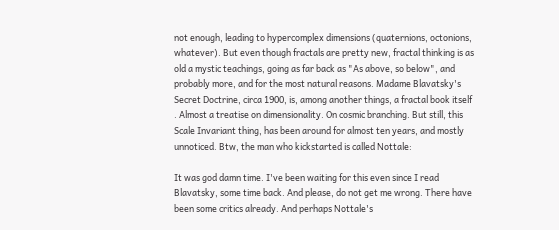not enough, leading to hypercomplex dimensions (quaternions, octonions, whatever). But even though fractals are pretty new, fractal thinking is as old a mystic teachings, going as far back as "As above, so below", and probably more, and for the most natural reasons. Madame Blavatsky's Secret Doctrine, circa 1900, is, among another things, a fractal book itself . Almost a treatise on dimensionality. On cosmic branching. But still, this Scale Invariant thing, has been around for almost ten years, and mostly unnoticed. Btw, the man who kickstarted is called Nottale:

It was god damn time. I've been waiting for this even since I read Blavatsky, some time back. And please, do not get me wrong. There have been some critics already. And perhaps Nottale's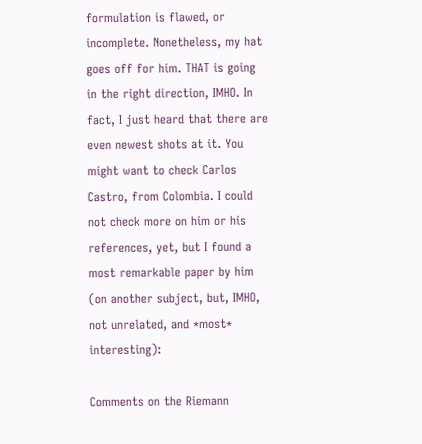formulation is flawed, or incomplete. Nonetheless, my hat goes off for him. THAT is going in the right direction, IMHO. In fact, I just heard that there are even newest shots at it. You might want to check Carlos Castro, from Colombia. I could not check more on him or his references, yet, but I found a most remarkable paper by him (on another subject, but, IMHO, not unrelated, and *most* interesting):

Comments on the Riemann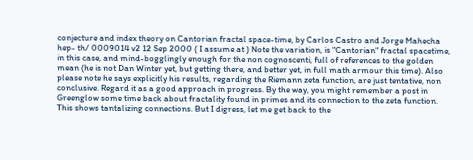conjecture and index theory on Cantorian fractal space-time, by Carlos Castro and Jorge Mahecha hep- th/ 0009014 v2 12 Sep 2000 ( I assume at ) Note the variation, is "Cantorian" fractal spacetime, in this case, and mind-bogglingly enough for the non cognoscenti, full of references to the golden mean (he is not Dan Winter yet, but getting there, and better yet, in full math armour this time). Also please note he says explicitly his results, regarding the Riemann zeta function, are just tentative, non conclusive. Regard it as a good approach in progress. By the way, you might remember a post in Greenglow some time back about fractality found in primes and its connection to the zeta function. This shows tantalizing connections. But I digress, let me get back to the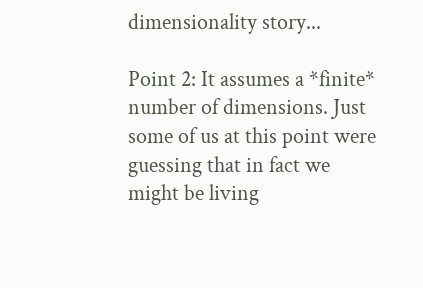dimensionality story...

Point 2: It assumes a *finite* number of dimensions. Just some of us at this point were guessing that in fact we might be living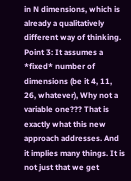in N dimensions, which is already a qualitatively different way of thinking. Point 3: It assumes a *fixed* number of dimensions (be it 4, 11, 26, whatever), Why not a variable one??? That is exactly what this new approach addresses. And it implies many things. It is not just that we get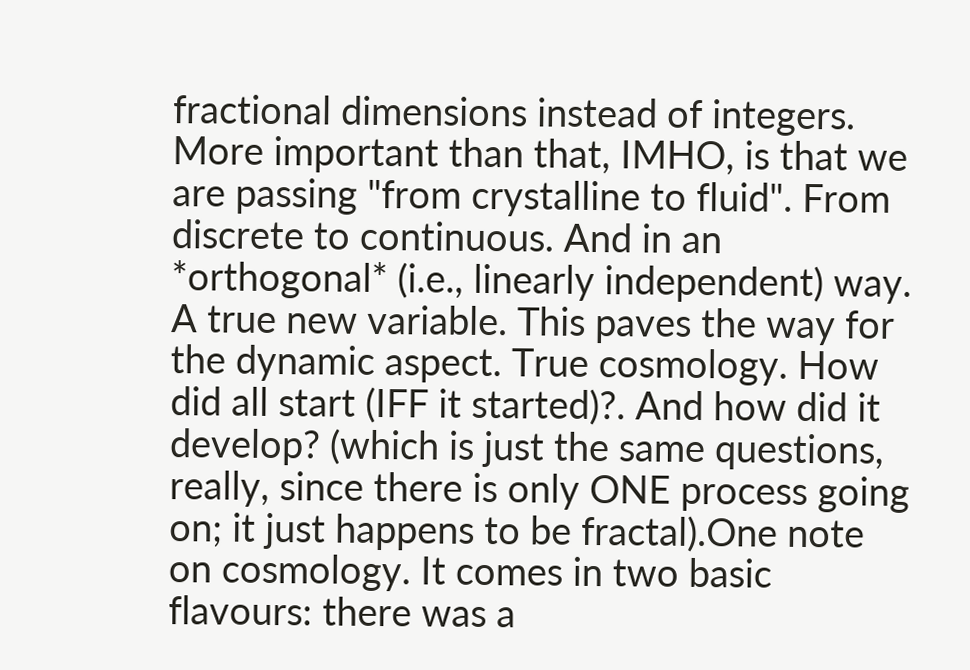fractional dimensions instead of integers. More important than that, IMHO, is that we are passing "from crystalline to fluid". From discrete to continuous. And in an *orthogonal* (i.e., linearly independent) way. A true new variable. This paves the way for the dynamic aspect. True cosmology. How did all start (IFF it started)?. And how did it develop? (which is just the same questions, really, since there is only ONE process going on; it just happens to be fractal).One note on cosmology. It comes in two basic flavours: there was a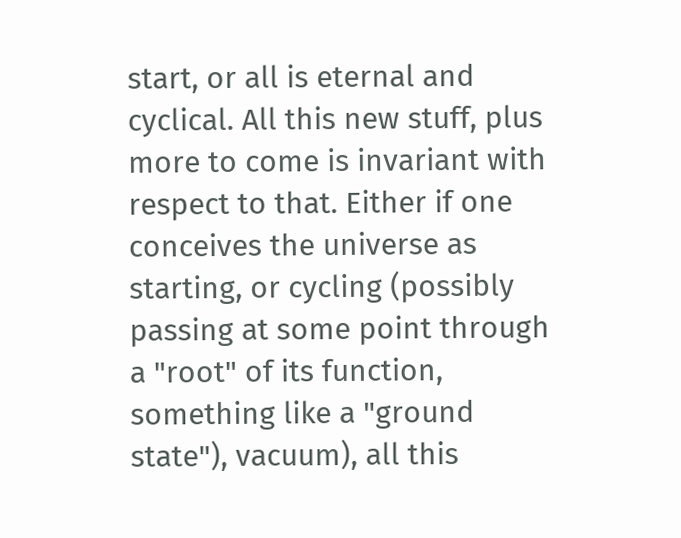start, or all is eternal and cyclical. All this new stuff, plus more to come is invariant with respect to that. Either if one conceives the universe as starting, or cycling (possibly passing at some point through a "root" of its function, something like a "ground state"), vacuum), all this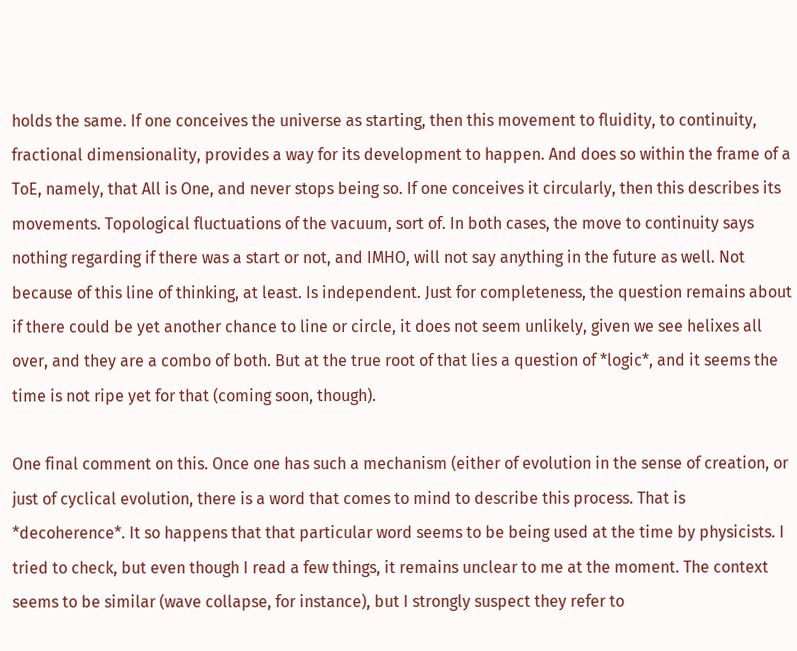holds the same. If one conceives the universe as starting, then this movement to fluidity, to continuity, fractional dimensionality, provides a way for its development to happen. And does so within the frame of a ToE, namely, that All is One, and never stops being so. If one conceives it circularly, then this describes its movements. Topological fluctuations of the vacuum, sort of. In both cases, the move to continuity says nothing regarding if there was a start or not, and IMHO, will not say anything in the future as well. Not because of this line of thinking, at least. Is independent. Just for completeness, the question remains about if there could be yet another chance to line or circle, it does not seem unlikely, given we see helixes all over, and they are a combo of both. But at the true root of that lies a question of *logic*, and it seems the time is not ripe yet for that (coming soon, though).

One final comment on this. Once one has such a mechanism (either of evolution in the sense of creation, or just of cyclical evolution, there is a word that comes to mind to describe this process. That is *decoherence*. It so happens that that particular word seems to be being used at the time by physicists. I tried to check, but even though I read a few things, it remains unclear to me at the moment. The context seems to be similar (wave collapse, for instance), but I strongly suspect they refer to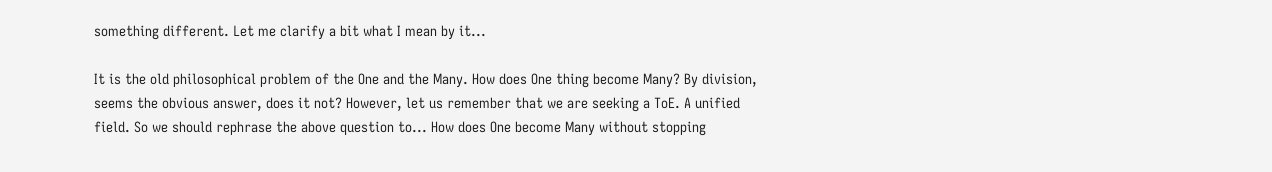something different. Let me clarify a bit what I mean by it...

It is the old philosophical problem of the One and the Many. How does One thing become Many? By division, seems the obvious answer, does it not? However, let us remember that we are seeking a ToE. A unified field. So we should rephrase the above question to... How does One become Many without stopping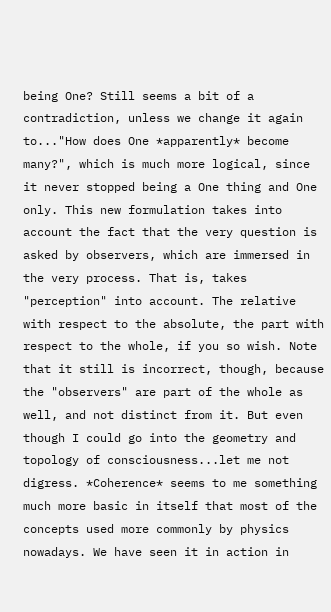being One? Still seems a bit of a contradiction, unless we change it again to..."How does One *apparently* become many?", which is much more logical, since it never stopped being a One thing and One only. This new formulation takes into account the fact that the very question is asked by observers, which are immersed in the very process. That is, takes "perception" into account. The relative with respect to the absolute, the part with respect to the whole, if you so wish. Note that it still is incorrect, though, because the "observers" are part of the whole as well, and not distinct from it. But even though I could go into the geometry and topology of consciousness...let me not digress. *Coherence* seems to me something much more basic in itself that most of the concepts used more commonly by physics nowadays. We have seen it in action in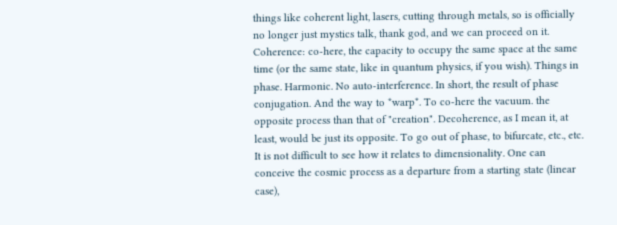things like coherent light, lasers, cutting through metals, so is officially no longer just mystics talk, thank god, and we can proceed on it. Coherence: co-here, the capacity to occupy the same space at the same time (or the same state, like in quantum physics, if you wish). Things in phase. Harmonic. No auto-interference. In short, the result of phase conjugation. And the way to *warp*. To co-here the vacuum. the opposite process than that of "creation". Decoherence, as I mean it, at least, would be just its opposite. To go out of phase, to bifurcate, etc., etc. It is not difficult to see how it relates to dimensionality. One can conceive the cosmic process as a departure from a starting state (linear case),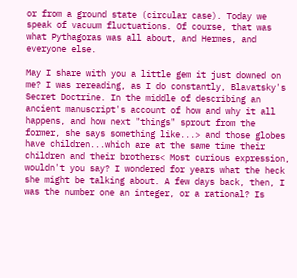or from a ground state (circular case). Today we speak of vacuum fluctuations. Of course, that was what Pythagoras was all about, and Hermes, and everyone else.

May I share with you a little gem it just downed on me? I was rereading, as I do constantly, Blavatsky's Secret Doctrine. In the middle of describing an ancient manuscript's account of how and why it all happens, and how next "things" sprout from the former, she says something like...> and those globes have children...which are at the same time their children and their brothers< Most curious expression, wouldn't you say? I wondered for years what the heck she might be talking about. A few days back, then, I was the number one an integer, or a rational? Is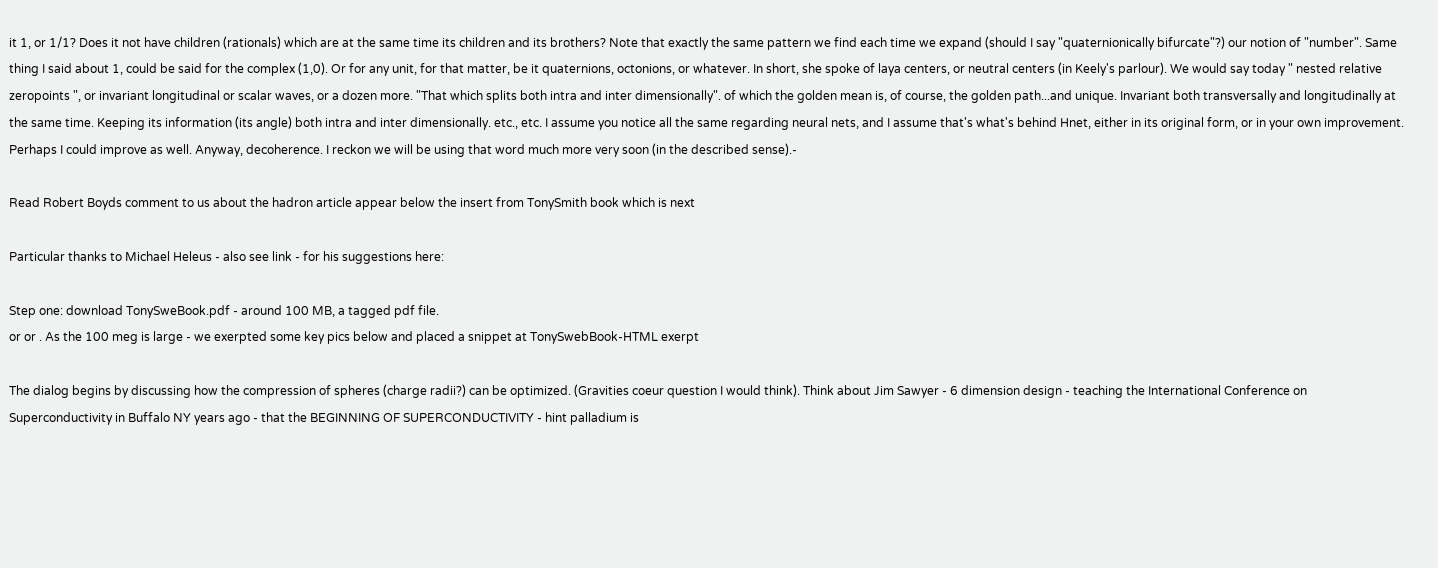it 1, or 1/1? Does it not have children (rationals) which are at the same time its children and its brothers? Note that exactly the same pattern we find each time we expand (should I say "quaternionically bifurcate"?) our notion of "number". Same thing I said about 1, could be said for the complex (1,0). Or for any unit, for that matter, be it quaternions, octonions, or whatever. In short, she spoke of laya centers, or neutral centers (in Keely's parlour). We would say today " nested relative zeropoints ", or invariant longitudinal or scalar waves, or a dozen more. "That which splits both intra and inter dimensionally". of which the golden mean is, of course, the golden path...and unique. Invariant both transversally and longitudinally at the same time. Keeping its information (its angle) both intra and inter dimensionally. etc., etc. I assume you notice all the same regarding neural nets, and I assume that's what's behind Hnet, either in its original form, or in your own improvement. Perhaps I could improve as well. Anyway, decoherence. I reckon we will be using that word much more very soon (in the described sense).-

Read Robert Boyds comment to us about the hadron article appear below the insert from TonySmith book which is next

Particular thanks to Michael Heleus - also see link - for his suggestions here:

Step one: download TonySweBook.pdf - around 100 MB, a tagged pdf file.
or or . As the 100 meg is large - we exerpted some key pics below and placed a snippet at TonySwebBook-HTML exerpt

The dialog begins by discussing how the compression of spheres (charge radii?) can be optimized. (Gravities coeur question I would think). Think about Jim Sawyer - 6 dimension design - teaching the International Conference on Superconductivity in Buffalo NY years ago - that the BEGINNING OF SUPERCONDUCTIVITY - hint palladium is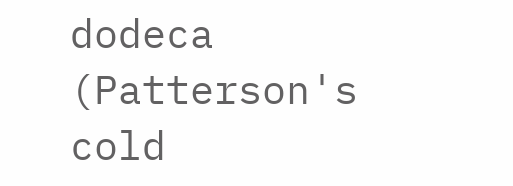dodeca (Patterson's cold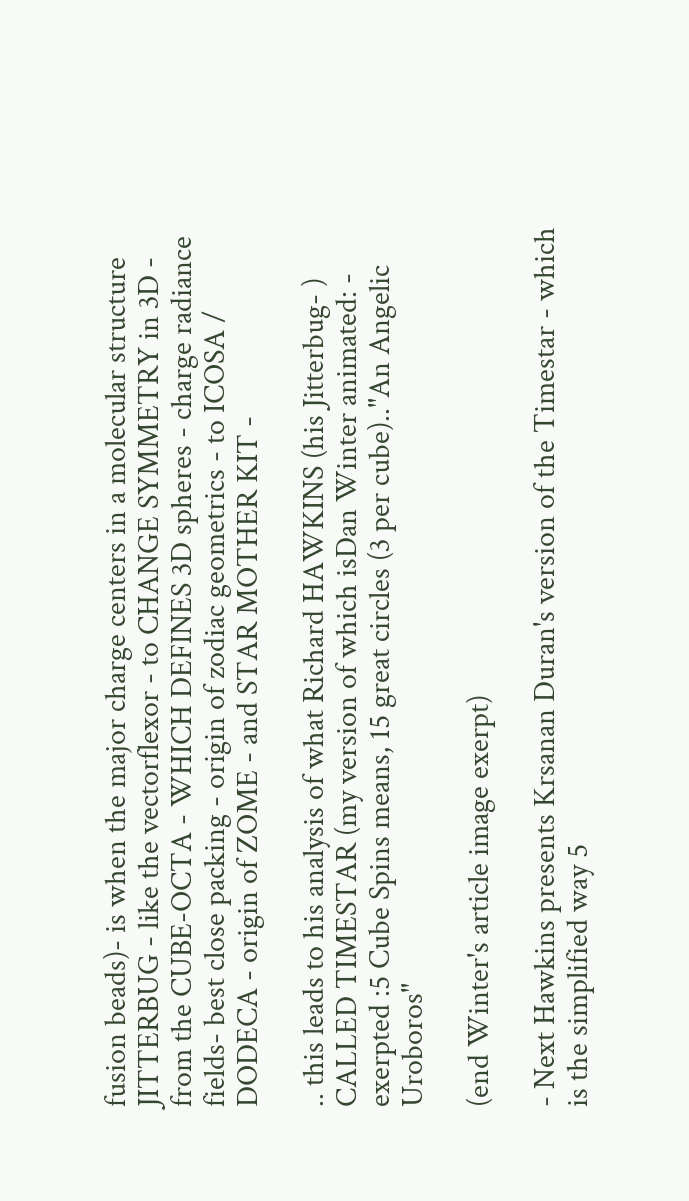fusion beads)- is when the major charge centers in a molecular structure JITTERBUG - like the vectorflexor - to CHANGE SYMMETRY in 3D - from the CUBE-OCTA - WHICH DEFINES 3D spheres - charge radiance fields- best close packing - origin of zodiac geometrics - to ICOSA / DODECA - origin of ZOME - and STAR MOTHER KIT -

.. this leads to his analysis of what Richard HAWKINS (his Jitterbug- ) CALLED TIMESTAR (my version of which isDan Winter animated: - exerpted :5 Cube Spins means, 15 great circles (3 per cube).."An Angelic Uroboros"

(end Winter's article image exerpt)

- Next Hawkins presents Krsanan Duran's version of the Timestar - which is the simplified way 5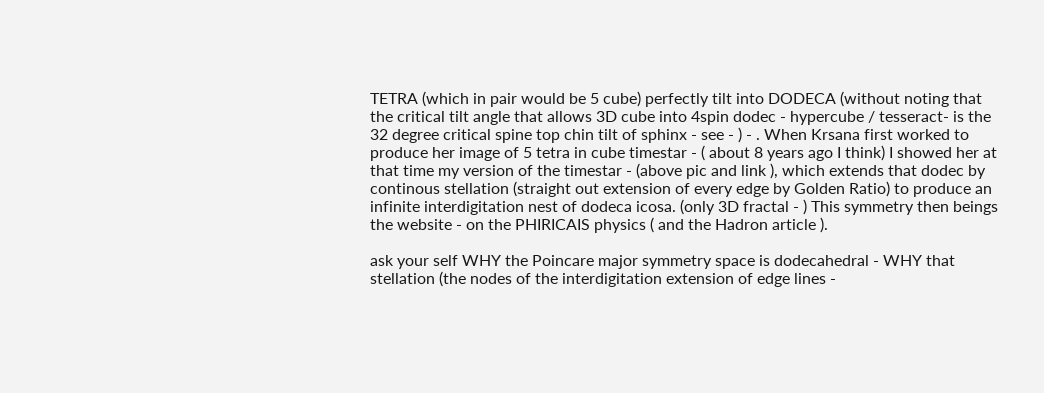TETRA (which in pair would be 5 cube) perfectly tilt into DODECA (without noting that the critical tilt angle that allows 3D cube into 4spin dodec - hypercube / tesseract- is the 32 degree critical spine top chin tilt of sphinx - see - ) - . When Krsana first worked to produce her image of 5 tetra in cube timestar - ( about 8 years ago I think) I showed her at that time my version of the timestar - (above pic and link ), which extends that dodec by continous stellation (straight out extension of every edge by Golden Ratio) to produce an infinite interdigitation nest of dodeca icosa. (only 3D fractal - ) This symmetry then beings the website - on the PHIRICAIS physics ( and the Hadron article ).

ask your self WHY the Poincare major symmetry space is dodecahedral - WHY that stellation (the nodes of the interdigitation extension of edge lines -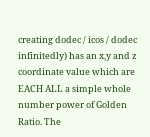creating dodec / icos / dodec infinitedly) has an x,y and z coordinate value which are EACH ALL a simple whole number power of Golden Ratio. The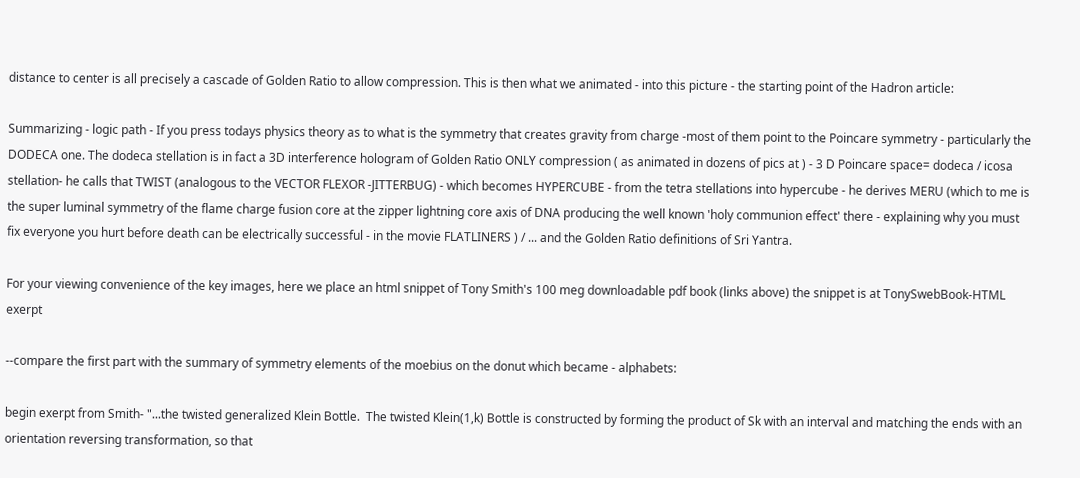distance to center is all precisely a cascade of Golden Ratio to allow compression. This is then what we animated - into this picture - the starting point of the Hadron article:

Summarizing - logic path - If you press todays physics theory as to what is the symmetry that creates gravity from charge -most of them point to the Poincare symmetry - particularly the DODECA one. The dodeca stellation is in fact a 3D interference hologram of Golden Ratio ONLY compression ( as animated in dozens of pics at ) - 3 D Poincare space= dodeca / icosa stellation- he calls that TWIST (analogous to the VECTOR FLEXOR -JITTERBUG) - which becomes HYPERCUBE - from the tetra stellations into hypercube - he derives MERU (which to me is the super luminal symmetry of the flame charge fusion core at the zipper lightning core axis of DNA producing the well known 'holy communion effect' there - explaining why you must fix everyone you hurt before death can be electrically successful - in the movie FLATLINERS ) / ... and the Golden Ratio definitions of Sri Yantra.

For your viewing convenience of the key images, here we place an html snippet of Tony Smith's 100 meg downloadable pdf book (links above) the snippet is at TonySwebBook-HTML exerpt

--compare the first part with the summary of symmetry elements of the moebius on the donut which became - alphabets:

begin exerpt from Smith- "...the twisted generalized Klein Bottle.  The twisted Klein(1,k) Bottle is constructed by forming the product of Sk with an interval and matching the ends with an orientation reversing transformation, so that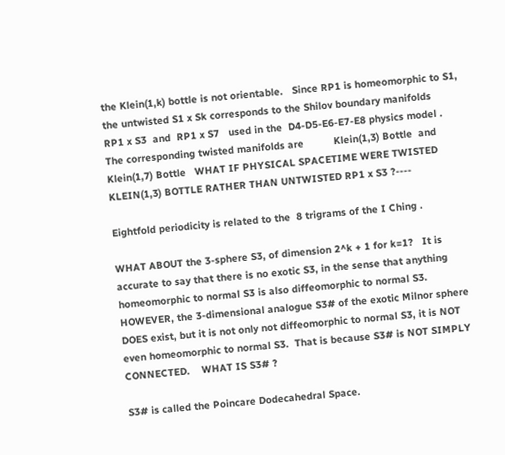the Klein(1,k) bottle is not orientable.   Since RP1 is homeomorphic to S1, the untwisted S1 x Sk corresponds to the Shilov boundary manifolds                     RP1 x S3  and  RP1 x S7   used in the  D4-D5-E6-E7-E8 physics model .   The corresponding twisted manifolds are          Klein(1,3) Bottle  and  Klein(1,7) Bottle   WHAT IF PHYSICAL SPACETIME WERE TWISTED KLEIN(1,3) BOTTLE RATHER THAN UNTWISTED RP1 x S3 ?----

Eightfold periodicity is related to the  8 trigrams of the I Ching .

WHAT ABOUT the 3-sphere S3, of dimension 2^k + 1 for k=1?   It is accurate to say that there is no exotic S3, in the sense that anything homeomorphic to normal S3 is also diffeomorphic to normal S3.  HOWEVER, the 3-dimensional analogue S3# of the exotic Milnor sphere DOES exist, but it is not only not diffeomorphic to normal S3, it is NOT even homeomorphic to normal S3.  That is because S3# is NOT SIMPLY CONNECTED.    WHAT IS S3# ?

S3# is called the Poincare Dodecahedral Space.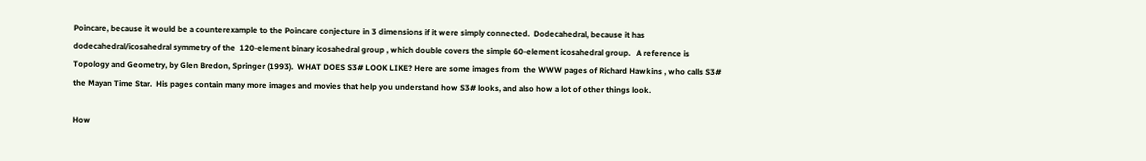Poincare, because it would be a counterexample to the Poincare conjecture in 3 dimensions if it were simply connected.  Dodecahedral, because it has dodecahedral/icosahedral symmetry of the  120-element binary icosahedral group , which double covers the simple 60-element icosahedral group.   A reference is Topology and Geometry, by Glen Bredon, Springer (1993).  WHAT DOES S3# LOOK LIKE? Here are some images from  the WWW pages of Richard Hawkins , who calls S3# the Mayan Time Star.  His pages contain many more images and movies that help you understand how S3# looks, and also how a lot of other things look.

How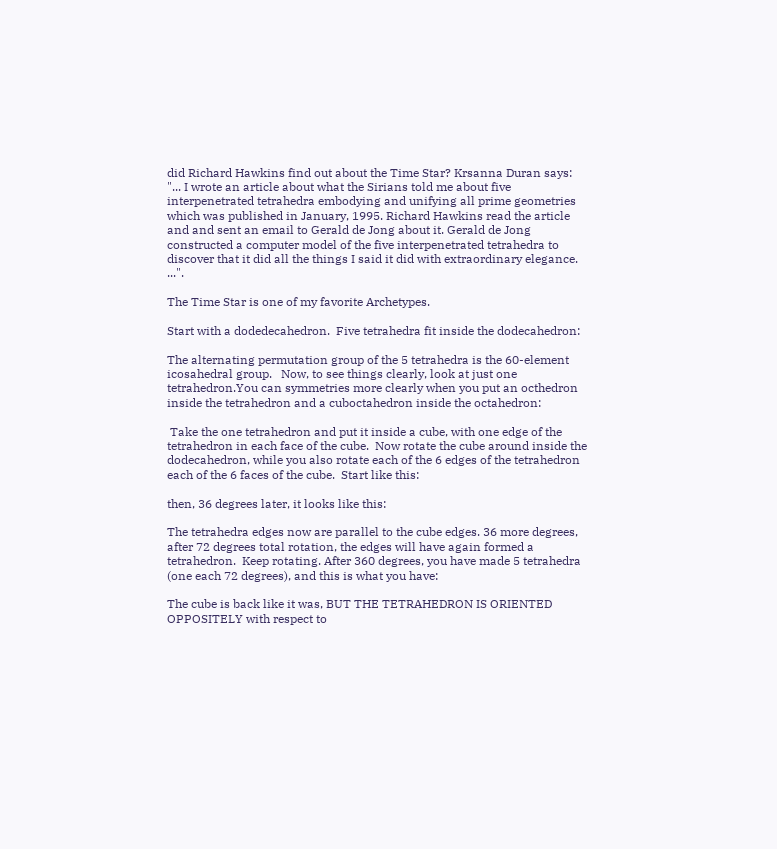did Richard Hawkins find out about the Time Star? Krsanna Duran says: "... I wrote an article about what the Sirians told me about five interpenetrated tetrahedra embodying and unifying all prime geometries which was published in January, 1995. Richard Hawkins read the article and and sent an email to Gerald de Jong about it. Gerald de Jong constructed a computer model of the five interpenetrated tetrahedra to discover that it did all the things I said it did with extraordinary elegance. ...".

The Time Star is one of my favorite Archetypes.

Start with a dodedecahedron.  Five tetrahedra fit inside the dodecahedron:

The alternating permutation group of the 5 tetrahedra is the 60-element icosahedral group.   Now, to see things clearly, look at just one tetrahedron.You can symmetries more clearly when you put an octhedron inside the tetrahedron and a cuboctahedron inside the octahedron:

 Take the one tetrahedron and put it inside a cube, with one edge of the tetrahedron in each face of the cube.  Now rotate the cube around inside the dodecahedron, while you also rotate each of the 6 edges of the tetrahedron each of the 6 faces of the cube.  Start like this:

then, 36 degrees later, it looks like this:

The tetrahedra edges now are parallel to the cube edges. 36 more degrees, after 72 degrees total rotation, the edges will have again formed a tetrahedron.  Keep rotating. After 360 degrees, you have made 5 tetrahedra (one each 72 degrees), and this is what you have:

The cube is back like it was, BUT THE TETRAHEDRON IS ORIENTED OPPOSITELY with respect to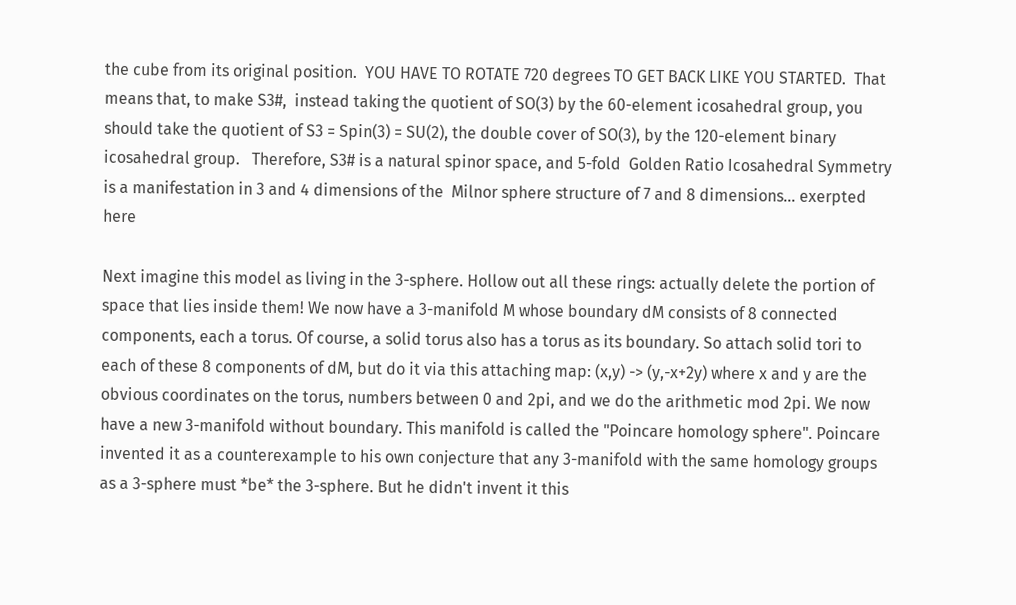the cube from its original position.  YOU HAVE TO ROTATE 720 degrees TO GET BACK LIKE YOU STARTED.  That means that, to make S3#,  instead taking the quotient of SO(3) by the 60-element icosahedral group, you should take the quotient of S3 = Spin(3) = SU(2), the double cover of SO(3), by the 120-element binary icosahedral group.   Therefore, S3# is a natural spinor space, and 5-fold  Golden Ratio Icosahedral Symmetry is a manifestation in 3 and 4 dimensions of the  Milnor sphere structure of 7 and 8 dimensions... exerpted here

Next imagine this model as living in the 3-sphere. Hollow out all these rings: actually delete the portion of space that lies inside them! We now have a 3-manifold M whose boundary dM consists of 8 connected components, each a torus. Of course, a solid torus also has a torus as its boundary. So attach solid tori to each of these 8 components of dM, but do it via this attaching map: (x,y) -> (y,-x+2y) where x and y are the obvious coordinates on the torus, numbers between 0 and 2pi, and we do the arithmetic mod 2pi. We now have a new 3-manifold without boundary. This manifold is called the "Poincare homology sphere". Poincare invented it as a counterexample to his own conjecture that any 3-manifold with the same homology groups as a 3-sphere must *be* the 3-sphere. But he didn't invent it this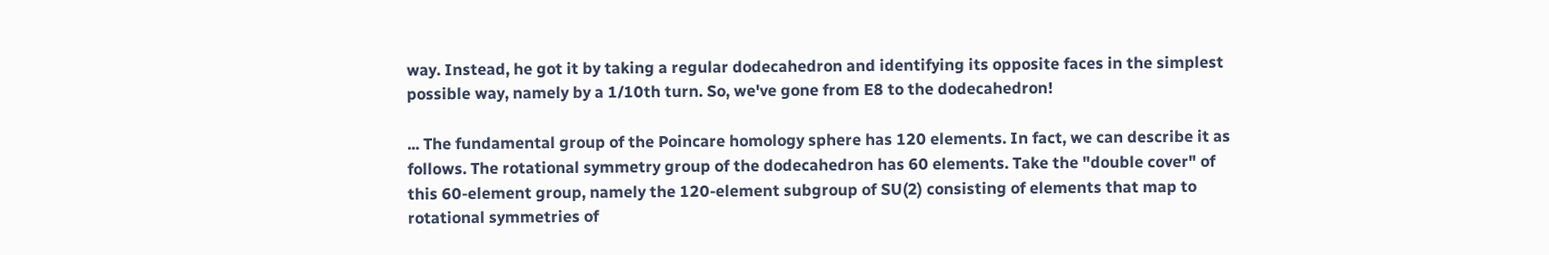way. Instead, he got it by taking a regular dodecahedron and identifying its opposite faces in the simplest possible way, namely by a 1/10th turn. So, we've gone from E8 to the dodecahedron!

... The fundamental group of the Poincare homology sphere has 120 elements. In fact, we can describe it as follows. The rotational symmetry group of the dodecahedron has 60 elements. Take the "double cover" of this 60-element group, namely the 120-element subgroup of SU(2) consisting of elements that map to rotational symmetries of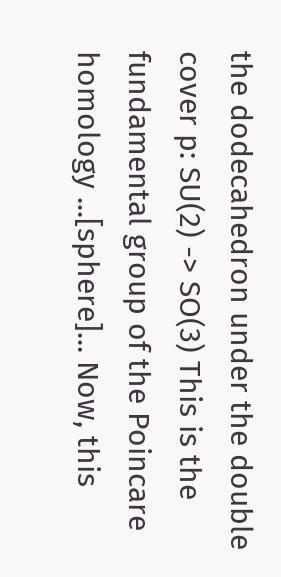the dodecahedron under the double cover p: SU(2) -> SO(3) This is the fundamental group of the Poincare homology ...[sphere]... Now, this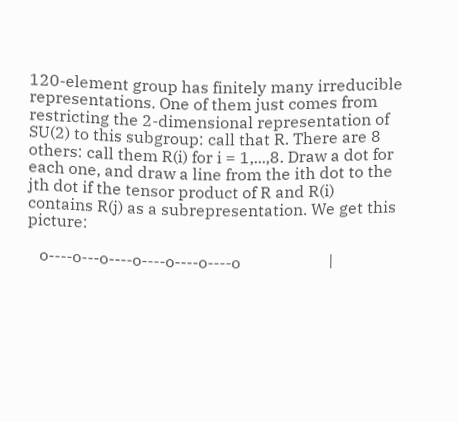120-element group has finitely many irreducible representations. One of them just comes from restricting the 2-dimensional representation of SU(2) to this subgroup: call that R. There are 8 others: call them R(i) for i = 1,...,8. Draw a dot for each one, and draw a line from the ith dot to the jth dot if the tensor product of R and R(i) contains R(j) as a subrepresentation. We get this picture:

   o----o---o----o----o----o----o                      |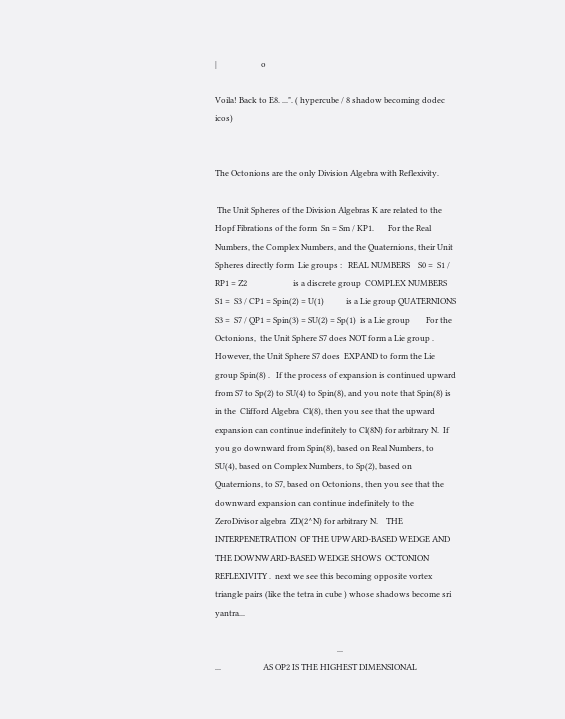|                      o

Voila! Back to E8. ...". ( hypercube / 8 shadow becoming dodec icos)


The Octonions are the only Division Algebra with Reflexivity.

 The Unit Spheres of the Division Algebras K are related to the Hopf Fibrations of the form  Sn = Sm / KP1.       For the Real Numbers, the Complex Numbers, and the Quaternions, their Unit Spheres directly form  Lie groups :   REAL NUMBERS    S0 =  S1 / RP1 = Z2                       is a discrete group  COMPLEX NUMBERS S1 =  S3 / CP1 = Spin(2) = U(1)           is a Lie group QUATERNIONS     S3 =  S7 / QP1 = Spin(3) = SU(2) = Sp(1)  is a Lie group        For the Octonions,  the Unit Sphere S7 does NOT form a Lie group . However, the Unit Sphere S7 does  EXPAND to form the Lie group Spin(8) .   If the process of expansion is continued upward from S7 to Sp(2) to SU(4) to Spin(8), and you note that Spin(8) is in the  Clifford Algebra  Cl(8), then you see that the upward expansion can continue indefinitely to Cl(8N) for arbitrary N.  If you go downward from Spin(8), based on Real Numbers, to SU(4), based on Complex Numbers, to Sp(2), based on Quaternions, to S7, based on Octonions, then you see that the downward expansion can continue indefinitely to the  ZeroDivisor algebra  ZD(2^N) for arbitrary N.    THE  INTERPENETRATION  OF THE UPWARD-BASED WEDGE AND THE DOWNWARD-BASED WEDGE SHOWS  OCTONION REFLEXIVITY .  next we see this becoming opposite vortex triangle pairs (like the tetra in cube ) whose shadows become sri yantra...

                                                             ...                                                             ...                     AS OP2 IS THE HIGHEST DIMENSIONAL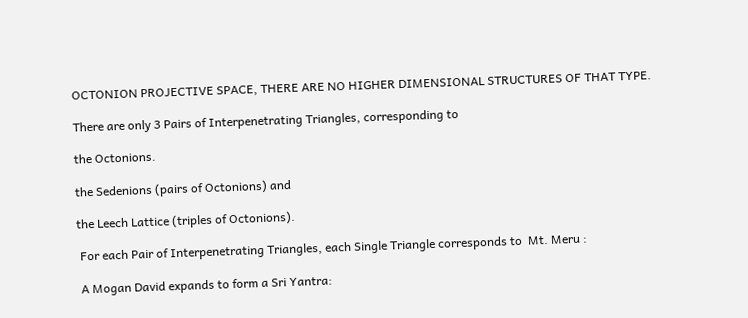OCTONION PROJECTIVE SPACE, THERE ARE NO HIGHER DIMENSIONAL STRUCTURES OF THAT TYPE.

There are only 3 Pairs of Interpenetrating Triangles, corresponding to

the Octonions.

the Sedenions (pairs of Octonions) and

the Leech Lattice (triples of Octonions).

 For each Pair of Interpenetrating Triangles, each Single Triangle corresponds to  Mt. Meru :

 A Mogan David expands to form a Sri Yantra: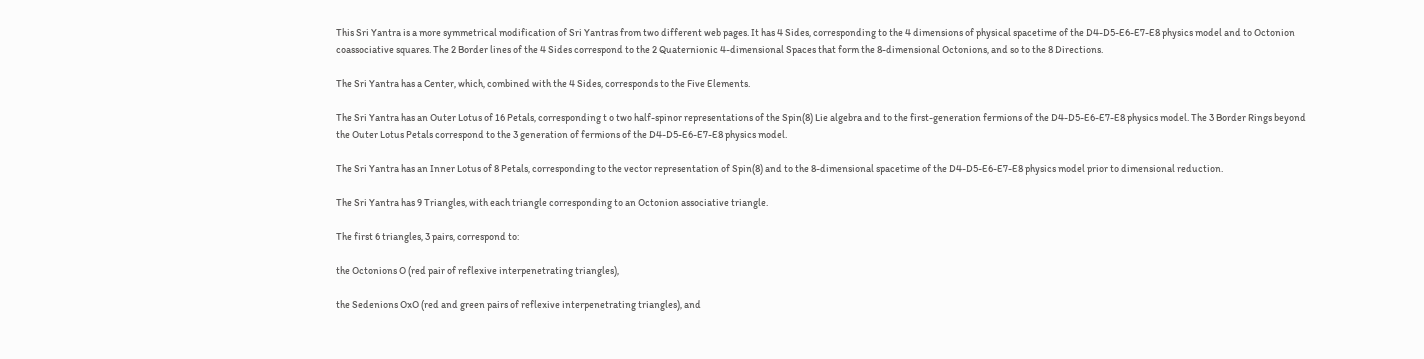This Sri Yantra is a more symmetrical modification of Sri Yantras from two different web pages. It has 4 Sides, corresponding to the 4 dimensions of physical spacetime of the D4-D5-E6-E7-E8 physics model and to Octonion coassociative squares. The 2 Border lines of the 4 Sides correspond to the 2 Quaternionic 4-dimensional Spaces that form the 8-dimensional Octonions, and so to the 8 Directions.

The Sri Yantra has a Center, which, combined with the 4 Sides, corresponds to the Five Elements.

The Sri Yantra has an Outer Lotus of 16 Petals, corresponding t o two half-spinor representations of the Spin(8) Lie algebra and to the first-generation fermions of the D4-D5-E6-E7-E8 physics model. The 3 Border Rings beyond the Outer Lotus Petals correspond to the 3 generation of fermions of the D4-D5-E6-E7-E8 physics model.

The Sri Yantra has an Inner Lotus of 8 Petals, corresponding to the vector representation of Spin(8) and to the 8-dimensional spacetime of the D4-D5-E6-E7-E8 physics model prior to dimensional reduction.

The Sri Yantra has 9 Triangles, with each triangle corresponding to an Octonion associative triangle.

The first 6 triangles, 3 pairs, correspond to:

the Octonions O (red pair of reflexive interpenetrating triangles),

the Sedenions OxO (red and green pairs of reflexive interpenetrating triangles), and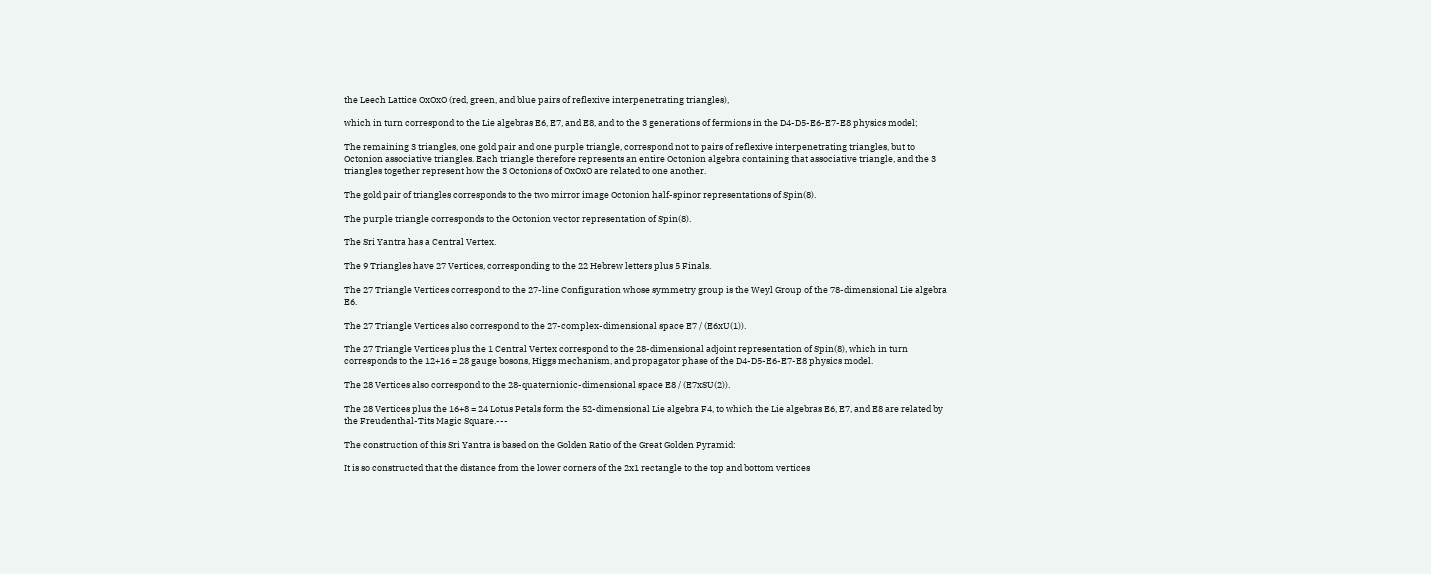the Leech Lattice OxOxO (red, green, and blue pairs of reflexive interpenetrating triangles),

which in turn correspond to the Lie algebras E6, E7, and E8, and to the 3 generations of fermions in the D4-D5-E6-E7-E8 physics model;

The remaining 3 triangles, one gold pair and one purple triangle, correspond not to pairs of reflexive interpenetrating triangles, but to Octonion associative triangles. Each triangle therefore represents an entire Octonion algebra containing that associative triangle, and the 3 triangles together represent how the 3 Octonions of OxOxO are related to one another.

The gold pair of triangles corresponds to the two mirror image Octonion half-spinor representations of Spin(8).

The purple triangle corresponds to the Octonion vector representation of Spin(8).

The Sri Yantra has a Central Vertex.

The 9 Triangles have 27 Vertices, corresponding to the 22 Hebrew letters plus 5 Finals.

The 27 Triangle Vertices correspond to the 27-line Configuration whose symmetry group is the Weyl Group of the 78-dimensional Lie algebra E6.

The 27 Triangle Vertices also correspond to the 27-complex-dimensional space E7 / (E6xU(1)).

The 27 Triangle Vertices plus the 1 Central Vertex correspond to the 28-dimensional adjoint representation of Spin(8), which in turn corresponds to the 12+16 = 28 gauge bosons, Higgs mechanism, and propagator phase of the D4-D5-E6-E7-E8 physics model.

The 28 Vertices also correspond to the 28-quaternionic-dimensional space E8 / (E7xSU(2)).

The 28 Vertices plus the 16+8 = 24 Lotus Petals form the 52-dimensional Lie algebra F4, to which the Lie algebras E6, E7, and E8 are related by the Freudenthal-Tits Magic Square.---

The construction of this Sri Yantra is based on the Golden Ratio of the Great Golden Pyramid:

It is so constructed that the distance from the lower corners of the 2x1 rectangle to the top and bottom vertices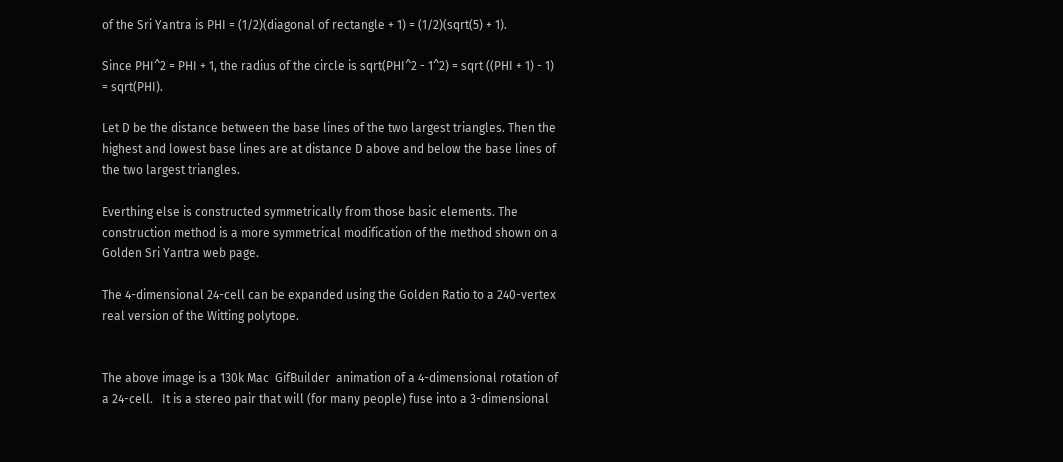of the Sri Yantra is PHI = (1/2)(diagonal of rectangle + 1) = (1/2)(sqrt(5) + 1).

Since PHI^2 = PHI + 1, the radius of the circle is sqrt(PHI^2 - 1^2) = sqrt ((PHI + 1) - 1) = sqrt(PHI).

Let D be the distance between the base lines of the two largest triangles. Then the highest and lowest base lines are at distance D above and below the base lines of the two largest triangles.

Everthing else is constructed symmetrically from those basic elements. The construction method is a more symmetrical modification of the method shown on a Golden Sri Yantra web page.

The 4-dimensional 24-cell can be expanded using the Golden Ratio to a 240-vertex real version of the Witting polytope.


The above image is a 130k Mac  GifBuilder  animation of a 4-dimensional rotation of a 24-cell.   It is a stereo pair that will (for many people) fuse into a 3-dimensional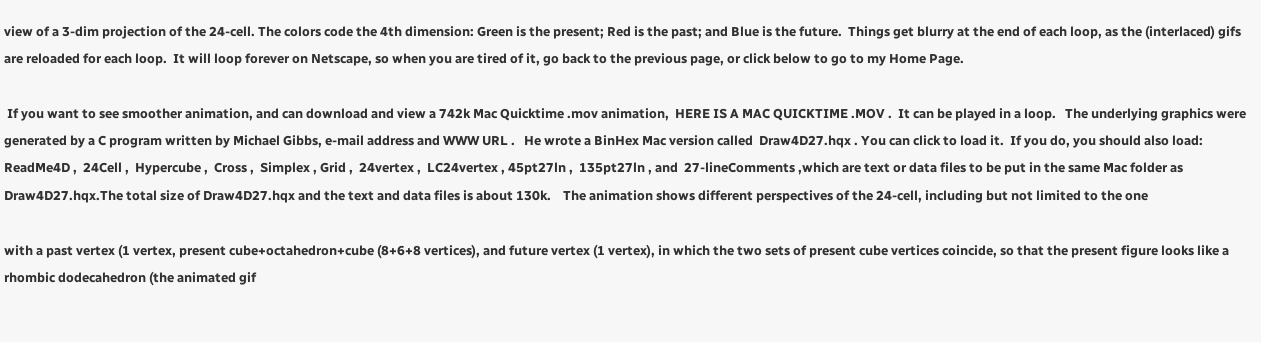view of a 3-dim projection of the 24-cell. The colors code the 4th dimension: Green is the present; Red is the past; and Blue is the future.  Things get blurry at the end of each loop, as the (interlaced) gifs are reloaded for each loop.  It will loop forever on Netscape, so when you are tired of it, go back to the previous page, or click below to go to my Home Page.

 If you want to see smoother animation, and can download and view a 742k Mac Quicktime .mov animation,  HERE IS A MAC QUICKTIME .MOV .  It can be played in a loop.   The underlying graphics were generated by a C program written by Michael Gibbs, e-mail address and WWW URL .   He wrote a BinHex Mac version called  Draw4D27.hqx . You can click to load it.  If you do, you should also load:  ReadMe4D ,  24Cell ,  Hypercube ,  Cross ,  Simplex , Grid ,  24vertex ,  LC24vertex , 45pt27ln ,  135pt27ln , and  27-lineComments ,which are text or data files to be put in the same Mac folder as Draw4D27.hqx.The total size of Draw4D27.hqx and the text and data files is about 130k.    The animation shows different perspectives of the 24-cell, including but not limited to the one

with a past vertex (1 vertex, present cube+octahedron+cube (8+6+8 vertices), and future vertex (1 vertex), in which the two sets of present cube vertices coincide, so that the present figure looks like a rhombic dodecahedron (the animated gif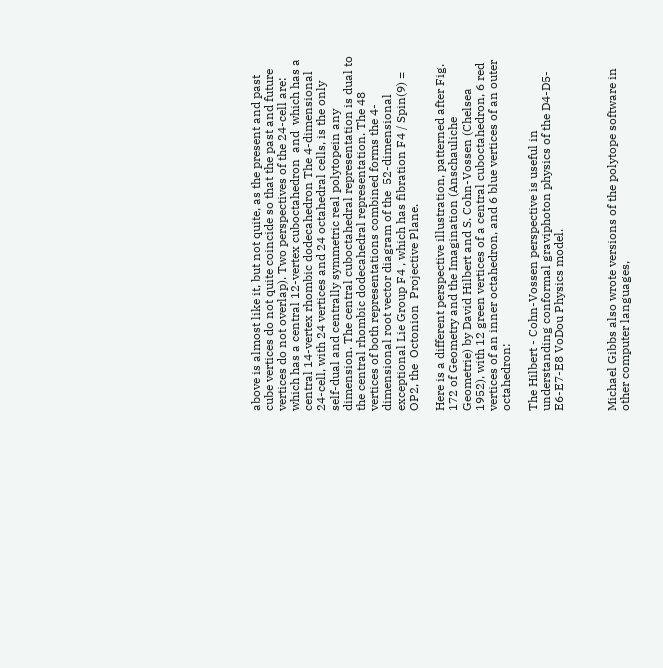above is almost like it, but not quite, as the present and past cube vertices do not quite coincide so that the past and future vertices do not overlap). Two perspectives of the 24-cell are:  which has a central 12-vertex cuboctahedron  and  which has a central 14-vertex rhombic dodecahedron The 4-dimensional 24-cell, with 24 vertices and 24 octahedral cells, is the only self-dual and centrally symmetric real polytopein any dimension. The central cuboctahedral representation is dual to the central rhombic dodecahedral representation. The 48 vertices of both representations combined forms the 4-dimensional root vector diagram of the  52-dimensional exceptional Lie Group F4 , which has fibration F4 / Spin(9) = OP2, the  Octonion  Projective Plane.

Here is a different perspective illustration, patterned after Fig. 172 of Geometry and the Imagination (Anschauliche Geometrie) by David Hilbert and S. Cohn-Vossen (Chelsea 1952), with 12 green vertices of a central cuboctahedron, 6 red vertices of an inner octahedron, and 6 blue vertices of an outer octahedron:

The Hilbert - Cohn-Vossen perspective is useful in understanding conformal graviphoton physics of the D4-D5-E6-E7-E8 VoDou Physics model.



Michael Gibbs also wrote versions of the polytope software in other computer languages,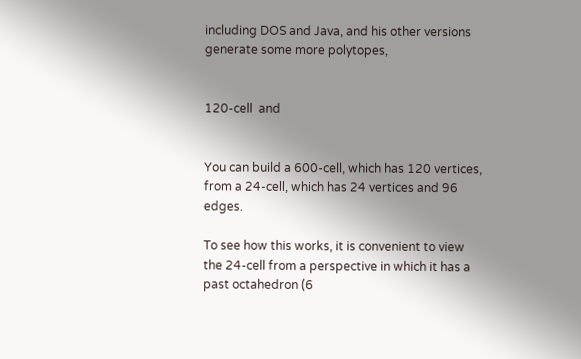including DOS and Java, and his other versions generate some more polytopes,


120-cell  and


You can build a 600-cell, which has 120 vertices, from a 24-cell, which has 24 vertices and 96 edges.

To see how this works, it is convenient to view the 24-cell from a perspective in which it has a past octahedron (6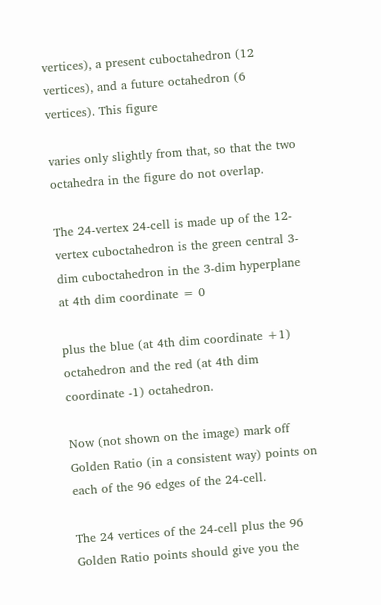vertices), a present cuboctahedron (12 vertices), and a future octahedron (6 vertices). This figure

varies only slightly from that, so that the two octahedra in the figure do not overlap.

The 24-vertex 24-cell is made up of the 12-vertex cuboctahedron is the green central 3-dim cuboctahedron in the 3-dim hyperplane at 4th dim coordinate = 0

plus the blue (at 4th dim coordinate +1) octahedron and the red (at 4th dim coordinate -1) octahedron.

Now (not shown on the image) mark off Golden Ratio (in a consistent way) points on each of the 96 edges of the 24-cell.

The 24 vertices of the 24-cell plus the 96 Golden Ratio points should give you the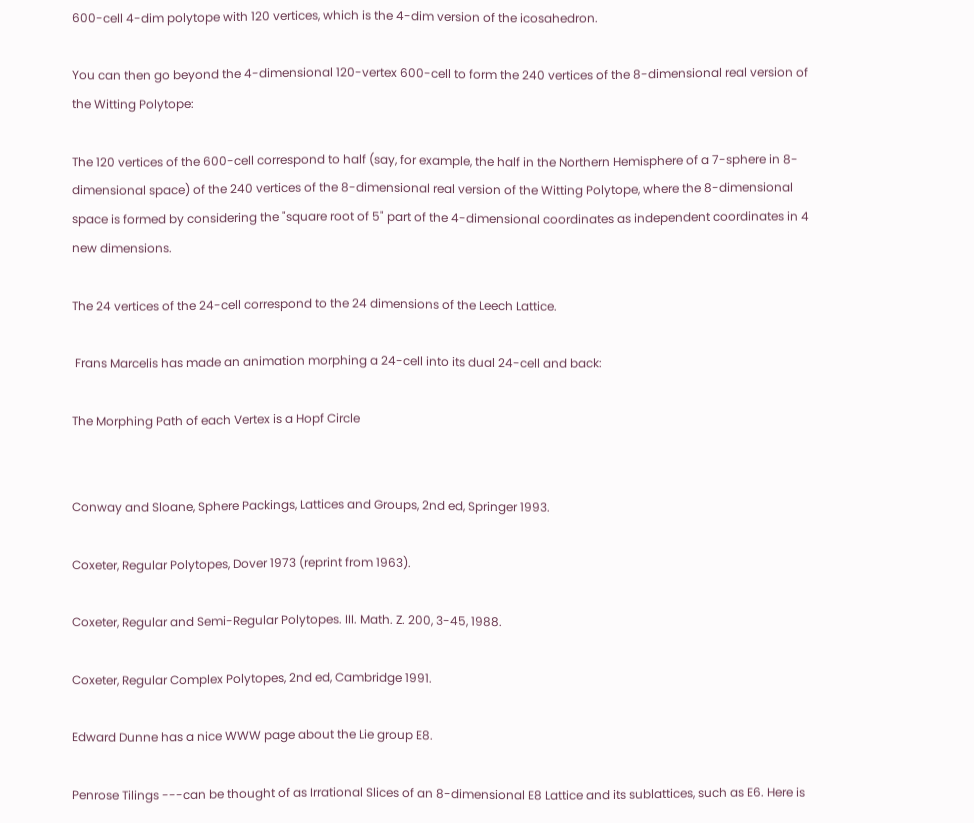600-cell 4-dim polytope with 120 vertices, which is the 4-dim version of the icosahedron.

You can then go beyond the 4-dimensional 120-vertex 600-cell to form the 240 vertices of the 8-dimensional real version of the Witting Polytope:

The 120 vertices of the 600-cell correspond to half (say, for example, the half in the Northern Hemisphere of a 7-sphere in 8-dimensional space) of the 240 vertices of the 8-dimensional real version of the Witting Polytope, where the 8-dimensional space is formed by considering the "square root of 5" part of the 4-dimensional coordinates as independent coordinates in 4 new dimensions.

The 24 vertices of the 24-cell correspond to the 24 dimensions of the Leech Lattice.

 Frans Marcelis has made an animation morphing a 24-cell into its dual 24-cell and back:

The Morphing Path of each Vertex is a Hopf Circle


Conway and Sloane, Sphere Packings, Lattices and Groups, 2nd ed, Springer 1993.

Coxeter, Regular Polytopes, Dover 1973 (reprint from 1963).

Coxeter, Regular and Semi-Regular Polytopes. III. Math. Z. 200, 3-45, 1988.

Coxeter, Regular Complex Polytopes, 2nd ed, Cambridge 1991.

Edward Dunne has a nice WWW page about the Lie group E8.

Penrose Tilings ---can be thought of as Irrational Slices of an 8-dimensional E8 Lattice and its sublattices, such as E6. Here is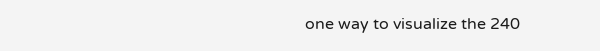one way to visualize the 240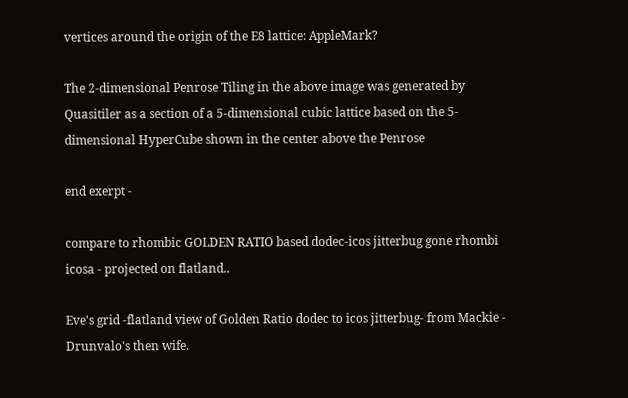vertices around the origin of the E8 lattice: AppleMark?

The 2-dimensional Penrose Tiling in the above image was generated by Quasitiler as a section of a 5-dimensional cubic lattice based on the 5-dimensional HyperCube shown in the center above the Penrose

end exerpt -

compare to rhombic GOLDEN RATIO based dodec-icos jitterbug gone rhombi icosa - projected on flatland..

Eve's grid -flatland view of Golden Ratio dodec to icos jitterbug- from Mackie - Drunvalo's then wife.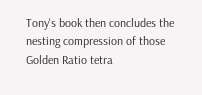Tony's book then concludes the nesting compression of those Golden Ratio tetra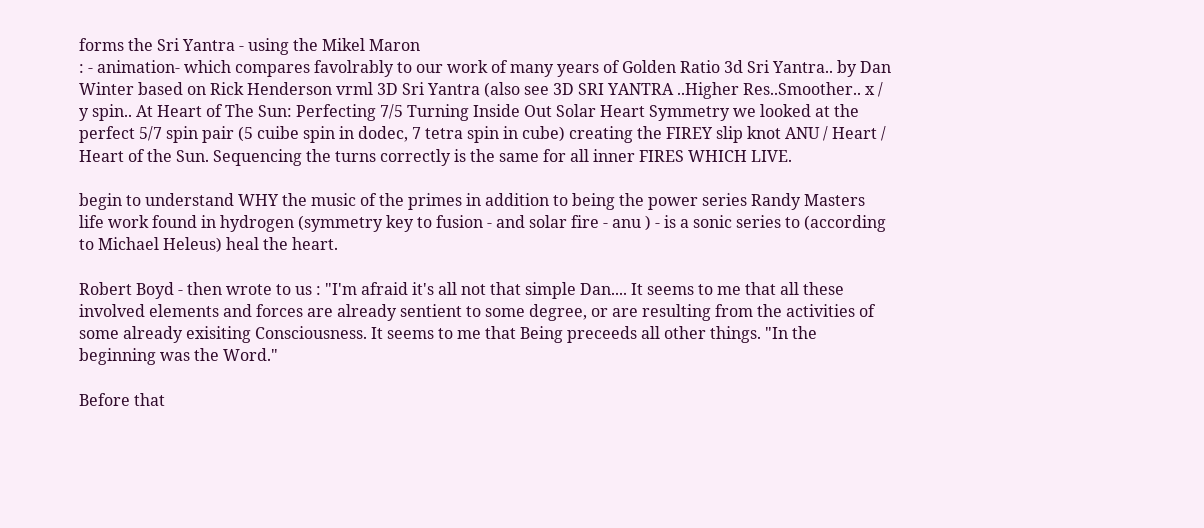forms the Sri Yantra - using the Mikel Maron
: - animation- which compares favolrably to our work of many years of Golden Ratio 3d Sri Yantra.. by Dan Winter based on Rick Henderson vrml 3D Sri Yantra (also see 3D SRI YANTRA ..Higher Res..Smoother.. x / y spin.. At Heart of The Sun: Perfecting 7/5 Turning Inside Out Solar Heart Symmetry we looked at the perfect 5/7 spin pair (5 cuibe spin in dodec, 7 tetra spin in cube) creating the FIREY slip knot ANU / Heart / Heart of the Sun. Sequencing the turns correctly is the same for all inner FIRES WHICH LIVE.

begin to understand WHY the music of the primes in addition to being the power series Randy Masters life work found in hydrogen (symmetry key to fusion - and solar fire - anu ) - is a sonic series to (according to Michael Heleus) heal the heart.

Robert Boyd - then wrote to us : "I'm afraid it's all not that simple Dan.... It seems to me that all these involved elements and forces are already sentient to some degree, or are resulting from the activities of some already exisiting Consciousness. It seems to me that Being preceeds all other things. "In the beginning was the Word."

Before that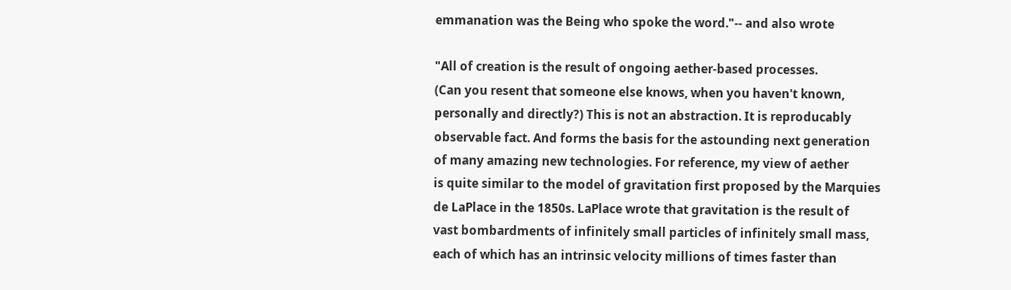emmanation was the Being who spoke the word."-- and also wrote

"All of creation is the result of ongoing aether-based processes.
(Can you resent that someone else knows, when you haven't known,
personally and directly?) This is not an abstraction. It is reproducably
observable fact. And forms the basis for the astounding next generation
of many amazing new technologies. For reference, my view of aether
is quite similar to the model of gravitation first proposed by the Marquies
de LaPlace in the 1850s. LaPlace wrote that gravitation is the result of
vast bombardments of infinitely small particles of infinitely small mass,
each of which has an intrinsic velocity millions of times faster than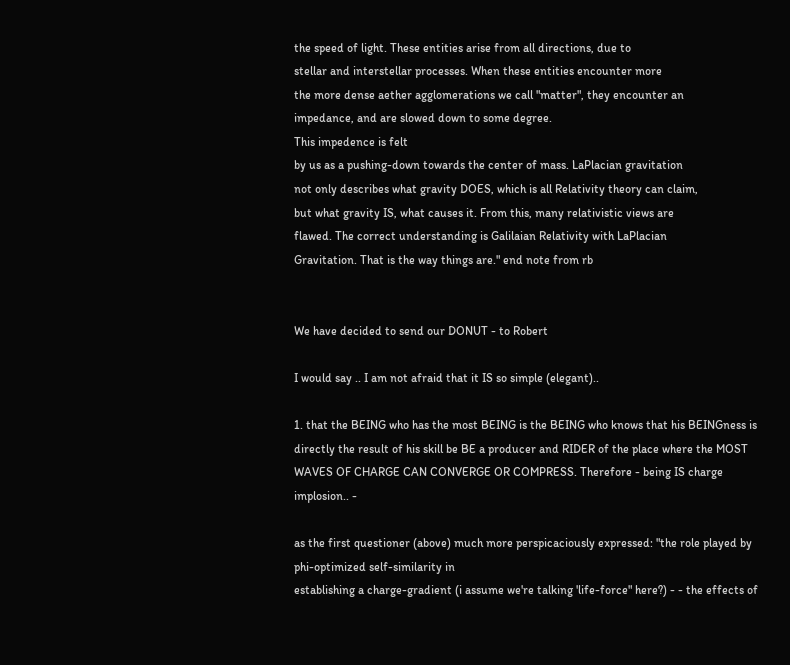the speed of light. These entities arise from all directions, due to
stellar and interstellar processes. When these entities encounter more
the more dense aether agglomerations we call "matter", they encounter an
impedance, and are slowed down to some degree.
This impedence is felt
by us as a pushing-down towards the center of mass. LaPlacian gravitation
not only describes what gravity DOES, which is all Relativity theory can claim,
but what gravity IS, what causes it. From this, many relativistic views are
flawed. The correct understanding is Galilaian Relativity with LaPlacian
Gravitation. That is the way things are." end note from rb


We have decided to send our DONUT - to Robert

I would say .. I am not afraid that it IS so simple (elegant)..

1. that the BEING who has the most BEING is the BEING who knows that his BEINGness is directly the result of his skill be BE a producer and RIDER of the place where the MOST WAVES OF CHARGE CAN CONVERGE OR COMPRESS. Therefore - being IS charge implosion.. -

as the first questioner (above) much more perspicaciously expressed: "the role played by phi-optimized self-similarity in
establishing a charge-gradient (i assume we're talking 'life-force" here?) - - the effects of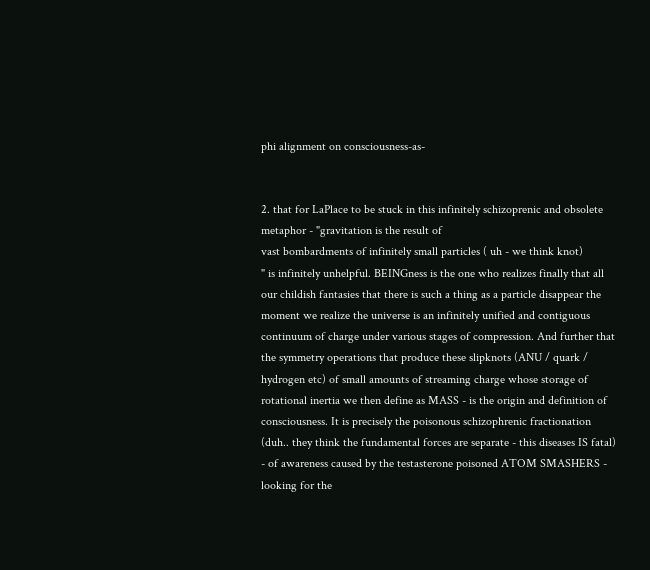phi alignment on consciousness-as-


2. that for LaPlace to be stuck in this infinitely schizoprenic and obsolete metaphor - "gravitation is the result of
vast bombardments of infinitely small particles ( uh - we think knot)
" is infinitely unhelpful. BEINGness is the one who realizes finally that all our childish fantasies that there is such a thing as a particle disappear the moment we realize the universe is an infinitely unified and contiguous continuum of charge under various stages of compression. And further that the symmetry operations that produce these slipknots (ANU / quark / hydrogen etc) of small amounts of streaming charge whose storage of rotational inertia we then define as MASS - is the origin and definition of consciousness. It is precisely the poisonous schizophrenic fractionation (duh.. they think the fundamental forces are separate - this diseases IS fatal) - of awareness caused by the testasterone poisoned ATOM SMASHERS - looking for the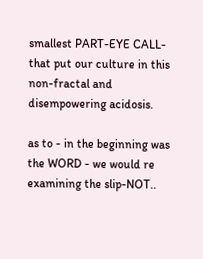smallest PART-EYE CALL- that put our culture in this non-fractal and disempowering acidosis.

as to - in the beginning was the WORD - we would re examining the slip-NOT..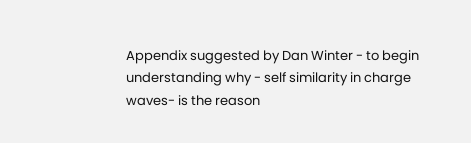Appendix suggested by Dan Winter - to begin understanding why - self similarity in charge waves- is the reason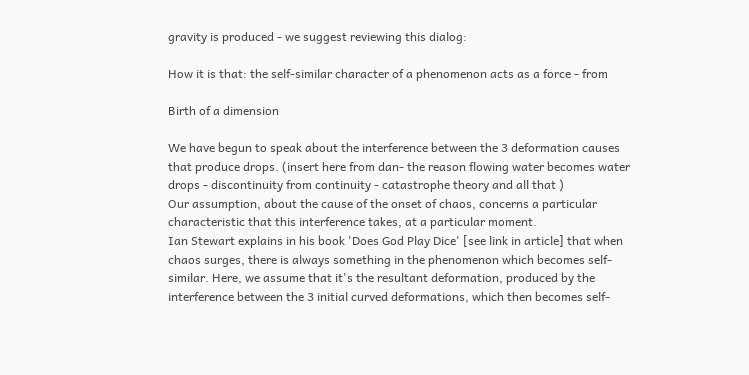gravity is produced - we suggest reviewing this dialog:

How it is that: the self-similar character of a phenomenon acts as a force - from

Birth of a dimension

We have begun to speak about the interference between the 3 deformation causes that produce drops. (insert here from dan- the reason flowing water becomes water drops - discontinuity from continuity - catastrophe theory and all that )
Our assumption, about the cause of the onset of chaos, concerns a particular characteristic that this interference takes, at a particular moment.
Ian Stewart explains in his book 'Does God Play Dice' [see link in article] that when chaos surges, there is always something in the phenomenon which becomes self-similar. Here, we assume that it's the resultant deformation, produced by the interference between the 3 initial curved deformations, which then becomes self-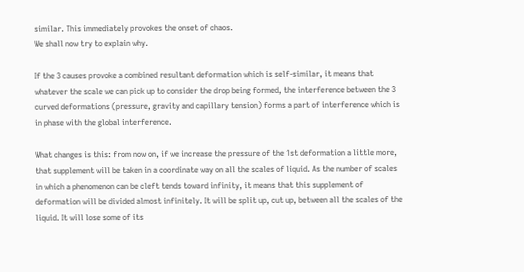similar. This immediately provokes the onset of chaos.
We shall now try to explain why.

If the 3 causes provoke a combined resultant deformation which is self-similar, it means that whatever the scale we can pick up to consider the drop being formed, the interference between the 3 curved deformations (pressure, gravity and capillary tension) forms a part of interference which is in phase with the global interference.

What changes is this: from now on, if we increase the pressure of the 1st deformation a little more, that supplement will be taken in a coordinate way on all the scales of liquid. As the number of scales in which a phenomenon can be cleft tends toward infinity, it means that this supplement of deformation will be divided almost infinitely. It will be split up, cut up, between all the scales of the liquid. It will lose some of its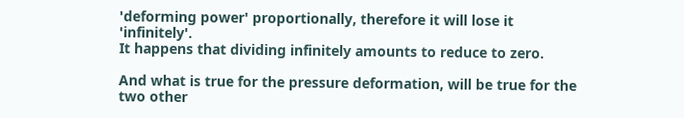'deforming power' proportionally, therefore it will lose it 'infinitely'.
It happens that dividing infinitely amounts to reduce to zero.

And what is true for the pressure deformation, will be true for the two other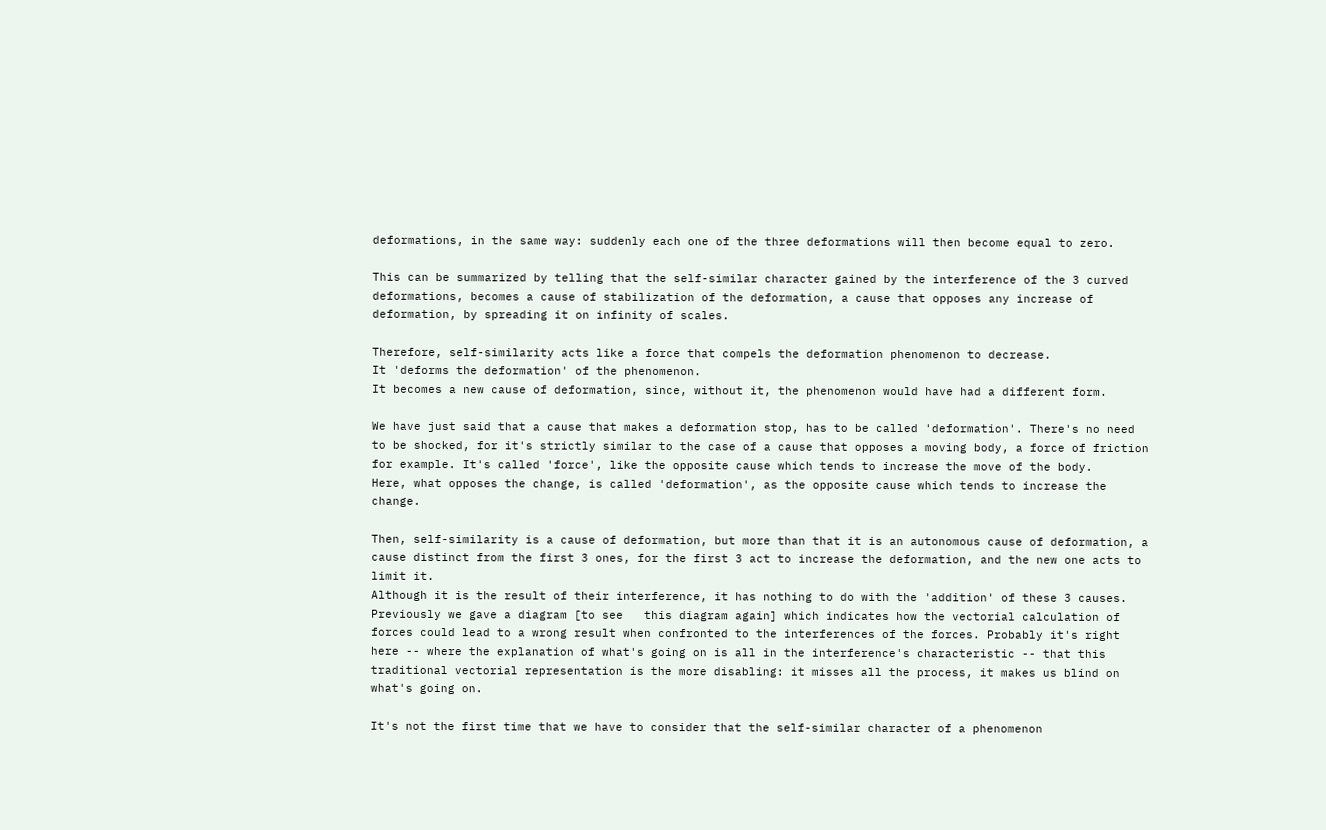deformations, in the same way: suddenly each one of the three deformations will then become equal to zero.

This can be summarized by telling that the self-similar character gained by the interference of the 3 curved deformations, becomes a cause of stabilization of the deformation, a cause that opposes any increase of deformation, by spreading it on infinity of scales.

Therefore, self-similarity acts like a force that compels the deformation phenomenon to decrease.
It 'deforms the deformation' of the phenomenon.
It becomes a new cause of deformation, since, without it, the phenomenon would have had a different form.

We have just said that a cause that makes a deformation stop, has to be called 'deformation'. There's no need to be shocked, for it's strictly similar to the case of a cause that opposes a moving body, a force of friction for example. It's called 'force', like the opposite cause which tends to increase the move of the body.
Here, what opposes the change, is called 'deformation', as the opposite cause which tends to increase the change.

Then, self-similarity is a cause of deformation, but more than that it is an autonomous cause of deformation, a cause distinct from the first 3 ones, for the first 3 act to increase the deformation, and the new one acts to limit it.
Although it is the result of their interference, it has nothing to do with the 'addition' of these 3 causes.
Previously we gave a diagram [to see   this diagram again] which indicates how the vectorial calculation of forces could lead to a wrong result when confronted to the interferences of the forces. Probably it's right here -- where the explanation of what's going on is all in the interference's characteristic -- that this traditional vectorial representation is the more disabling: it misses all the process, it makes us blind on what's going on.

It's not the first time that we have to consider that the self-similar character of a phenomenon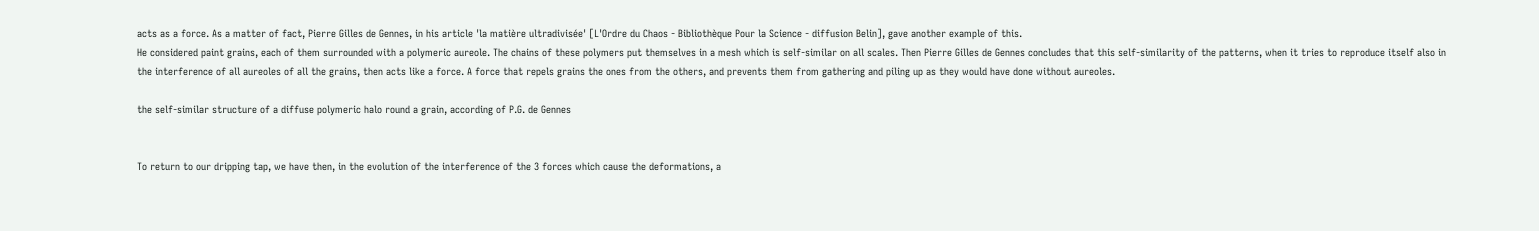acts as a force. As a matter of fact, Pierre Gilles de Gennes, in his article 'la matière ultradivisée' [L'Ordre du Chaos - Bibliothèque Pour la Science - diffusion Belin], gave another example of this.
He considered paint grains, each of them surrounded with a polymeric aureole. The chains of these polymers put themselves in a mesh which is self-similar on all scales. Then Pierre Gilles de Gennes concludes that this self-similarity of the patterns, when it tries to reproduce itself also in the interference of all aureoles of all the grains, then acts like a force. A force that repels grains the ones from the others, and prevents them from gathering and piling up as they would have done without aureoles.

the self-similar structure of a diffuse polymeric halo round a grain, according of P.G. de Gennes


To return to our dripping tap, we have then, in the evolution of the interference of the 3 forces which cause the deformations, a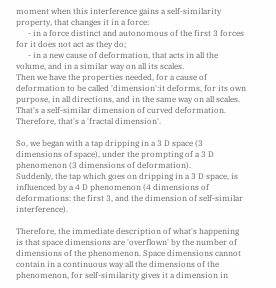moment when this interference gains a self-similarity property, that changes it in a force:
      - in a force distinct and autonomous of the first 3 forces for it does not act as they do;
      - in a new cause of deformation, that acts in all the volume, and in a similar way on all its scales.
Then we have the properties needed, for a cause of deformation to be called 'dimension':it deforms, for its own purpose, in all directions, and in the same way on all scales. That's a self-similar dimension of curved deformation. Therefore, that's a 'fractal dimension'.

So, we began with a tap dripping in a 3 D space (3 dimensions of space), under the prompting of a 3 D phenomenon (3 dimensions of deformation).
Suddenly, the tap which goes on dripping in a 3 D space, is influenced by a 4 D phenomenon (4 dimensions of deformations: the first 3, and the dimension of self-similar interference).

Therefore, the immediate description of what's happening is that space dimensions are 'overflown' by the number of dimensions of the phenomenon. Space dimensions cannot contain in a continuous way all the dimensions of the phenomenon, for self-similarity gives it a dimension in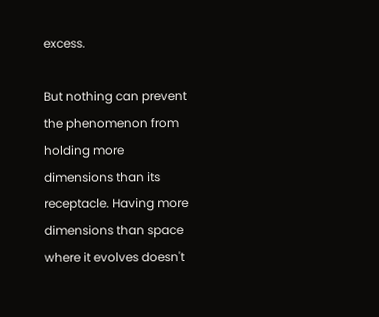excess.

But nothing can prevent the phenomenon from holding more dimensions than its receptacle. Having more dimensions than space where it evolves doesn't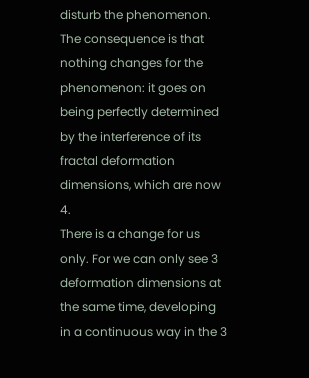disturb the phenomenon.
The consequence is that nothing changes for the phenomenon: it goes on being perfectly determined by the interference of its fractal deformation dimensions, which are now 4.
There is a change for us only. For we can only see 3 deformation dimensions at the same time, developing in a continuous way in the 3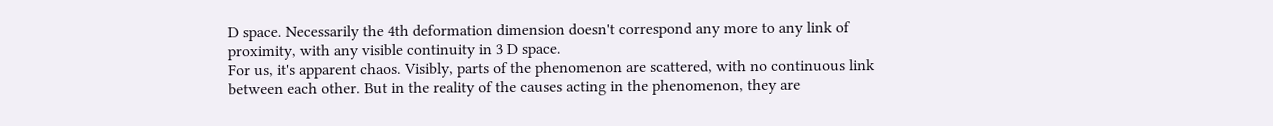D space. Necessarily the 4th deformation dimension doesn't correspond any more to any link of proximity, with any visible continuity in 3 D space.
For us, it's apparent chaos. Visibly, parts of the phenomenon are scattered, with no continuous link between each other. But in the reality of the causes acting in the phenomenon, they are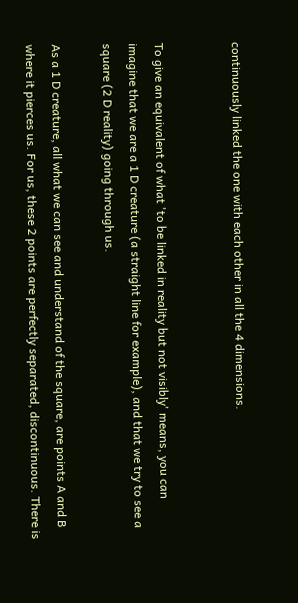continuously linked the one with each other in all the 4 dimensions.


To give an equivalent of what 'to be linked in reality but not visibly' means, you can imagine that we are a 1 D creature (a straight line for example), and that we try to see a square (2 D reality) going through us.

As a 1 D creature, all what we can see and understand of the square, are points A and B where it pierces us. For us, these 2 points are perfectly separated, discontinuous. There is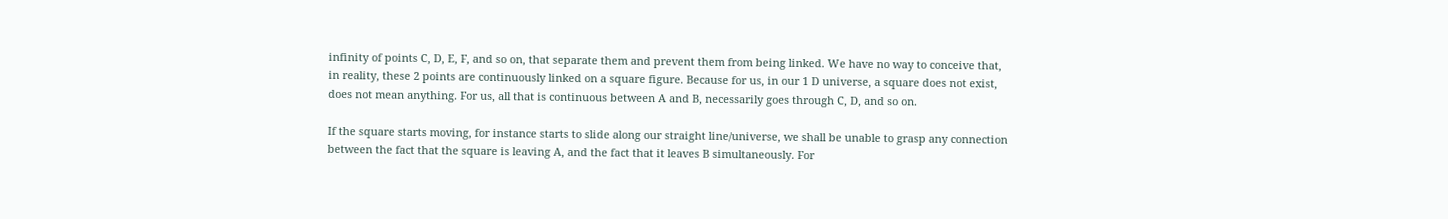infinity of points C, D, E, F, and so on, that separate them and prevent them from being linked. We have no way to conceive that, in reality, these 2 points are continuously linked on a square figure. Because for us, in our 1 D universe, a square does not exist, does not mean anything. For us, all that is continuous between A and B, necessarily goes through C, D, and so on.

If the square starts moving, for instance starts to slide along our straight line/universe, we shall be unable to grasp any connection between the fact that the square is leaving A, and the fact that it leaves B simultaneously. For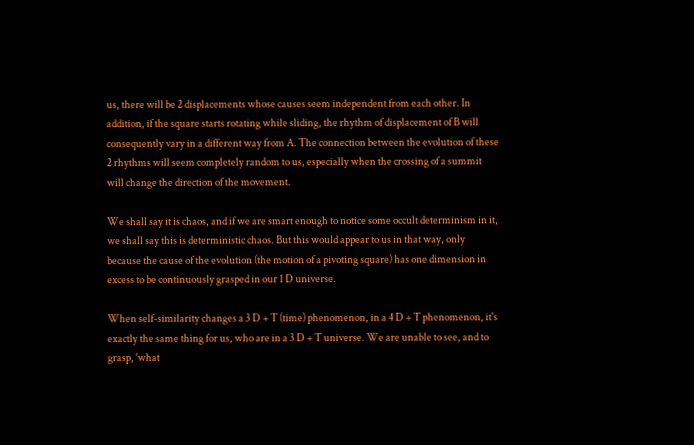us, there will be 2 displacements whose causes seem independent from each other. In addition, if the square starts rotating while sliding, the rhythm of displacement of B will consequently vary in a different way from A. The connection between the evolution of these 2 rhythms will seem completely random to us, especially when the crossing of a summit will change the direction of the movement.

We shall say it is chaos, and if we are smart enough to notice some occult determinism in it, we shall say this is deterministic chaos. But this would appear to us in that way, only because the cause of the evolution (the motion of a pivoting square) has one dimension in excess to be continuously grasped in our 1 D universe.

When self-similarity changes a 3 D + T (time) phenomenon, in a 4 D + T phenomenon, it's exactly the same thing for us, who are in a 3 D + T universe. We are unable to see, and to grasp, 'what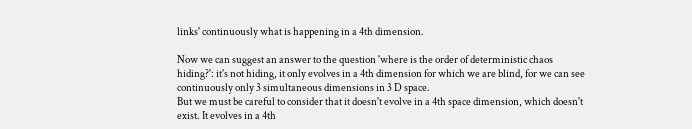links' continuously what is happening in a 4th dimension.

Now we can suggest an answer to the question 'where is the order of deterministic chaos hiding?': it's not hiding, it only evolves in a 4th dimension for which we are blind, for we can see continuously only 3 simultaneous dimensions in 3 D space.
But we must be careful to consider that it doesn't evolve in a 4th space dimension, which doesn't exist. It evolves in a 4th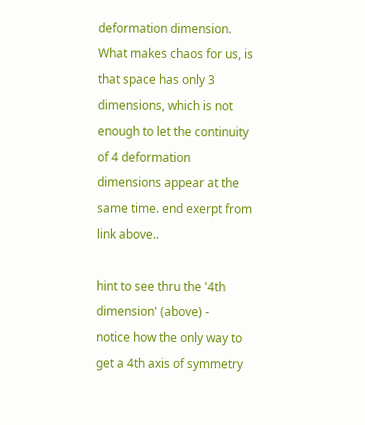deformation dimension. What makes chaos for us, is that space has only 3 dimensions, which is not enough to let the continuity of 4 deformation dimensions appear at the same time. end exerpt from link above..

hint to see thru the '4th dimension' (above) -
notice how the only way to get a 4th axis of symmetry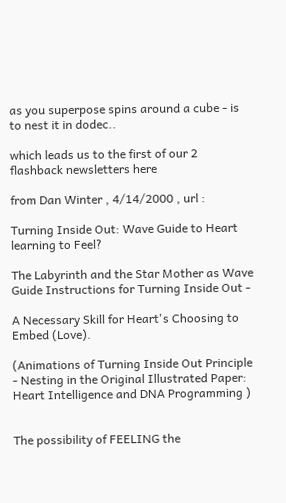as you superpose spins around a cube - is to nest it in dodec..

which leads us to the first of our 2 flashback newsletters here

from Dan Winter , 4/14/2000 , url :

Turning Inside Out: Wave Guide to Heart learning to Feel?

The Labyrinth and the Star Mother as Wave Guide Instructions for Turning Inside Out -

A Necessary Skill for Heart's Choosing to Embed (Love).

(Animations of Turning Inside Out Principle - Nesting in the Original Illustrated Paper: Heart Intelligence and DNA Programming )


The possibility of FEELING the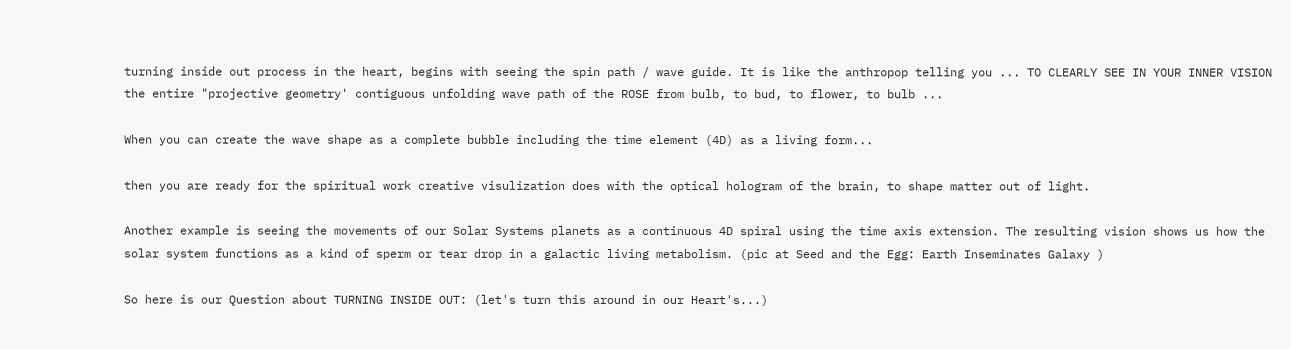turning inside out process in the heart, begins with seeing the spin path / wave guide. It is like the anthropop telling you ... TO CLEARLY SEE IN YOUR INNER VISION the entire "projective geometry' contiguous unfolding wave path of the ROSE from bulb, to bud, to flower, to bulb ...

When you can create the wave shape as a complete bubble including the time element (4D) as a living form...

then you are ready for the spiritual work creative visulization does with the optical hologram of the brain, to shape matter out of light.

Another example is seeing the movements of our Solar Systems planets as a continuous 4D spiral using the time axis extension. The resulting vision shows us how the solar system functions as a kind of sperm or tear drop in a galactic living metabolism. (pic at Seed and the Egg: Earth Inseminates Galaxy )

So here is our Question about TURNING INSIDE OUT: (let's turn this around in our Heart's...)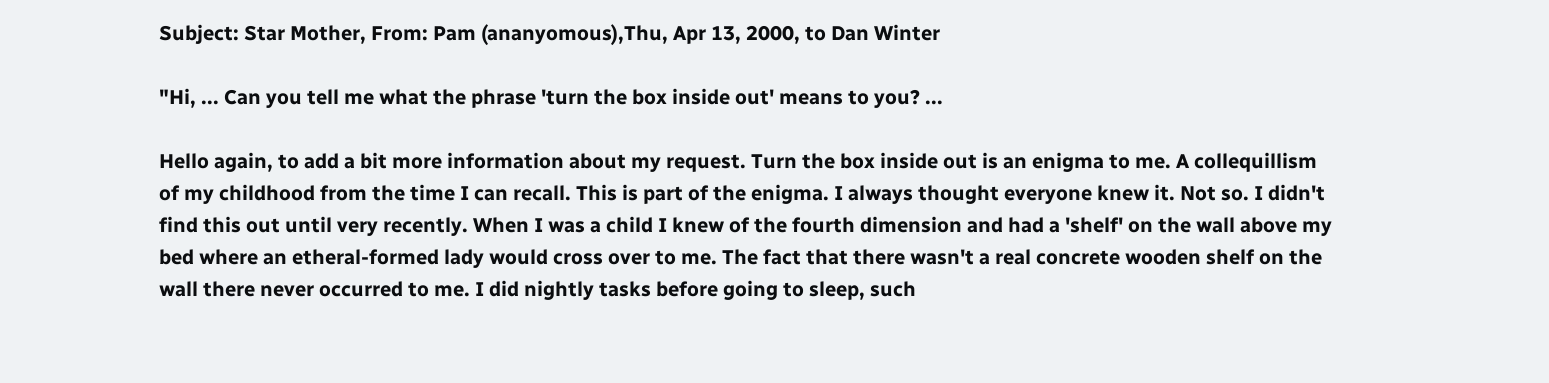Subject: Star Mother, From: Pam (ananyomous),Thu, Apr 13, 2000, to Dan Winter

"Hi, ... Can you tell me what the phrase 'turn the box inside out' means to you? ...

Hello again, to add a bit more information about my request. Turn the box inside out is an enigma to me. A collequillism
of my childhood from the time I can recall. This is part of the enigma. I always thought everyone knew it. Not so. I didn't
find this out until very recently. When I was a child I knew of the fourth dimension and had a 'shelf' on the wall above my
bed where an etheral-formed lady would cross over to me. The fact that there wasn't a real concrete wooden shelf on the
wall there never occurred to me. I did nightly tasks before going to sleep, such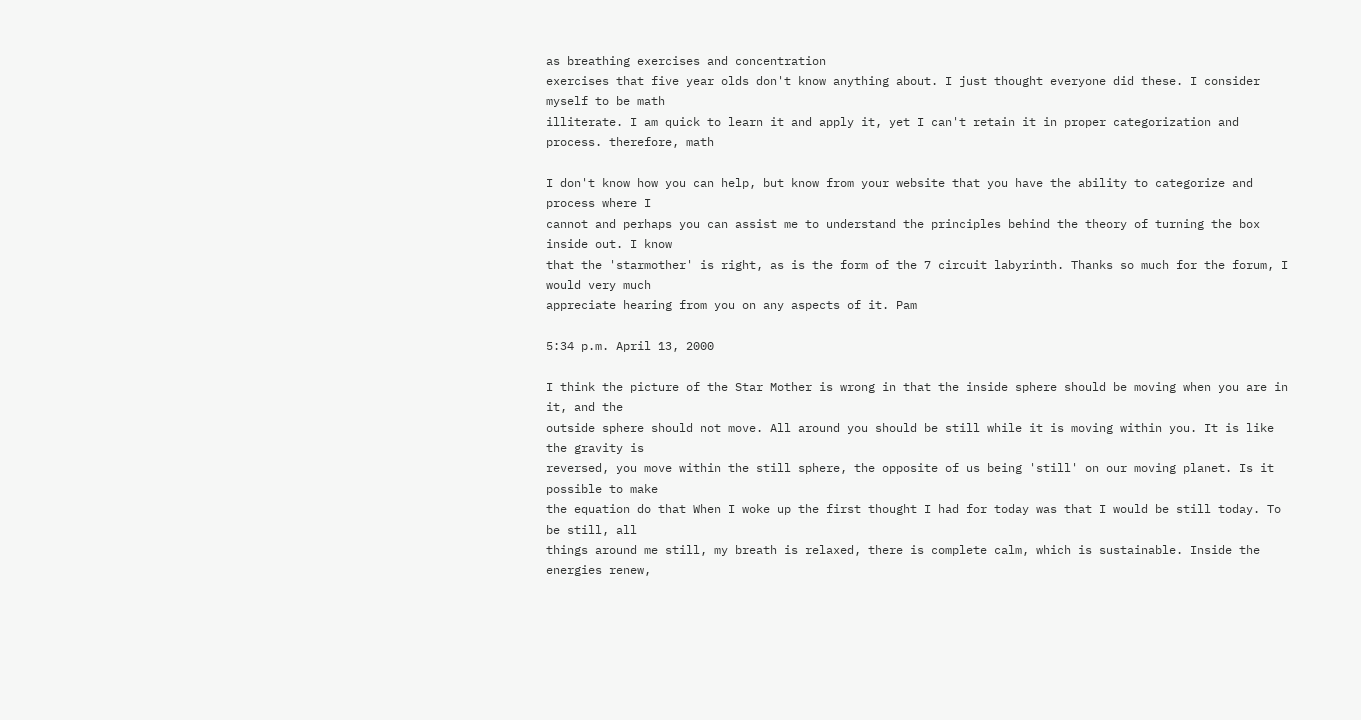as breathing exercises and concentration
exercises that five year olds don't know anything about. I just thought everyone did these. I consider myself to be math
illiterate. I am quick to learn it and apply it, yet I can't retain it in proper categorization and process. therefore, math

I don't know how you can help, but know from your website that you have the ability to categorize and process where I
cannot and perhaps you can assist me to understand the principles behind the theory of turning the box inside out. I know
that the 'starmother' is right, as is the form of the 7 circuit labyrinth. Thanks so much for the forum, I would very much
appreciate hearing from you on any aspects of it. Pam

5:34 p.m. April 13, 2000

I think the picture of the Star Mother is wrong in that the inside sphere should be moving when you are in it, and the
outside sphere should not move. All around you should be still while it is moving within you. It is like the gravity is
reversed, you move within the still sphere, the opposite of us being 'still' on our moving planet. Is it possible to make
the equation do that When I woke up the first thought I had for today was that I would be still today. To be still, all
things around me still, my breath is relaxed, there is complete calm, which is sustainable. Inside the energies renew,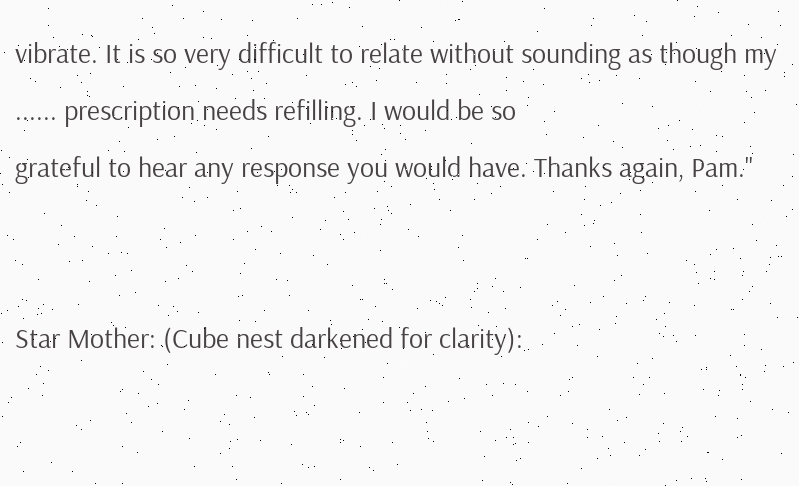vibrate. It is so very difficult to relate without sounding as though my ...... prescription needs refilling. I would be so
grateful to hear any response you would have. Thanks again, Pam."


Star Mother: (Cube nest darkened for clarity):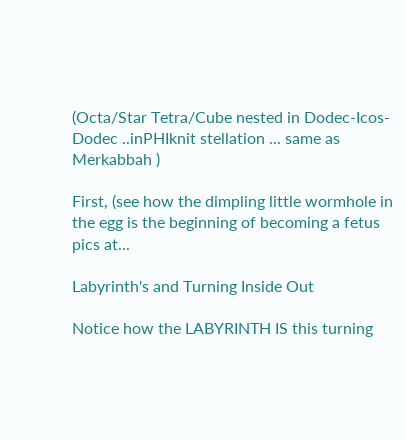(Octa/Star Tetra/Cube nested in Dodec-Icos-Dodec ..inPHIknit stellation ... same as Merkabbah )

First, (see how the dimpling little wormhole in the egg is the beginning of becoming a fetus pics at...

Labyrinth's and Turning Inside Out

Notice how the LABYRINTH IS this turning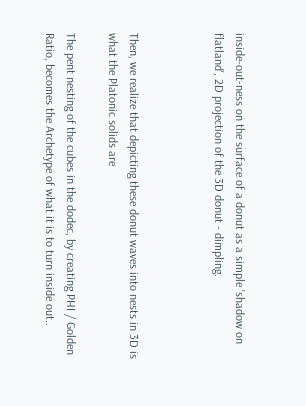inside-out-ness on the surface of a donut as a simple 'shadow on flatland', 2D projection of the 3D donut - dimpling.



Then, we realize that depicting these donut waves into nests in 3D is what the Platonic solids are

The pent nesting of the cubes in the dodec, by creating PHI / Golden Ratio, becomes the Archetype of what it is to turn inside out..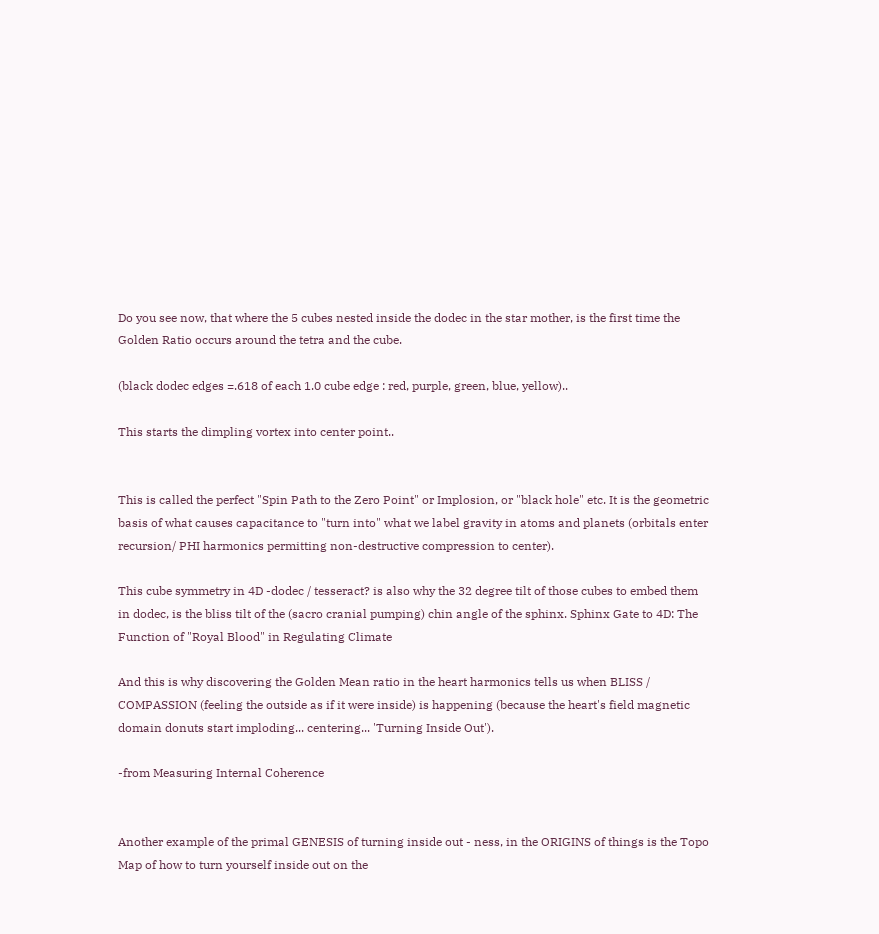Do you see now, that where the 5 cubes nested inside the dodec in the star mother, is the first time the Golden Ratio occurs around the tetra and the cube.

(black dodec edges =.618 of each 1.0 cube edge : red, purple, green, blue, yellow)..

This starts the dimpling vortex into center point..


This is called the perfect "Spin Path to the Zero Point" or Implosion, or "black hole" etc. It is the geometric basis of what causes capacitance to "turn into" what we label gravity in atoms and planets (orbitals enter recursion/ PHI harmonics permitting non-destructive compression to center).

This cube symmetry in 4D -dodec / tesseract? is also why the 32 degree tilt of those cubes to embed them in dodec, is the bliss tilt of the (sacro cranial pumping) chin angle of the sphinx. Sphinx Gate to 4D: The Function of "Royal Blood" in Regulating Climate

And this is why discovering the Golden Mean ratio in the heart harmonics tells us when BLISS / COMPASSION (feeling the outside as if it were inside) is happening (because the heart's field magnetic domain donuts start imploding... centering... 'Turning Inside Out').

-from Measuring Internal Coherence


Another example of the primal GENESIS of turning inside out - ness, in the ORIGINS of things is the Topo Map of how to turn yourself inside out on the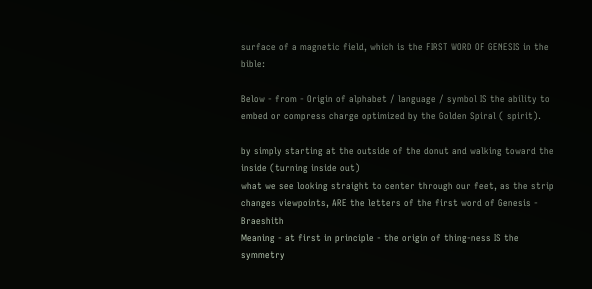surface of a magnetic field, which is the FIRST WORD OF GENESIS in the bible:

Below - from - Origin of alphabet / language / symbol IS the ability to embed or compress charge optimized by the Golden Spiral ( spirit).

by simply starting at the outside of the donut and walking toward the inside (turning inside out)
what we see looking straight to center through our feet, as the strip changes viewpoints, ARE the letters of the first word of Genesis - Braeshith
Meaning - at first in principle - the origin of thing-ness IS the symmetry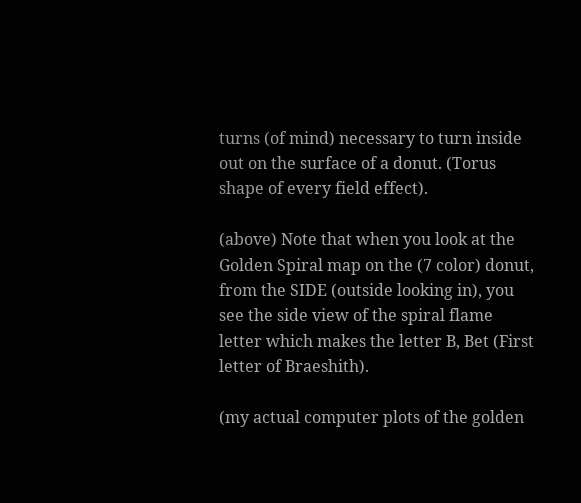turns (of mind) necessary to turn inside out on the surface of a donut. (Torus shape of every field effect).

(above) Note that when you look at the Golden Spiral map on the (7 color) donut, from the SIDE (outside looking in), you see the side view of the spiral flame letter which makes the letter B, Bet (First letter of Braeshith).

(my actual computer plots of the golden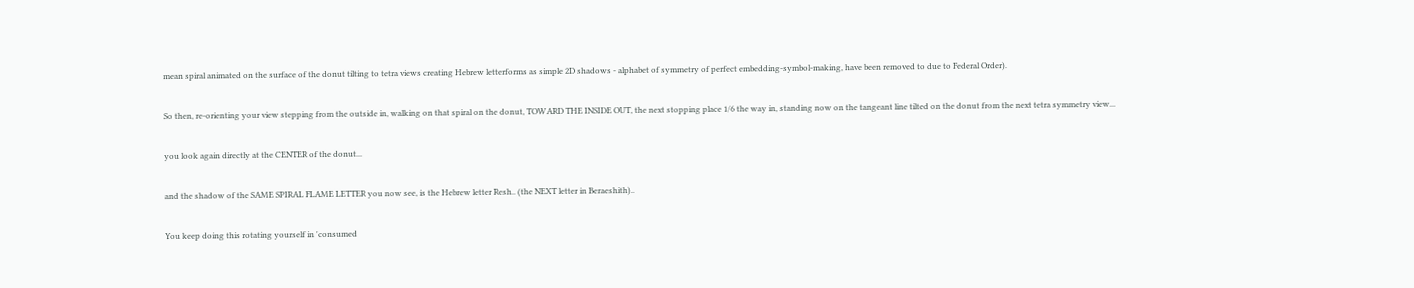mean spiral animated on the surface of the donut tilting to tetra views creating Hebrew letterforms as simple 2D shadows - alphabet of symmetry of perfect embedding-symbol-making, have been removed to due to Federal Order).

So then, re-orienting your view stepping from the outside in, walking on that spiral on the donut, TOWARD THE INSIDE OUT, the next stopping place 1/6 the way in, standing now on the tangeant line tilted on the donut from the next tetra symmetry view...

you look again directly at the CENTER of the donut...

and the shadow of the SAME SPIRAL FLAME LETTER you now see, is the Hebrew letter Resh.. (the NEXT letter in Beraeshith)..

You keep doing this rotating yourself in 'consumed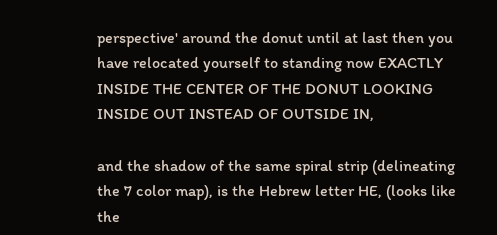perspective' around the donut until at last then you have relocated yourself to standing now EXACTLY INSIDE THE CENTER OF THE DONUT LOOKING INSIDE OUT INSTEAD OF OUTSIDE IN,

and the shadow of the same spiral strip (delineating the 7 color map), is the Hebrew letter HE, (looks like the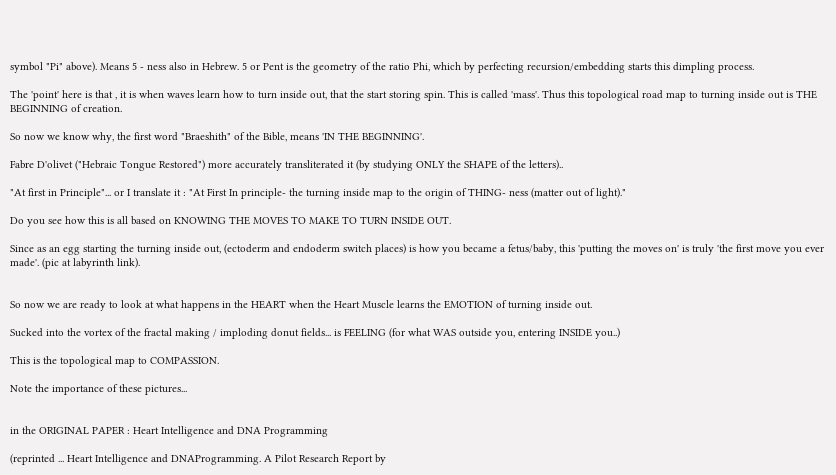symbol "Pi" above). Means 5 - ness also in Hebrew. 5 or Pent is the geometry of the ratio Phi, which by perfecting recursion/embedding starts this dimpling process.

The 'point' here is that , it is when waves learn how to turn inside out, that the start storing spin. This is called 'mass'. Thus this topological road map to turning inside out is THE BEGINNING of creation.

So now we know why, the first word "Braeshith" of the Bible, means 'IN THE BEGINNING'.

Fabre D'olivet ("Hebraic Tongue Restored") more accurately transliterated it (by studying ONLY the SHAPE of the letters)..

"At first in Principle"... or I translate it : "At First In principle- the turning inside map to the origin of THING- ness (matter out of light)."

Do you see how this is all based on KNOWING THE MOVES TO MAKE TO TURN INSIDE OUT.

Since as an egg starting the turning inside out, (ectoderm and endoderm switch places) is how you became a fetus/baby, this 'putting the moves on' is truly 'the first move you ever made'. (pic at labyrinth link).


So now we are ready to look at what happens in the HEART when the Heart Muscle learns the EMOTION of turning inside out.

Sucked into the vortex of the fractal making / imploding donut fields... is FEELING (for what WAS outside you, entering INSIDE you..)

This is the topological map to COMPASSION.

Note the importance of these pictures...


in the ORIGINAL PAPER : Heart Intelligence and DNA Programming

(reprinted ... Heart Intelligence and DNAProgramming. A Pilot Research Report by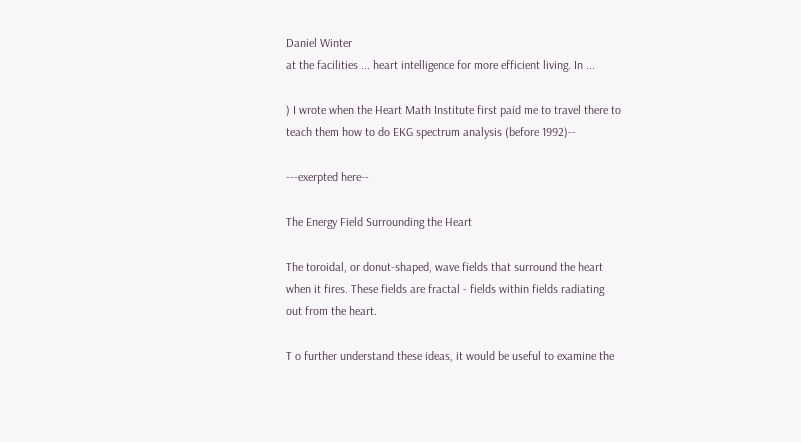Daniel Winter
at the facilities ... heart intelligence for more efficient living. In ...

) I wrote when the Heart Math Institute first paid me to travel there to teach them how to do EKG spectrum analysis (before 1992)--

---exerpted here--

The Energy Field Surrounding the Heart

The toroidal, or donut-shaped, wave fields that surround the heart when it fires. These fields are fractal - fields within fields radiating out from the heart.

T o further understand these ideas, it would be useful to examine the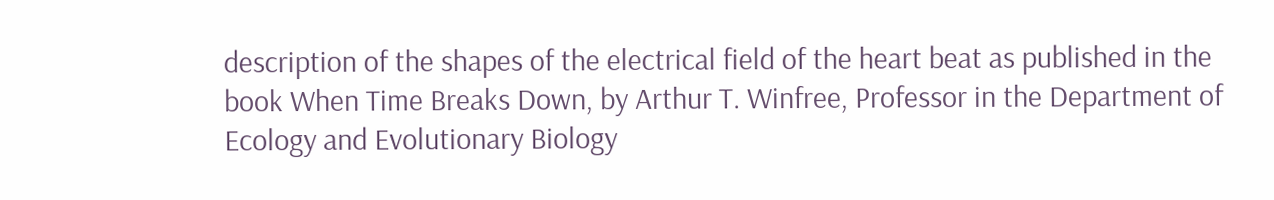description of the shapes of the electrical field of the heart beat as published in the book When Time Breaks Down, by Arthur T. Winfree, Professor in the Department of Ecology and Evolutionary Biology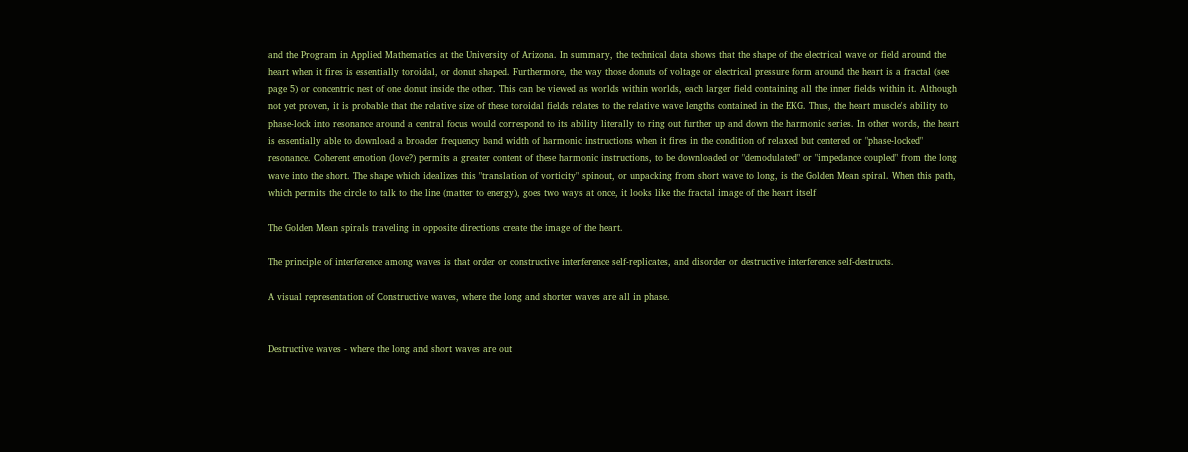and the Program in Applied Mathematics at the University of Arizona. In summary, the technical data shows that the shape of the electrical wave or field around the heart when it fires is essentially toroidal, or donut shaped. Furthermore, the way those donuts of voltage or electrical pressure form around the heart is a fractal (see page 5) or concentric nest of one donut inside the other. This can be viewed as worlds within worlds, each larger field containing all the inner fields within it. Although not yet proven, it is probable that the relative size of these toroidal fields relates to the relative wave lengths contained in the EKG. Thus, the heart muscle's ability to phase-lock into resonance around a central focus would correspond to its ability literally to ring out further up and down the harmonic series. In other words, the heart is essentially able to download a broader frequency band width of harmonic instructions when it fires in the condition of relaxed but centered or "phase-locked" resonance. Coherent emotion (love?) permits a greater content of these harmonic instructions, to be downloaded or "demodulated" or "impedance coupled" from the long wave into the short. The shape which idealizes this "translation of vorticity" spinout, or unpacking from short wave to long, is the Golden Mean spiral. When this path, which permits the circle to talk to the line (matter to energy), goes two ways at once, it looks like the fractal image of the heart itself

The Golden Mean spirals traveling in opposite directions create the image of the heart.

The principle of interference among waves is that order or constructive interference self-replicates, and disorder or destructive interference self-destructs.

A visual representation of Constructive waves, where the long and shorter waves are all in phase.


Destructive waves - where the long and short waves are out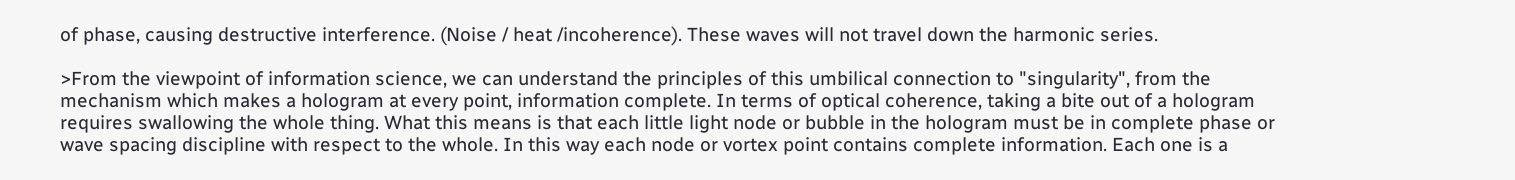of phase, causing destructive interference. (Noise / heat /incoherence). These waves will not travel down the harmonic series.

>From the viewpoint of information science, we can understand the principles of this umbilical connection to "singularity", from the mechanism which makes a hologram at every point, information complete. In terms of optical coherence, taking a bite out of a hologram requires swallowing the whole thing. What this means is that each little light node or bubble in the hologram must be in complete phase or wave spacing discipline with respect to the whole. In this way each node or vortex point contains complete information. Each one is a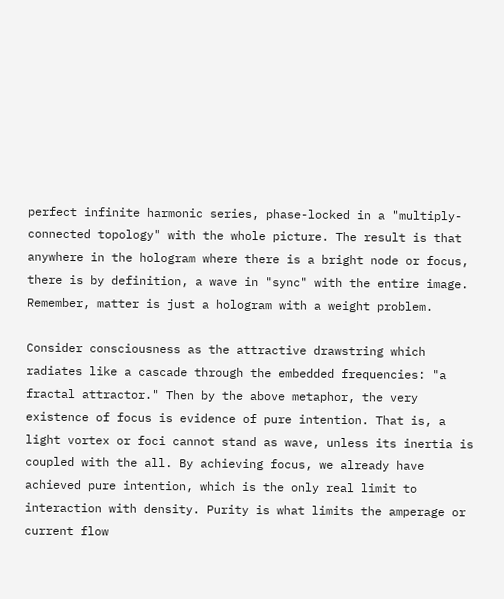perfect infinite harmonic series, phase-locked in a "multiply-connected topology" with the whole picture. The result is that anywhere in the hologram where there is a bright node or focus, there is by definition, a wave in "sync" with the entire image. Remember, matter is just a hologram with a weight problem.

Consider consciousness as the attractive drawstring which radiates like a cascade through the embedded frequencies: "a fractal attractor." Then by the above metaphor, the very existence of focus is evidence of pure intention. That is, a light vortex or foci cannot stand as wave, unless its inertia is coupled with the all. By achieving focus, we already have achieved pure intention, which is the only real limit to interaction with density. Purity is what limits the amperage or current flow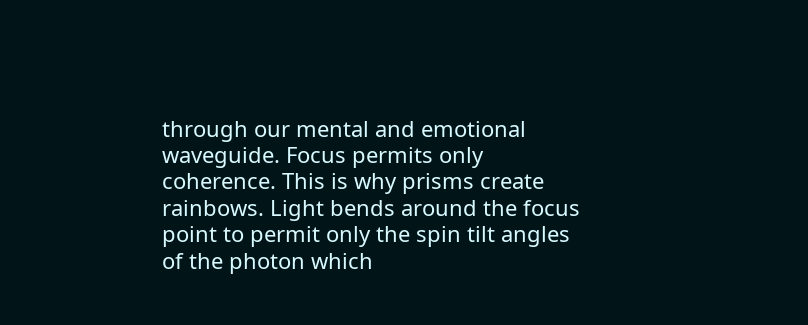through our mental and emotional waveguide. Focus permits only coherence. This is why prisms create rainbows. Light bends around the focus point to permit only the spin tilt angles of the photon which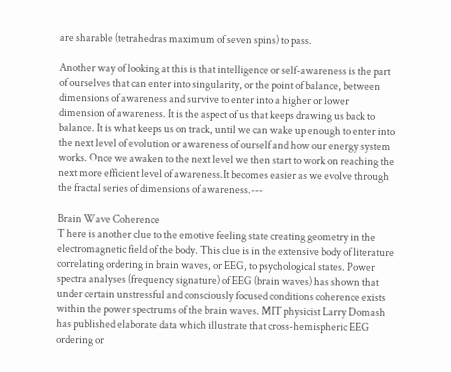are sharable (tetrahedras maximum of seven spins) to pass.

Another way of looking at this is that intelligence or self-awareness is the part of ourselves that can enter into singularity, or the point of balance, between dimensions of awareness and survive to enter into a higher or lower dimension of awareness. It is the aspect of us that keeps drawing us back to balance. It is what keeps us on track, until we can wake up enough to enter into the next level of evolution or awareness of ourself and how our energy system works. Once we awaken to the next level we then start to work on reaching the next more efficient level of awareness.It becomes easier as we evolve through the fractal series of dimensions of awareness.---

Brain Wave Coherence
T here is another clue to the emotive feeling state creating geometry in the electromagnetic field of the body. This clue is in the extensive body of literature correlating ordering in brain waves, or EEG, to psychological states. Power spectra analyses (frequency signature) of EEG (brain waves) has shown that under certain unstressful and consciously focused conditions coherence exists within the power spectrums of the brain waves. MIT physicist Larry Domash has published elaborate data which illustrate that cross-hemispheric EEG ordering or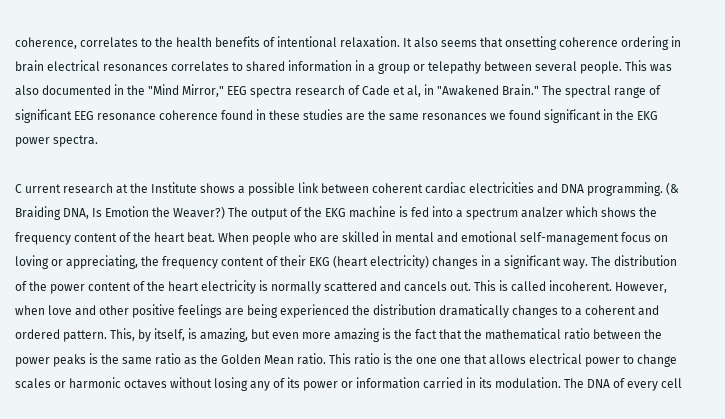coherence, correlates to the health benefits of intentional relaxation. It also seems that onsetting coherence ordering in brain electrical resonances correlates to shared information in a group or telepathy between several people. This was also documented in the "Mind Mirror," EEG spectra research of Cade et al, in "Awakened Brain." The spectral range of significant EEG resonance coherence found in these studies are the same resonances we found significant in the EKG power spectra.

C urrent research at the Institute shows a possible link between coherent cardiac electricities and DNA programming. (& Braiding DNA, Is Emotion the Weaver?) The output of the EKG machine is fed into a spectrum analzer which shows the frequency content of the heart beat. When people who are skilled in mental and emotional self-management focus on loving or appreciating, the frequency content of their EKG (heart electricity) changes in a significant way. The distribution of the power content of the heart electricity is normally scattered and cancels out. This is called incoherent. However, when love and other positive feelings are being experienced the distribution dramatically changes to a coherent and ordered pattern. This, by itself, is amazing, but even more amazing is the fact that the mathematical ratio between the power peaks is the same ratio as the Golden Mean ratio. This ratio is the one one that allows electrical power to change scales or harmonic octaves without losing any of its power or information carried in its modulation. The DNA of every cell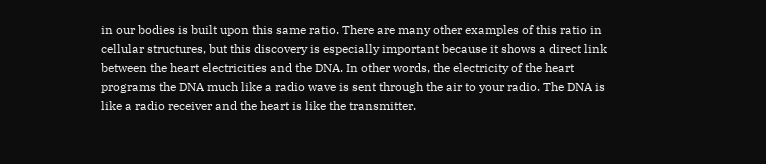in our bodies is built upon this same ratio. There are many other examples of this ratio in cellular structures, but this discovery is especially important because it shows a direct link between the heart electricities and the DNA. In other words, the electricity of the heart programs the DNA much like a radio wave is sent through the air to your radio. The DNA is like a radio receiver and the heart is like the transmitter.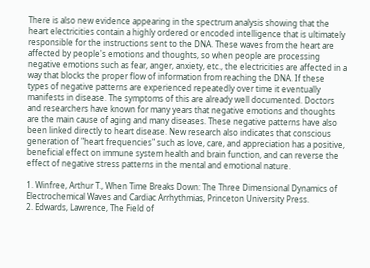There is also new evidence appearing in the spectrum analysis showing that the heart electricities contain a highly ordered or encoded intelligence that is ultimately responsible for the instructions sent to the DNA. These waves from the heart are affected by people's emotions and thoughts, so when people are processing negative emotions such as fear, anger, anxiety, etc., the electricities are affected in a way that blocks the proper flow of information from reaching the DNA. If these types of negative patterns are experienced repeatedly over time it eventually manifests in disease. The symptoms of this are already well documented. Doctors and researchers have known for many years that negative emotions and thoughts are the main cause of aging and many diseases. These negative patterns have also been linked directly to heart disease. New research also indicates that conscious generation of "heart frequencies" such as love, care, and appreciation has a positive, beneficial effect on immune system health and brain function, and can reverse the effect of negative stress patterns in the mental and emotional nature.

1. Winfree, Arthur T., When Time Breaks Down: The Three Dimensional Dynamics of Electrochemical Waves and Cardiac Arrhythmias, Princeton University Press.
2. Edwards, Lawrence, The Field of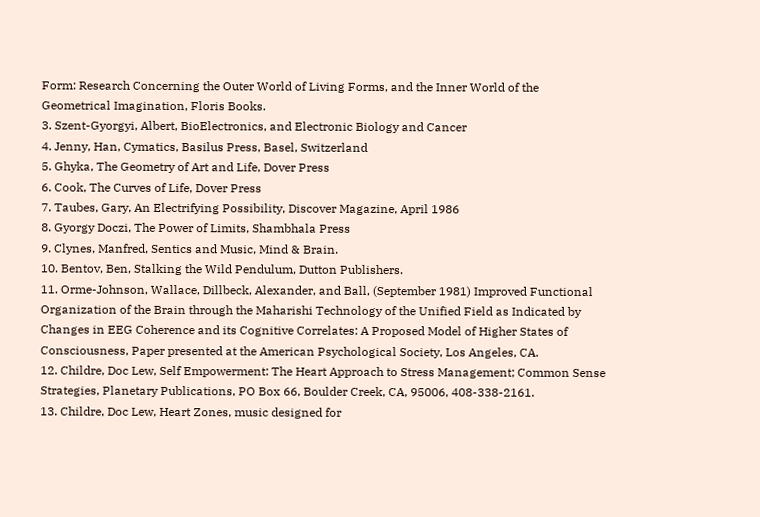Form: Research Concerning the Outer World of Living Forms, and the Inner World of the Geometrical Imagination, Floris Books.
3. Szent-Gyorgyi, Albert, BioElectronics, and Electronic Biology and Cancer
4. Jenny, Han, Cymatics, Basilus Press, Basel, Switzerland
5. Ghyka, The Geometry of Art and Life, Dover Press
6. Cook, The Curves of Life, Dover Press
7. Taubes, Gary, An Electrifying Possibility, Discover Magazine, April 1986
8. Gyorgy Doczi, The Power of Limits, Shambhala Press
9. Clynes, Manfred, Sentics and Music, Mind & Brain.
10. Bentov, Ben, Stalking the Wild Pendulum, Dutton Publishers.
11. Orme-Johnson, Wallace, Dillbeck, Alexander, and Ball, (September 1981) Improved Functional Organization of the Brain through the Maharishi Technology of the Unified Field as Indicated by Changes in EEG Coherence and its Cognitive Correlates: A Proposed Model of Higher States of Consciousness, Paper presented at the American Psychological Society, Los Angeles, CA.
12. Childre, Doc Lew, Self Empowerment: The Heart Approach to Stress Management; Common Sense Strategies, Planetary Publications, PO Box 66, Boulder Creek, CA, 95006, 408-338-2161.
13. Childre, Doc Lew, Heart Zones, music designed for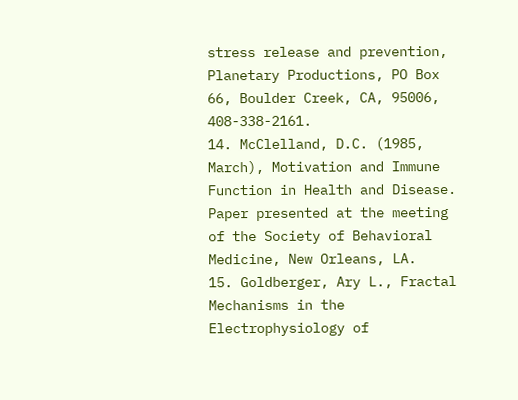stress release and prevention, Planetary Productions, PO Box 66, Boulder Creek, CA, 95006, 408-338-2161.
14. McClelland, D.C. (1985, March), Motivation and Immune Function in Health and Disease. Paper presented at the meeting of the Society of Behavioral Medicine, New Orleans, LA.
15. Goldberger, Ary L., Fractal Mechanisms in the Electrophysiology of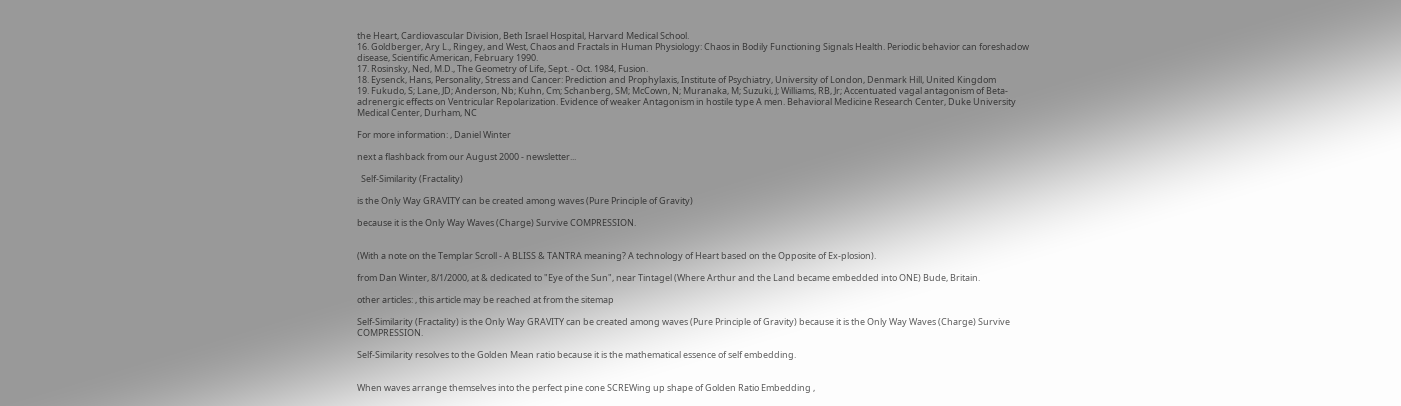the Heart, Cardiovascular Division, Beth Israel Hospital, Harvard Medical School.
16. Goldberger, Ary L., Ringey, and West, Chaos and Fractals in Human Physiology: Chaos in Bodily Functioning Signals Health. Periodic behavior can foreshadow disease, Scientific American, February 1990.
17. Rosinsky, Ned, M.D., The Geometry of Life, Sept. - Oct. 1984, Fusion.
18. Eysenck, Hans, Personality, Stress and Cancer: Prediction and Prophylaxis, Institute of Psychiatry, University of London, Denmark Hill, United Kingdom
19. Fukudo, S; Lane, JD; Anderson, Nb; Kuhn, Cm; Schanberg, SM; McCown, N; Muranaka, M; Suzuki, J; Williams, RB, Jr; Accentuated vagal antagonism of Beta-adrenergic effects on Ventricular Repolarization. Evidence of weaker Antagonism in hostile type A men. Behavioral Medicine Research Center, Duke University Medical Center, Durham, NC

For more information: , Daniel Winter

next a flashback from our August 2000 - newsletter...

  Self-Similarity (Fractality)

is the Only Way GRAVITY can be created among waves (Pure Principle of Gravity)

because it is the Only Way Waves (Charge) Survive COMPRESSION.


(With a note on the Templar Scroll - A BLISS & TANTRA meaning? A technology of Heart based on the Opposite of Ex-plosion).

from Dan Winter, 8/1/2000, at & dedicated to "Eye of the Sun", near Tintagel (Where Arthur and the Land became embedded into ONE) Bude, Britain.

other articles: , this article may be reached at from the sitemap

Self-Similarity (Fractality) is the Only Way GRAVITY can be created among waves (Pure Principle of Gravity) because it is the Only Way Waves (Charge) Survive COMPRESSION.

Self-Similarity resolves to the Golden Mean ratio because it is the mathematical essence of self embedding.


When waves arrange themselves into the perfect pine cone SCREWing up shape of Golden Ratio Embedding ,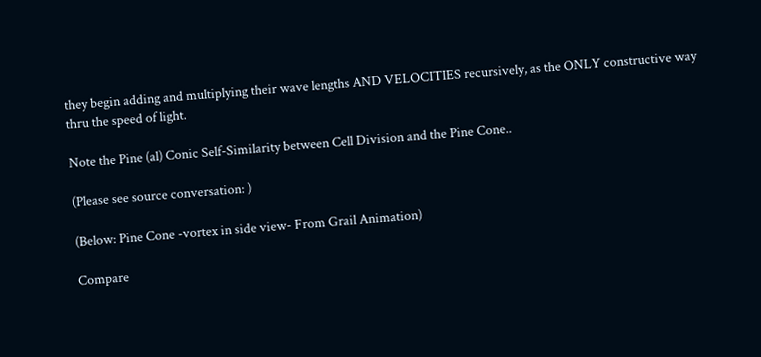they begin adding and multiplying their wave lengths AND VELOCITIES recursively, as the ONLY constructive way thru the speed of light.

Note the Pine (al) Conic Self-Similarity between Cell Division and the Pine Cone..

(Please see source conversation: )

(Below: Pine Cone -vortex in side view- From Grail Animation)

Compare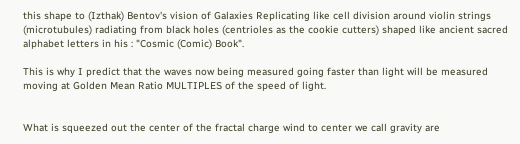this shape to (Izthak) Bentov's vision of Galaxies Replicating like cell division around violin strings (microtubules) radiating from black holes (centrioles as the cookie cutters) shaped like ancient sacred alphabet letters in his : "Cosmic (Comic) Book".

This is why I predict that the waves now being measured going faster than light will be measured moving at Golden Mean Ratio MULTIPLES of the speed of light.


What is squeezed out the center of the fractal charge wind to center we call gravity are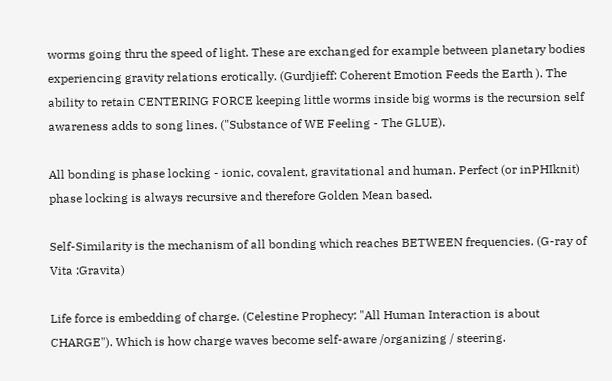worms going thru the speed of light. These are exchanged for example between planetary bodies experiencing gravity relations erotically. (Gurdjieff: Coherent Emotion Feeds the Earth ). The ability to retain CENTERING FORCE keeping little worms inside big worms is the recursion self awareness adds to song lines. ("Substance of WE Feeling - The GLUE).

All bonding is phase locking - ionic, covalent, gravitational and human. Perfect (or inPHIknit) phase locking is always recursive and therefore Golden Mean based.

Self-Similarity is the mechanism of all bonding which reaches BETWEEN frequencies. (G-ray of Vita :Gravita)

Life force is embedding of charge. (Celestine Prophecy: "All Human Interaction is about CHARGE"). Which is how charge waves become self-aware /organizing / steering.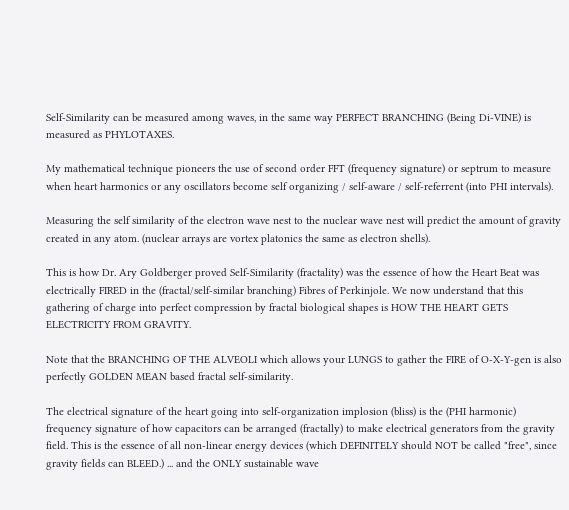Self-Similarity can be measured among waves, in the same way PERFECT BRANCHING (Being Di-VINE) is measured as PHYLOTAXES.

My mathematical technique pioneers the use of second order FFT (frequency signature) or septrum to measure when heart harmonics or any oscillators become self organizing / self-aware / self-referrent (into PHI intervals).

Measuring the self similarity of the electron wave nest to the nuclear wave nest will predict the amount of gravity created in any atom. (nuclear arrays are vortex platonics the same as electron shells).

This is how Dr. Ary Goldberger proved Self-Similarity (fractality) was the essence of how the Heart Beat was electrically FIRED in the (fractal/self-similar branching) Fibres of Perkinjole. We now understand that this gathering of charge into perfect compression by fractal biological shapes is HOW THE HEART GETS ELECTRICITY FROM GRAVITY.

Note that the BRANCHING OF THE ALVEOLI which allows your LUNGS to gather the FIRE of O-X-Y-gen is also perfectly GOLDEN MEAN based fractal self-similarity.

The electrical signature of the heart going into self-organization implosion (bliss) is the (PHI harmonic) frequency signature of how capacitors can be arranged (fractally) to make electrical generators from the gravity field. This is the essence of all non-linear energy devices (which DEFINITELY should NOT be called "free", since gravity fields can BLEED.) ... and the ONLY sustainable wave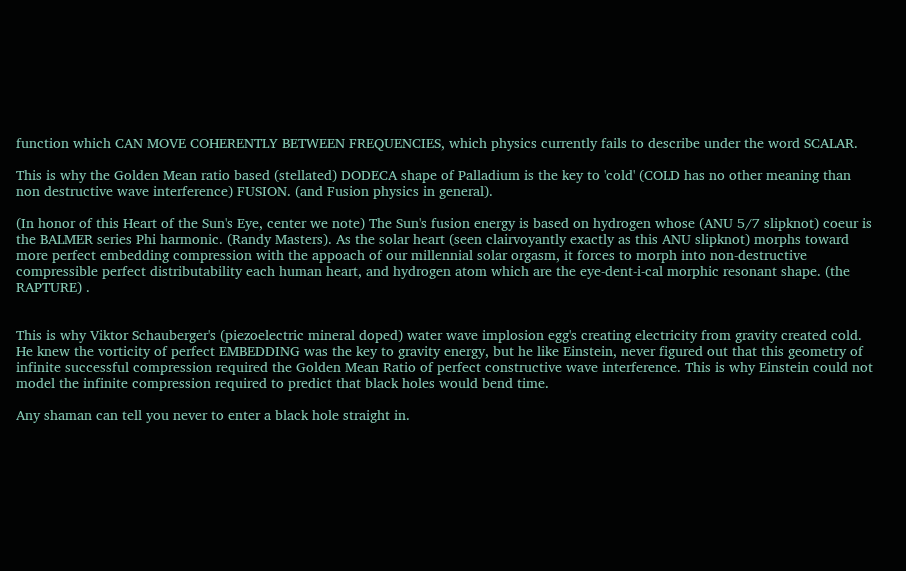function which CAN MOVE COHERENTLY BETWEEN FREQUENCIES, which physics currently fails to describe under the word SCALAR.

This is why the Golden Mean ratio based (stellated) DODECA shape of Palladium is the key to 'cold' (COLD has no other meaning than non destructive wave interference) FUSION. (and Fusion physics in general).

(In honor of this Heart of the Sun's Eye, center we note) The Sun's fusion energy is based on hydrogen whose (ANU 5/7 slipknot) coeur is the BALMER series Phi harmonic. (Randy Masters). As the solar heart (seen clairvoyantly exactly as this ANU slipknot) morphs toward more perfect embedding compression with the appoach of our millennial solar orgasm, it forces to morph into non-destructive compressible perfect distributability each human heart, and hydrogen atom which are the eye-dent-i-cal morphic resonant shape. (the RAPTURE) .


This is why Viktor Schauberger's (piezoelectric mineral doped) water wave implosion egg's creating electricity from gravity created cold. He knew the vorticity of perfect EMBEDDING was the key to gravity energy, but he like Einstein, never figured out that this geometry of infinite successful compression required the Golden Mean Ratio of perfect constructive wave interference. This is why Einstein could not model the infinite compression required to predict that black holes would bend time.

Any shaman can tell you never to enter a black hole straight in.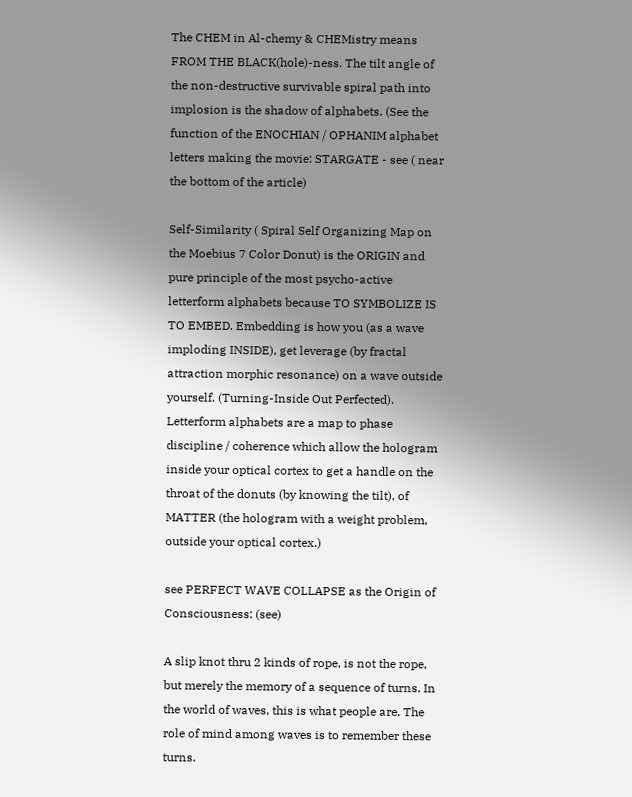The CHEM in Al-chemy & CHEMistry means FROM THE BLACK(hole)-ness. The tilt angle of the non-destructive survivable spiral path into implosion is the shadow of alphabets. (See the function of the ENOCHIAN / OPHANIM alphabet letters making the movie: STARGATE - see ( near the bottom of the article)

Self-Similarity ( Spiral Self Organizing Map on the Moebius 7 Color Donut) is the ORIGIN and pure principle of the most psycho-active letterform alphabets because TO SYMBOLIZE IS TO EMBED. Embedding is how you (as a wave imploding INSIDE), get leverage (by fractal attraction morphic resonance) on a wave outside yourself. (Turning-Inside Out Perfected). Letterform alphabets are a map to phase discipline / coherence which allow the hologram inside your optical cortex to get a handle on the throat of the donuts (by knowing the tilt), of MATTER (the hologram with a weight problem, outside your optical cortex.)

see PERFECT WAVE COLLAPSE as the Origin of Consciousness: (see)

A slip knot thru 2 kinds of rope, is not the rope, but merely the memory of a sequence of turns. In the world of waves, this is what people are. The role of mind among waves is to remember these turns.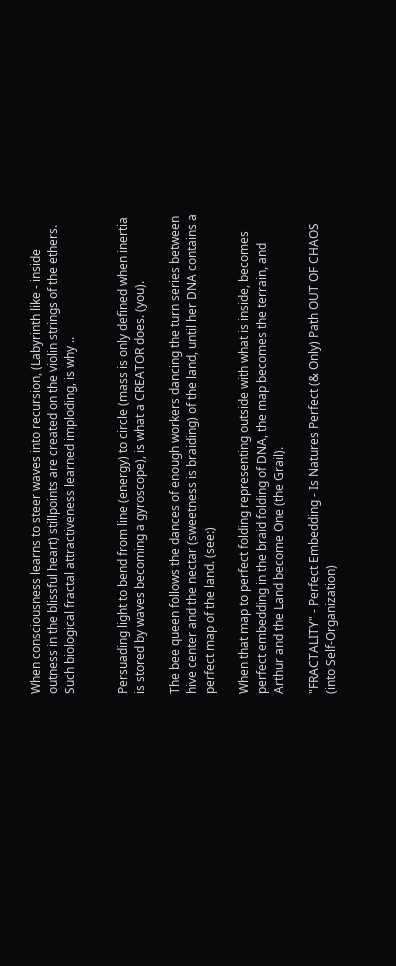When consciousness learns to steer waves into recursion, (Labyrinth like - inside outness in the blissful heart) stillpoints are created on the violin strings of the ethers. Such biological fractal attractiveness learned imploding, is why ..


Persuading light to bend from line (energy) to circle (mass is only defined when inertia is stored by waves becoming a gyroscope), is what a CREATOR does. (you).

The bee queen follows the dances of enough workers dancing the turn series between hive center and the nectar (sweetness is braiding) of the land, until her DNA contains a perfect map of the land. (see:)

When that map to perfect folding representing outside with what is inside, becomes perfect embedding in the braid folding of DNA, the map becomes the terrain, and Arthur and the Land become One (the Grail).

"FRACTALITY" - Perfect Embedding - Is Natures Perfect (& Only) Path OUT OF CHAOS (into Self-Organization)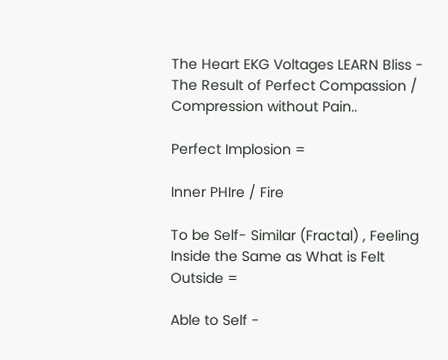The Heart EKG Voltages LEARN Bliss - The Result of Perfect Compassion / Compression without Pain..

Perfect Implosion =

Inner PHIre / Fire

To be Self- Similar (Fractal) , Feeling Inside the Same as What is Felt Outside =

Able to Self -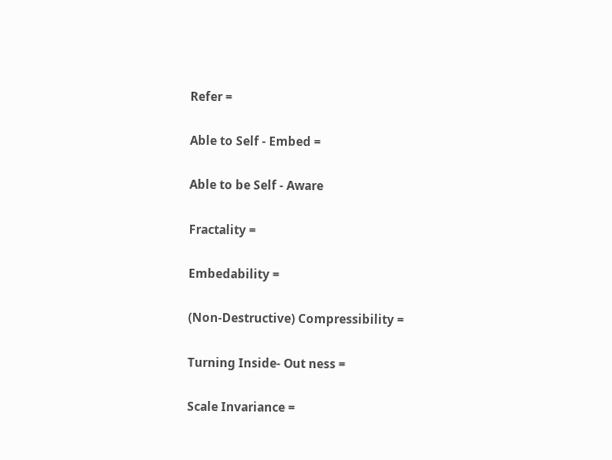Refer =

Able to Self - Embed =

Able to be Self - Aware

Fractality =

Embedability =

(Non-Destructive) Compressibility =

Turning Inside- Out ness =

Scale Invariance =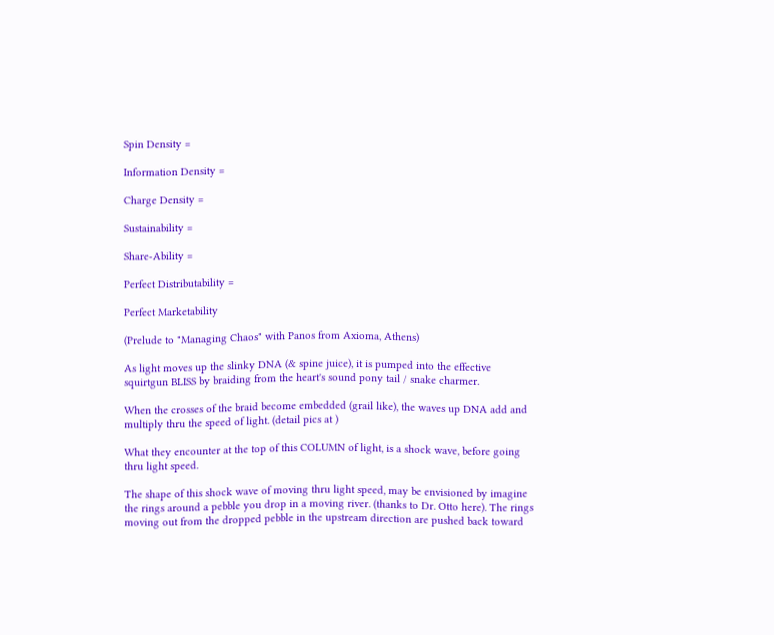Spin Density =

Information Density =

Charge Density =

Sustainability =

Share-Ability =

Perfect Distributability =

Perfect Marketability

(Prelude to "Managing Chaos" with Panos from Axioma, Athens)

As light moves up the slinky DNA (& spine juice), it is pumped into the effective squirtgun BLISS by braiding from the heart's sound pony tail / snake charmer.

When the crosses of the braid become embedded (grail like), the waves up DNA add and multiply thru the speed of light. (detail pics at )

What they encounter at the top of this COLUMN of light, is a shock wave, before going thru light speed.

The shape of this shock wave of moving thru light speed, may be envisioned by imagine the rings around a pebble you drop in a moving river. (thanks to Dr. Otto here). The rings moving out from the dropped pebble in the upstream direction are pushed back toward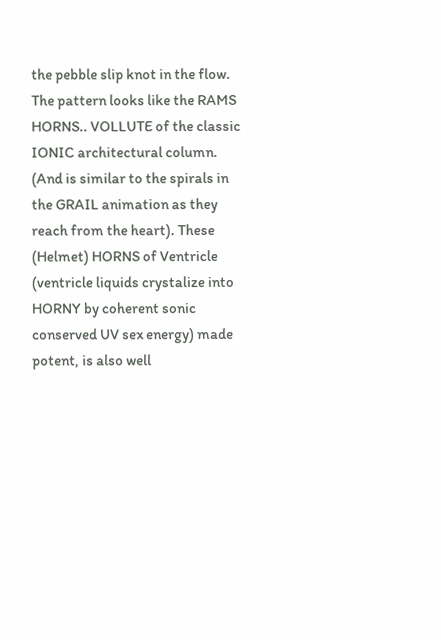the pebble slip knot in the flow. The pattern looks like the RAMS HORNS.. VOLLUTE of the classic IONIC architectural column. (And is similar to the spirals in the GRAIL animation as they reach from the heart). These (Helmet) HORNS of Ventricle (ventricle liquids crystalize into HORNY by coherent sonic conserved UV sex energy) made potent, is also well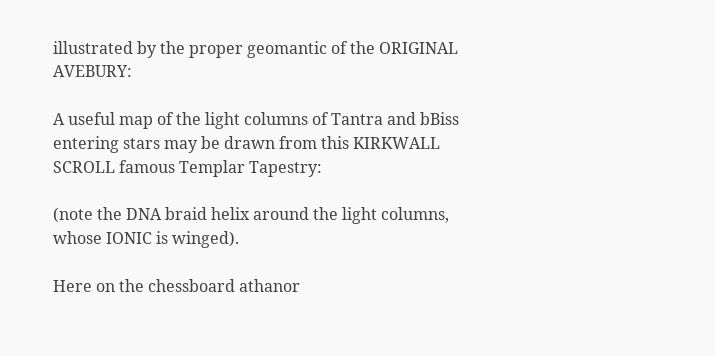illustrated by the proper geomantic of the ORIGINAL AVEBURY:

A useful map of the light columns of Tantra and bBiss entering stars may be drawn from this KIRKWALL SCROLL famous Templar Tapestry:

(note the DNA braid helix around the light columns, whose IONIC is winged).

Here on the chessboard athanor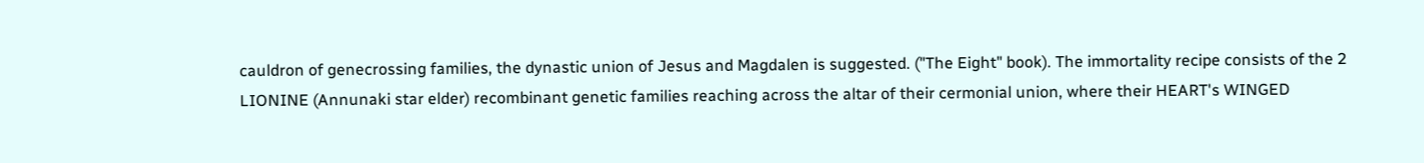cauldron of genecrossing families, the dynastic union of Jesus and Magdalen is suggested. ("The Eight" book). The immortality recipe consists of the 2 LIONINE (Annunaki star elder) recombinant genetic families reaching across the altar of their cermonial union, where their HEART's WINGED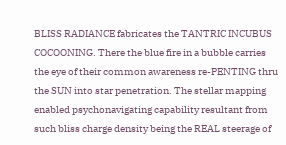BLISS RADIANCE fabricates the TANTRIC INCUBUS COCOONING. There the blue fire in a bubble carries the eye of their common awareness re-PENTING thru the SUN into star penetration. The stellar mapping enabled psychonavigating capability resultant from such bliss charge density being the REAL steerage of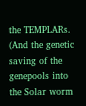the TEMPLARs. (And the genetic saving of the genepools into the Solar worm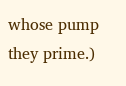whose pump they prime.)